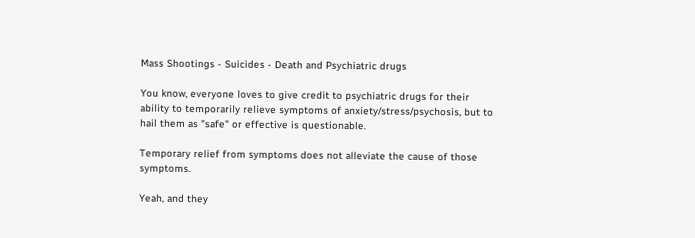Mass Shootings - Suicides - Death and Psychiatric drugs

You know, everyone loves to give credit to psychiatric drugs for their ability to temporarily relieve symptoms of anxiety/stress/psychosis, but to hail them as "safe" or effective is questionable.

Temporary relief from symptoms does not alleviate the cause of those symptoms.

Yeah, and they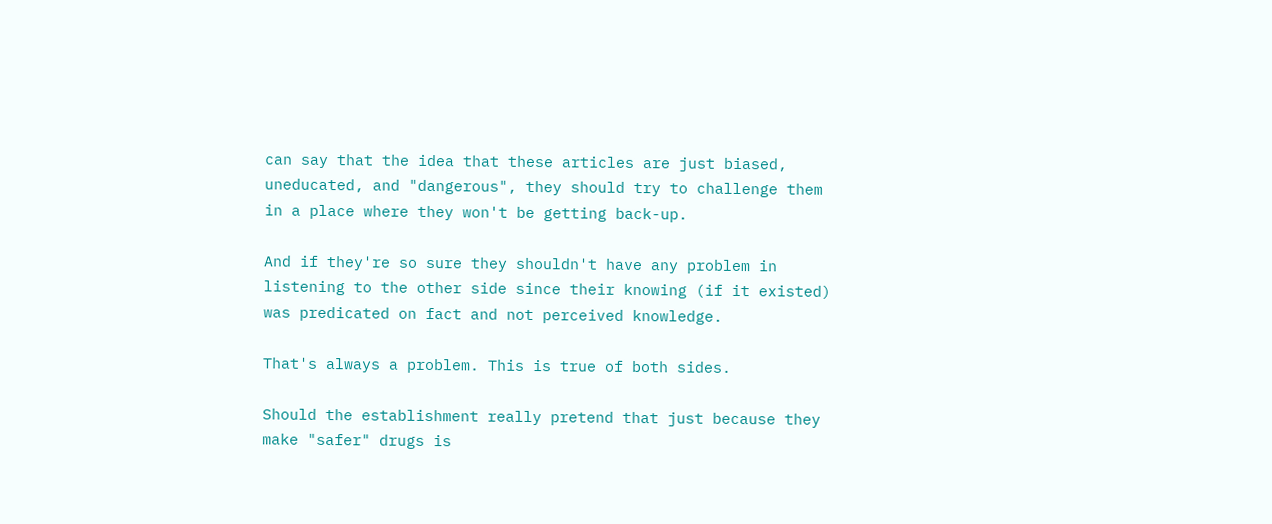can say that the idea that these articles are just biased, uneducated, and "dangerous", they should try to challenge them in a place where they won't be getting back-up.

And if they're so sure they shouldn't have any problem in listening to the other side since their knowing (if it existed) was predicated on fact and not perceived knowledge.

That's always a problem. This is true of both sides.

Should the establishment really pretend that just because they make "safer" drugs is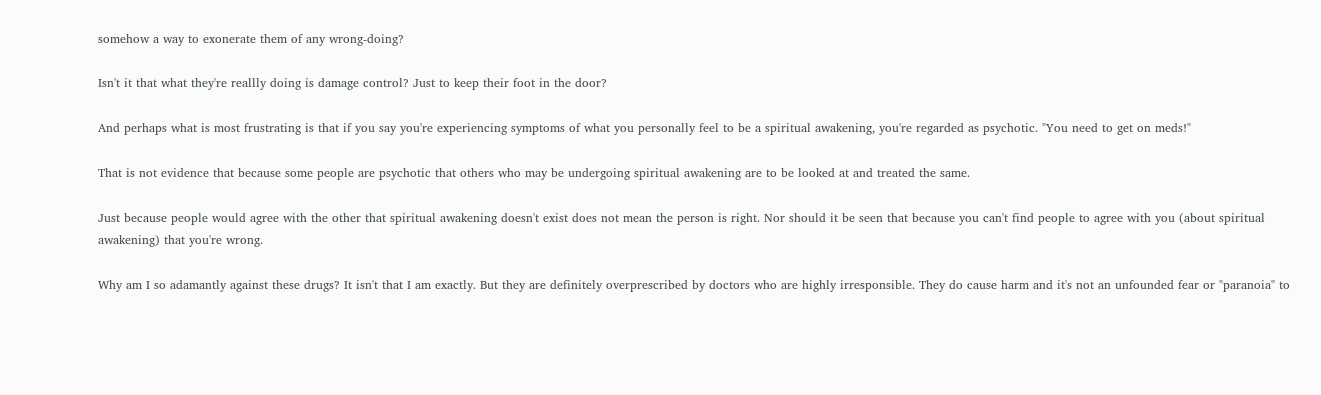somehow a way to exonerate them of any wrong-doing?

Isn't it that what they're reallly doing is damage control? Just to keep their foot in the door?

And perhaps what is most frustrating is that if you say you're experiencing symptoms of what you personally feel to be a spiritual awakening, you're regarded as psychotic. "You need to get on meds!"

That is not evidence that because some people are psychotic that others who may be undergoing spiritual awakening are to be looked at and treated the same.

Just because people would agree with the other that spiritual awakening doesn't exist does not mean the person is right. Nor should it be seen that because you can't find people to agree with you (about spiritual awakening) that you're wrong.

Why am I so adamantly against these drugs? It isn't that I am exactly. But they are definitely overprescribed by doctors who are highly irresponsible. They do cause harm and it's not an unfounded fear or "paranoia" to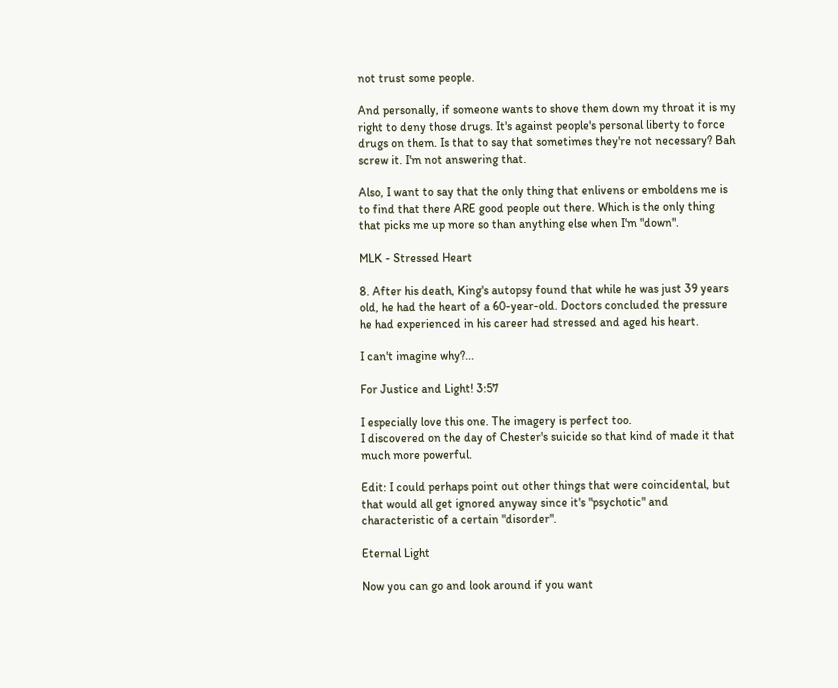not trust some people.

And personally, if someone wants to shove them down my throat it is my right to deny those drugs. It's against people's personal liberty to force drugs on them. Is that to say that sometimes they're not necessary? Bah screw it. I'm not answering that.

Also, I want to say that the only thing that enlivens or emboldens me is to find that there ARE good people out there. Which is the only thing that picks me up more so than anything else when I'm "down".

MLK - Stressed Heart

8. After his death, King's autopsy found that while he was just 39 years old, he had the heart of a 60-year-old. Doctors concluded the pressure he had experienced in his career had stressed and aged his heart.

I can't imagine why?...

For Justice and Light! 3:57

I especially love this one. The imagery is perfect too.
I discovered on the day of Chester's suicide so that kind of made it that much more powerful.

Edit: I could perhaps point out other things that were coincidental, but that would all get ignored anyway since it's "psychotic" and characteristic of a certain "disorder".

Eternal Light

Now you can go and look around if you want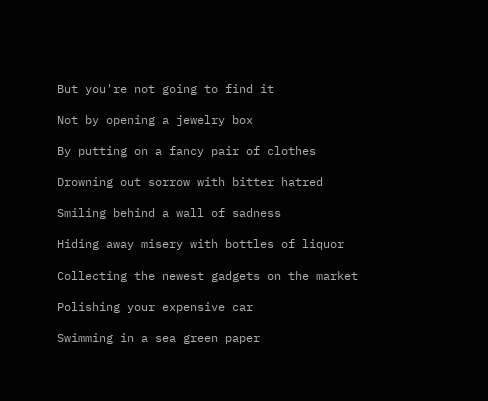But you're not going to find it

Not by opening a jewelry box

By putting on a fancy pair of clothes

Drowning out sorrow with bitter hatred

Smiling behind a wall of sadness

Hiding away misery with bottles of liquor

Collecting the newest gadgets on the market

Polishing your expensive car

Swimming in a sea green paper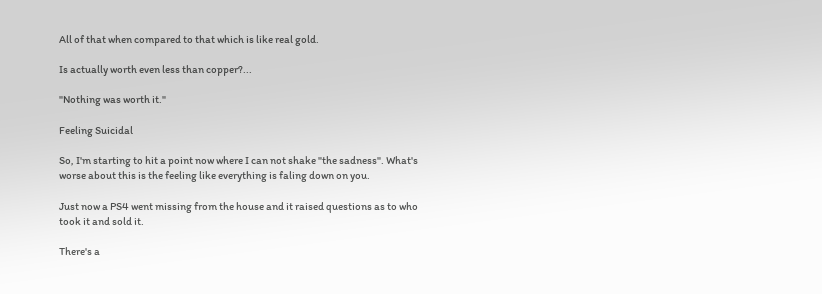All of that when compared to that which is like real gold.

Is actually worth even less than copper?...

"Nothing was worth it."

Feeling Suicidal

So, I'm starting to hit a point now where I can not shake "the sadness". What's worse about this is the feeling like everything is faling down on you.

Just now a PS4 went missing from the house and it raised questions as to who took it and sold it.

There's a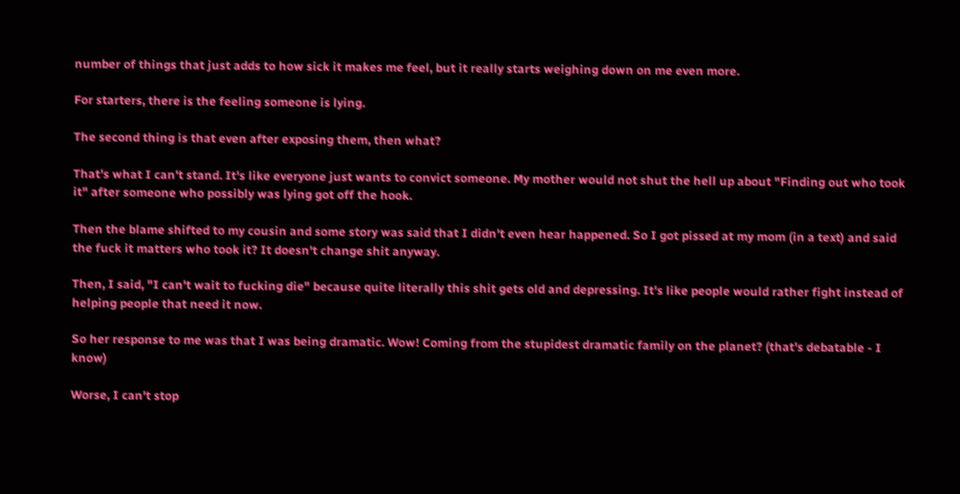number of things that just adds to how sick it makes me feel, but it really starts weighing down on me even more.

For starters, there is the feeling someone is lying.

The second thing is that even after exposing them, then what?

That's what I can't stand. It's like everyone just wants to convict someone. My mother would not shut the hell up about "Finding out who took it" after someone who possibly was lying got off the hook.

Then the blame shifted to my cousin and some story was said that I didn't even hear happened. So I got pissed at my mom (in a text) and said the fuck it matters who took it? It doesn't change shit anyway.

Then, I said, "I can't wait to fucking die" because quite literally this shit gets old and depressing. It's like people would rather fight instead of helping people that need it now.

So her response to me was that I was being dramatic. Wow! Coming from the stupidest dramatic family on the planet? (that's debatable - I know)

Worse, I can't stop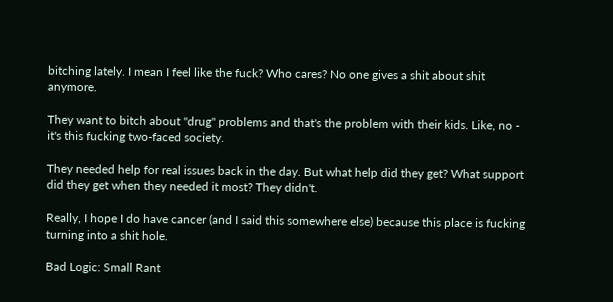bitching lately. I mean I feel like the fuck? Who cares? No one gives a shit about shit anymore.

They want to bitch about "drug" problems and that's the problem with their kids. Like, no - it's this fucking two-faced society.

They needed help for real issues back in the day. But what help did they get? What support did they get when they needed it most? They didn't.

Really, I hope I do have cancer (and I said this somewhere else) because this place is fucking turning into a shit hole.

Bad Logic: Small Rant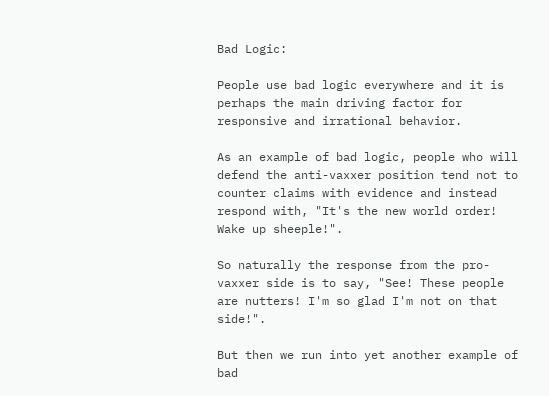Bad Logic:

People use bad logic everywhere and it is perhaps the main driving factor for responsive and irrational behavior.

As an example of bad logic, people who will defend the anti-vaxxer position tend not to counter claims with evidence and instead respond with, "It's the new world order! Wake up sheeple!".

So naturally the response from the pro-vaxxer side is to say, "See! These people are nutters! I'm so glad I'm not on that side!".

But then we run into yet another example of bad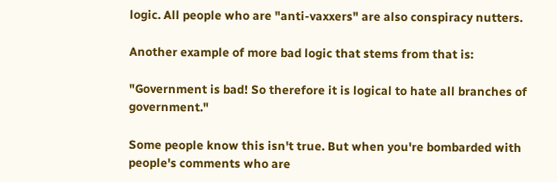logic. All people who are "anti-vaxxers" are also conspiracy nutters.

Another example of more bad logic that stems from that is:

"Government is bad! So therefore it is logical to hate all branches of government."

Some people know this isn't true. But when you're bombarded with people's comments who are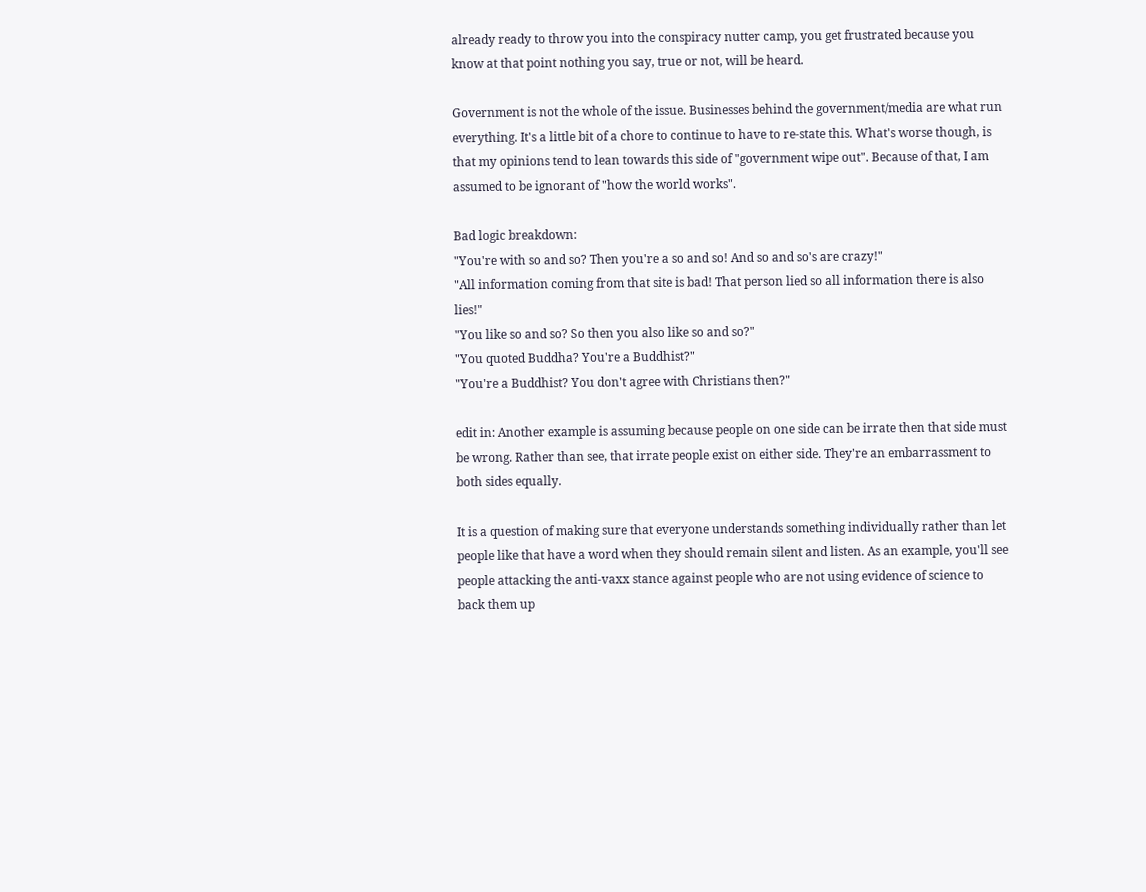already ready to throw you into the conspiracy nutter camp, you get frustrated because you know at that point nothing you say, true or not, will be heard.

Government is not the whole of the issue. Businesses behind the government/media are what run everything. It's a little bit of a chore to continue to have to re-state this. What's worse though, is that my opinions tend to lean towards this side of "government wipe out". Because of that, I am assumed to be ignorant of "how the world works".

Bad logic breakdown:
"You're with so and so? Then you're a so and so! And so and so's are crazy!"
"All information coming from that site is bad! That person lied so all information there is also lies!"
"You like so and so? So then you also like so and so?"
"You quoted Buddha? You're a Buddhist?"
"You're a Buddhist? You don't agree with Christians then?"

edit in: Another example is assuming because people on one side can be irrate then that side must be wrong. Rather than see, that irrate people exist on either side. They're an embarrassment to both sides equally.

It is a question of making sure that everyone understands something individually rather than let people like that have a word when they should remain silent and listen. As an example, you'll see people attacking the anti-vaxx stance against people who are not using evidence of science to back them up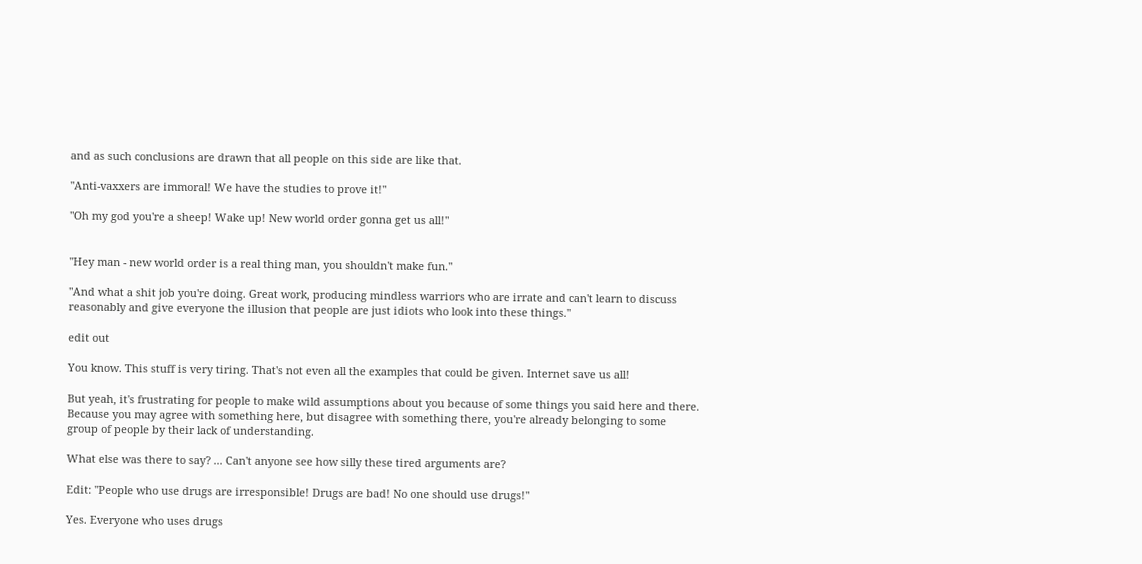and as such conclusions are drawn that all people on this side are like that.

"Anti-vaxxers are immoral! We have the studies to prove it!"

"Oh my god you're a sheep! Wake up! New world order gonna get us all!"


"Hey man - new world order is a real thing man, you shouldn't make fun."

"And what a shit job you're doing. Great work, producing mindless warriors who are irrate and can't learn to discuss reasonably and give everyone the illusion that people are just idiots who look into these things."

edit out

You know. This stuff is very tiring. That's not even all the examples that could be given. Internet save us all!

But yeah, it's frustrating for people to make wild assumptions about you because of some things you said here and there. Because you may agree with something here, but disagree with something there, you're already belonging to some group of people by their lack of understanding.

What else was there to say? ... Can't anyone see how silly these tired arguments are?

Edit: "People who use drugs are irresponsible! Drugs are bad! No one should use drugs!"

Yes. Everyone who uses drugs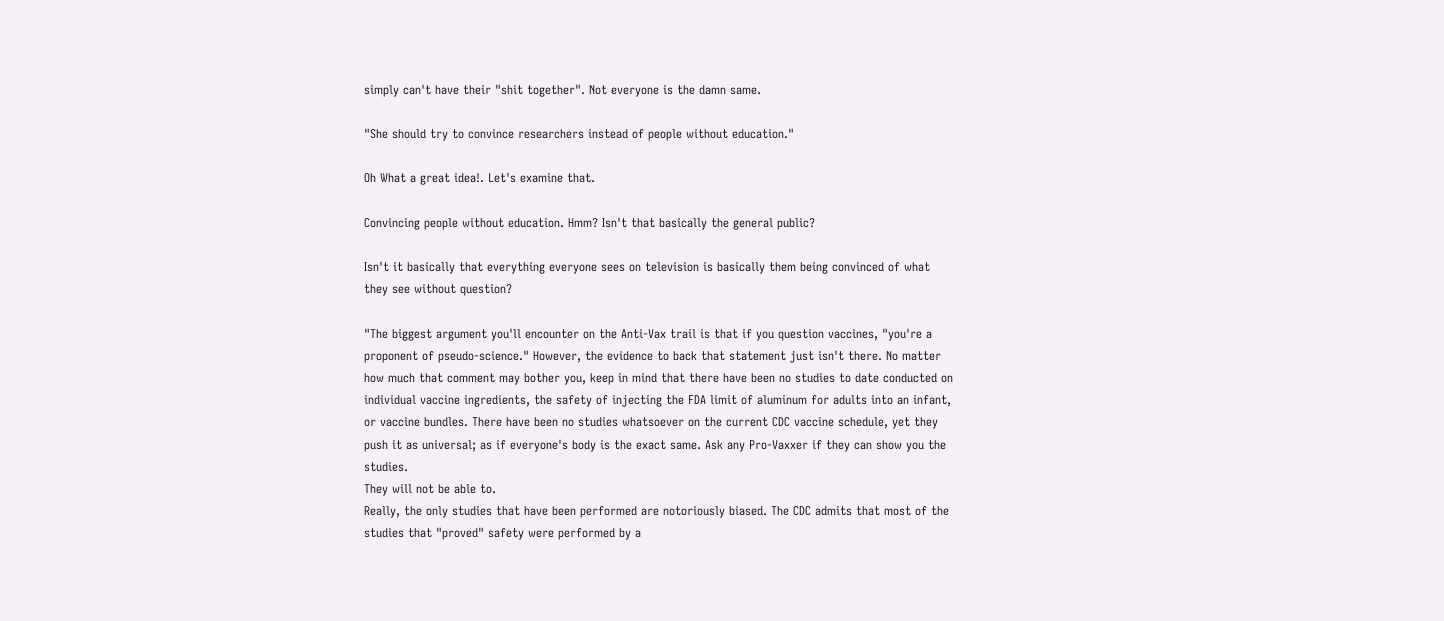simply can't have their "shit together". Not everyone is the damn same.

"She should try to convince researchers instead of people without education."

Oh What a great idea!. Let's examine that.

Convincing people without education. Hmm? Isn't that basically the general public?

Isn't it basically that everything everyone sees on television is basically them being convinced of what they see without question?

"The biggest argument you'll encounter on the Anti-Vax trail is that if you question vaccines, "you're a proponent of pseudo-science." However, the evidence to back that statement just isn't there. No matter how much that comment may bother you, keep in mind that there have been no studies to date conducted on individual vaccine ingredients, the safety of injecting the FDA limit of aluminum for adults into an infant, or vaccine bundles. There have been no studies whatsoever on the current CDC vaccine schedule, yet they push it as universal; as if everyone's body is the exact same. Ask any Pro-Vaxxer if they can show you the studies.
They will not be able to.
Really, the only studies that have been performed are notoriously biased. The CDC admits that most of the studies that "proved" safety were performed by a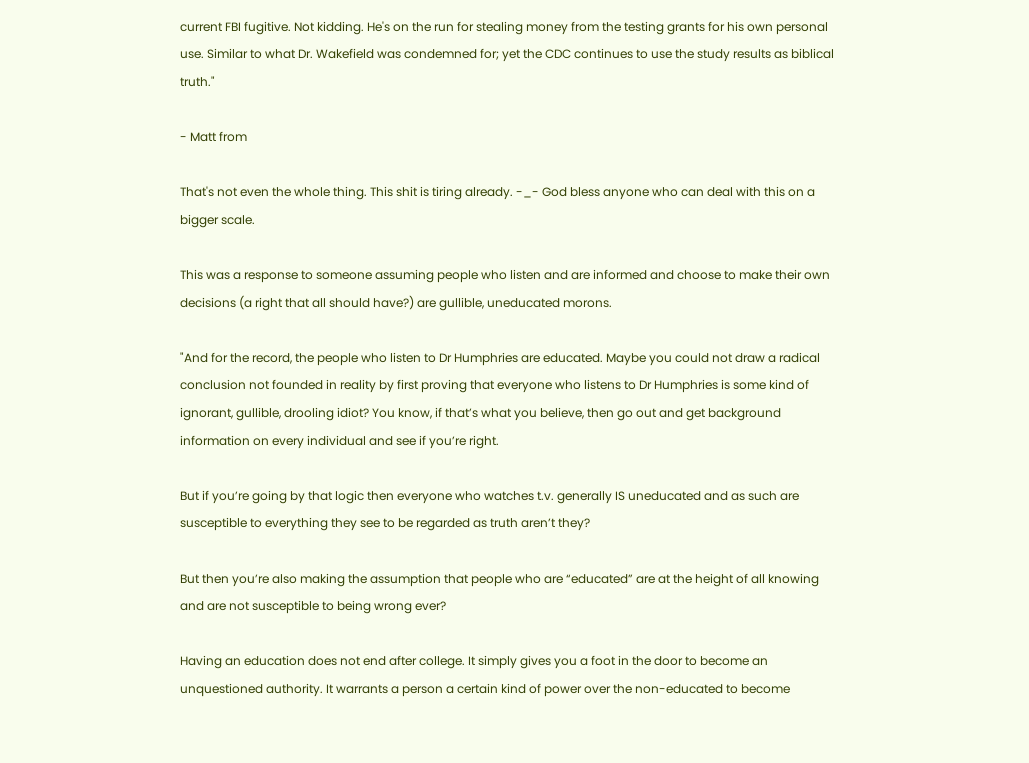current FBI fugitive. Not kidding. He's on the run for stealing money from the testing grants for his own personal use. Similar to what Dr. Wakefield was condemned for; yet the CDC continues to use the study results as biblical truth."

- Matt from

That's not even the whole thing. This shit is tiring already. -_- God bless anyone who can deal with this on a bigger scale.

This was a response to someone assuming people who listen and are informed and choose to make their own decisions (a right that all should have?) are gullible, uneducated morons.

"And for the record, the people who listen to Dr Humphries are educated. Maybe you could not draw a radical conclusion not founded in reality by first proving that everyone who listens to Dr Humphries is some kind of ignorant, gullible, drooling idiot? You know, if that’s what you believe, then go out and get background information on every individual and see if you’re right.

But if you’re going by that logic then everyone who watches t.v. generally IS uneducated and as such are susceptible to everything they see to be regarded as truth aren’t they?

But then you’re also making the assumption that people who are “educated” are at the height of all knowing and are not susceptible to being wrong ever?

Having an education does not end after college. It simply gives you a foot in the door to become an unquestioned authority. It warrants a person a certain kind of power over the non-educated to become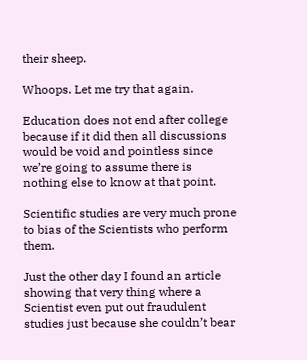their sheep.

Whoops. Let me try that again.

Education does not end after college because if it did then all discussions would be void and pointless since we’re going to assume there is nothing else to know at that point.

Scientific studies are very much prone to bias of the Scientists who perform them.

Just the other day I found an article showing that very thing where a Scientist even put out fraudulent studies just because she couldn’t bear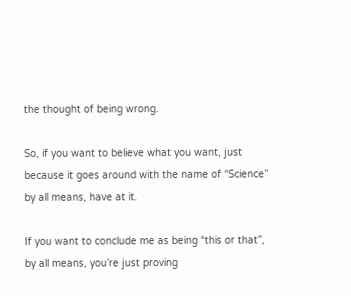the thought of being wrong.

So, if you want to believe what you want, just because it goes around with the name of “Science” by all means, have at it.

If you want to conclude me as being “this or that”, by all means, you’re just proving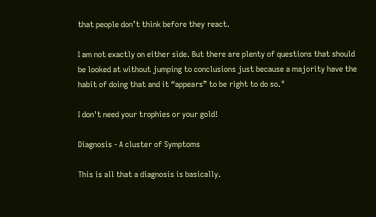that people don’t think before they react.

I am not exactly on either side. But there are plenty of questions that should be looked at without jumping to conclusions just because a majority have the habit of doing that and it “appears” to be right to do so."

I don't need your trophies or your gold!

Diagnosis - A cluster of Symptoms

This is all that a diagnosis is basically.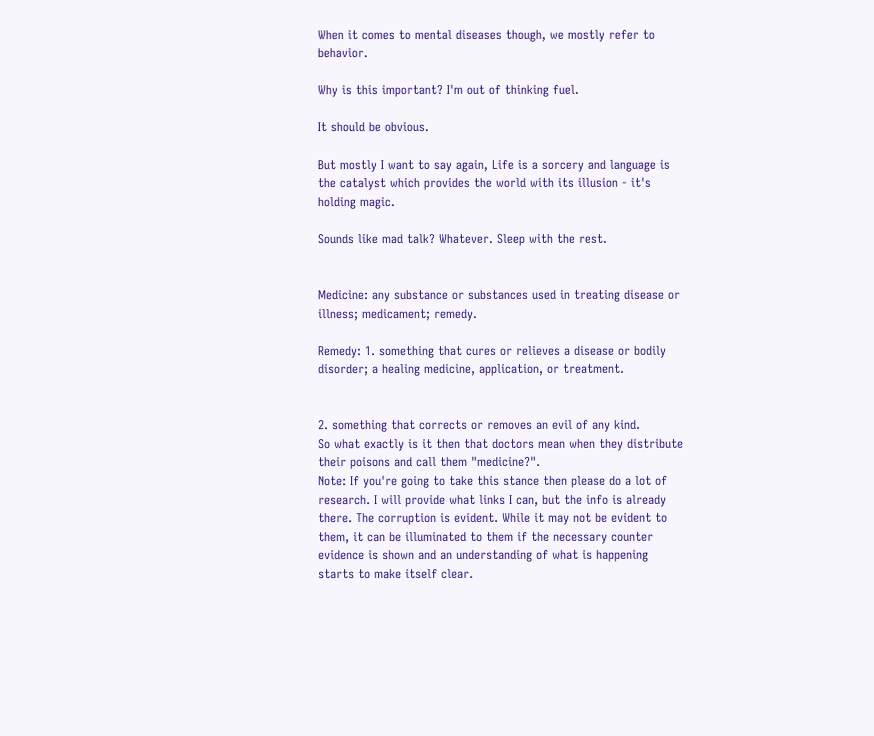When it comes to mental diseases though, we mostly refer to behavior.

Why is this important? I'm out of thinking fuel.

It should be obvious.

But mostly I want to say again, Life is a sorcery and language is the catalyst which provides the world with its illusion - it's holding magic.

Sounds like mad talk? Whatever. Sleep with the rest.


Medicine: any substance or substances used in treating disease or illness; medicament; remedy.

Remedy: 1. something that cures or relieves a disease or bodily disorder; a healing medicine, application, or treatment.


2. something that corrects or removes an evil of any kind.
So what exactly is it then that doctors mean when they distribute their poisons and call them "medicine?".
Note: If you're going to take this stance then please do a lot of research. I will provide what links I can, but the info is already there. The corruption is evident. While it may not be evident to them, it can be illuminated to them if the necessary counter evidence is shown and an understanding of what is happening starts to make itself clear.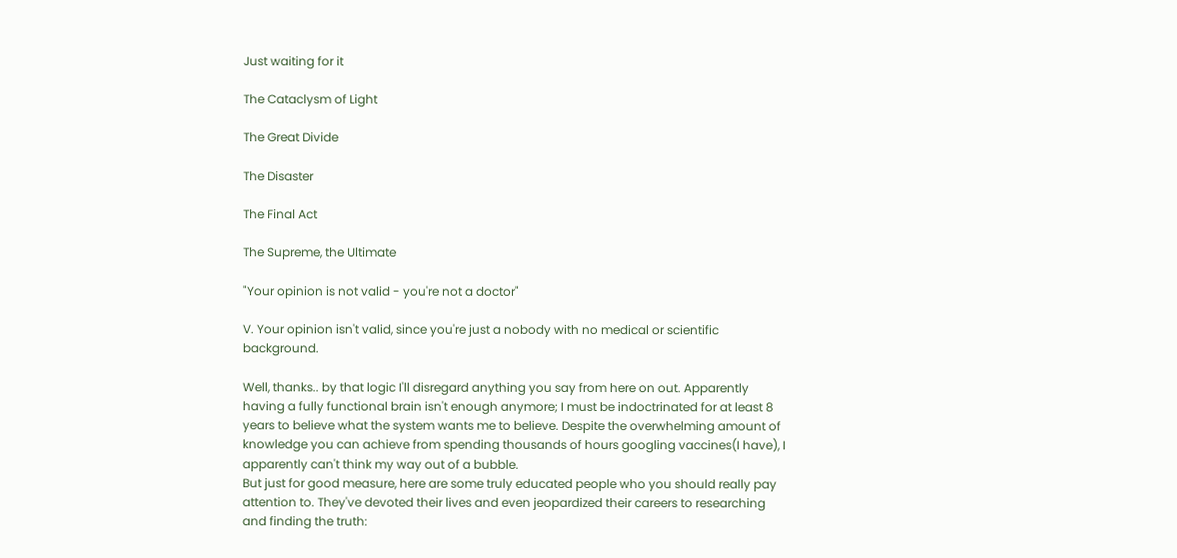Just waiting for it

The Cataclysm of Light

The Great Divide

The Disaster

The Final Act

The Supreme, the Ultimate

"Your opinion is not valid - you're not a doctor"

V. Your opinion isn't valid, since you're just a nobody with no medical or scientific background.

Well, thanks.. by that logic I'll disregard anything you say from here on out. Apparently having a fully functional brain isn't enough anymore; I must be indoctrinated for at least 8 years to believe what the system wants me to believe. Despite the overwhelming amount of knowledge you can achieve from spending thousands of hours googling vaccines(I have), I apparently can't think my way out of a bubble.
But just for good measure, here are some truly educated people who you should really pay attention to. They've devoted their lives and even jeopardized their careers to researching and finding the truth: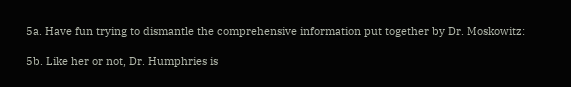5a. Have fun trying to dismantle the comprehensive information put together by Dr. Moskowitz:

5b. Like her or not, Dr. Humphries is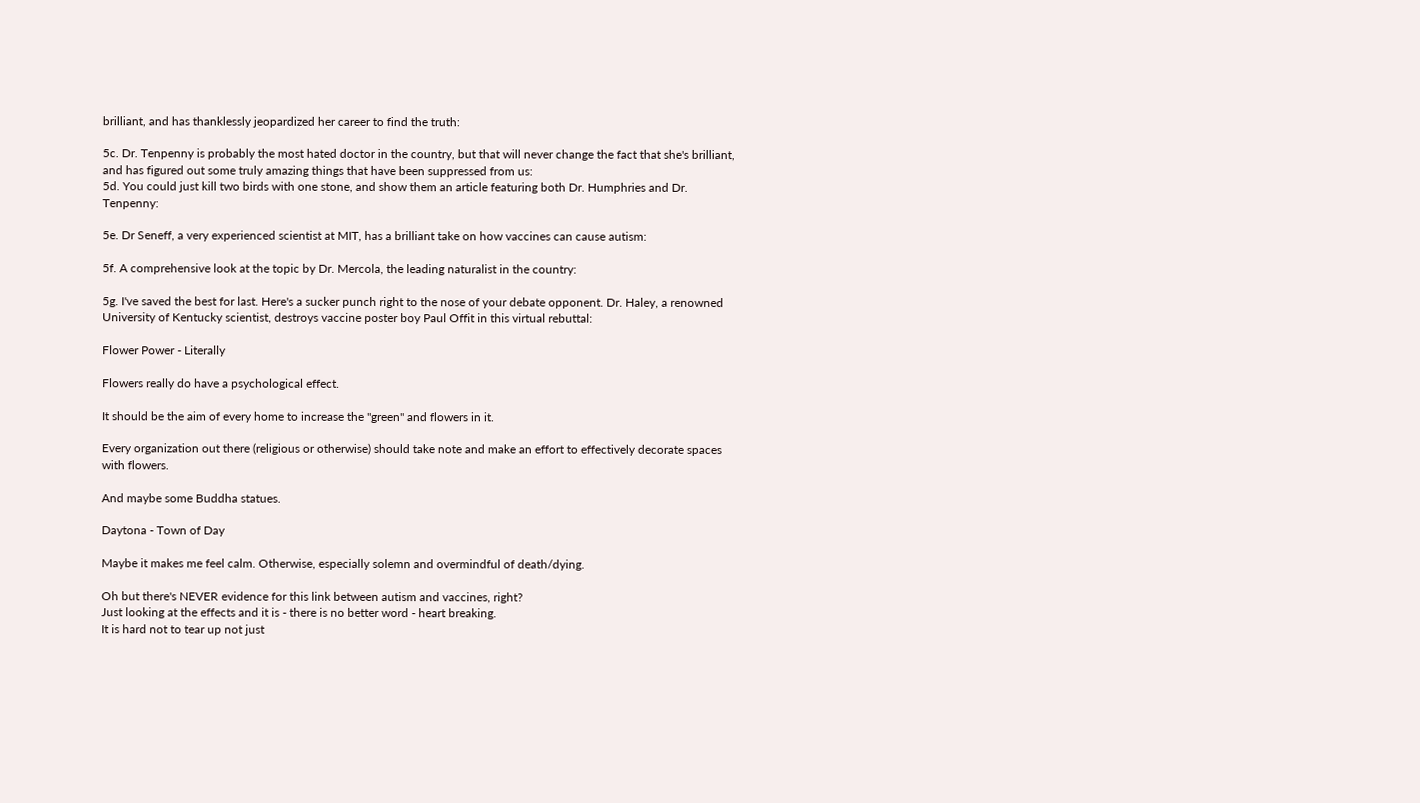brilliant, and has thanklessly jeopardized her career to find the truth:

5c. Dr. Tenpenny is probably the most hated doctor in the country, but that will never change the fact that she's brilliant, and has figured out some truly amazing things that have been suppressed from us:
5d. You could just kill two birds with one stone, and show them an article featuring both Dr. Humphries and Dr. Tenpenny:

5e. Dr Seneff, a very experienced scientist at MIT, has a brilliant take on how vaccines can cause autism:

5f. A comprehensive look at the topic by Dr. Mercola, the leading naturalist in the country:

5g. I've saved the best for last. Here's a sucker punch right to the nose of your debate opponent. Dr. Haley, a renowned University of Kentucky scientist, destroys vaccine poster boy Paul Offit in this virtual rebuttal:

Flower Power - Literally

Flowers really do have a psychological effect.

It should be the aim of every home to increase the "green" and flowers in it.

Every organization out there (religious or otherwise) should take note and make an effort to effectively decorate spaces with flowers.

And maybe some Buddha statues.

Daytona - Town of Day

Maybe it makes me feel calm. Otherwise, especially solemn and overmindful of death/dying.

Oh but there's NEVER evidence for this link between autism and vaccines, right?
Just looking at the effects and it is - there is no better word - heart breaking.
It is hard not to tear up not just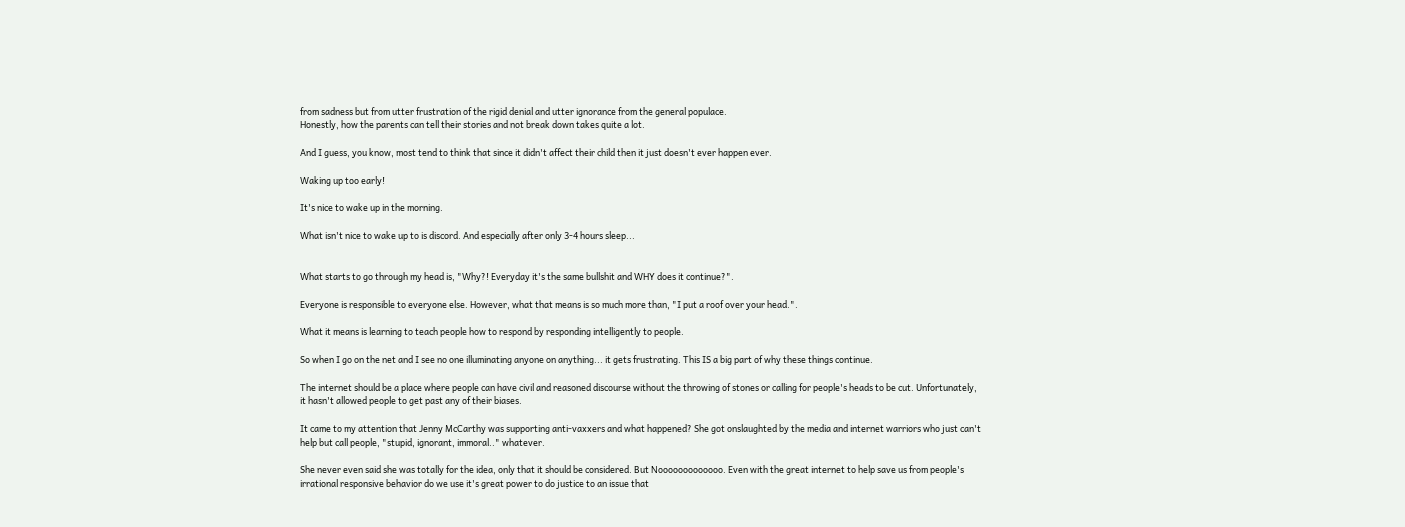from sadness but from utter frustration of the rigid denial and utter ignorance from the general populace.
Honestly, how the parents can tell their stories and not break down takes quite a lot.

And I guess, you know, most tend to think that since it didn't affect their child then it just doesn't ever happen ever.

Waking up too early!

It's nice to wake up in the morning.

What isn't nice to wake up to is discord. And especially after only 3-4 hours sleep...


What starts to go through my head is, "Why?! Everyday it's the same bullshit and WHY does it continue?".

Everyone is responsible to everyone else. However, what that means is so much more than, "I put a roof over your head.".

What it means is learning to teach people how to respond by responding intelligently to people.

So when I go on the net and I see no one illuminating anyone on anything... it gets frustrating. This IS a big part of why these things continue.

The internet should be a place where people can have civil and reasoned discourse without the throwing of stones or calling for people's heads to be cut. Unfortunately, it hasn't allowed people to get past any of their biases.

It came to my attention that Jenny McCarthy was supporting anti-vaxxers and what happened? She got onslaughted by the media and internet warriors who just can't help but call people, "stupid, ignorant, immoral.." whatever.

She never even said she was totally for the idea, only that it should be considered. But Nooooooooooooo. Even with the great internet to help save us from people's irrational responsive behavior do we use it's great power to do justice to an issue that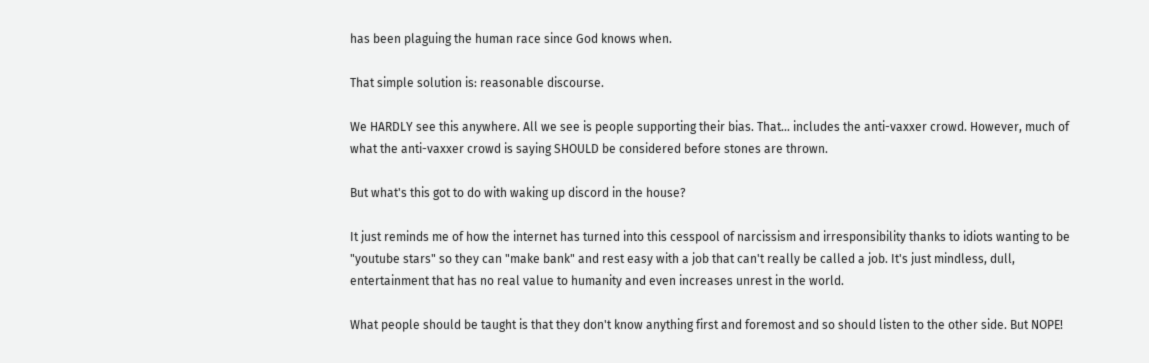has been plaguing the human race since God knows when.

That simple solution is: reasonable discourse.

We HARDLY see this anywhere. All we see is people supporting their bias. That... includes the anti-vaxxer crowd. However, much of what the anti-vaxxer crowd is saying SHOULD be considered before stones are thrown.

But what's this got to do with waking up discord in the house?

It just reminds me of how the internet has turned into this cesspool of narcissism and irresponsibility thanks to idiots wanting to be "youtube stars" so they can "make bank" and rest easy with a job that can't really be called a job. It's just mindless, dull, entertainment that has no real value to humanity and even increases unrest in the world.

What people should be taught is that they don't know anything first and foremost and so should listen to the other side. But NOPE!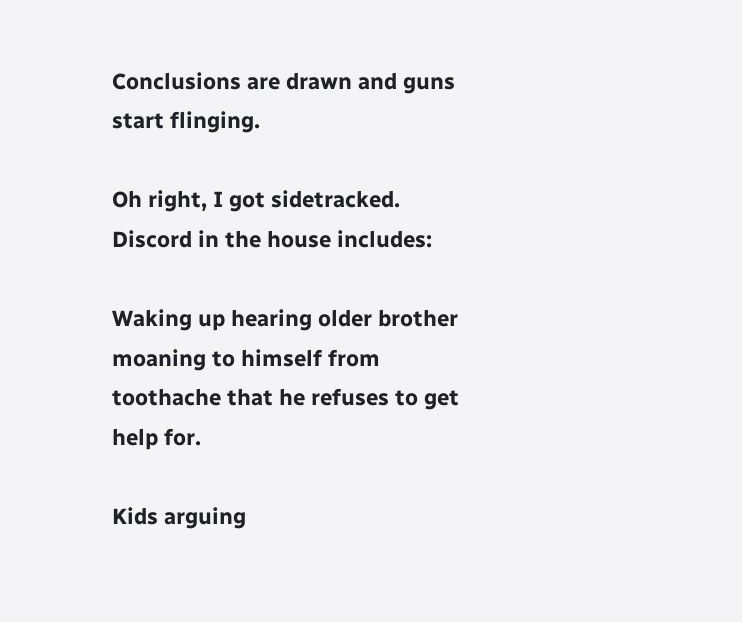Conclusions are drawn and guns start flinging.

Oh right, I got sidetracked. Discord in the house includes:

Waking up hearing older brother moaning to himself from toothache that he refuses to get help for.

Kids arguing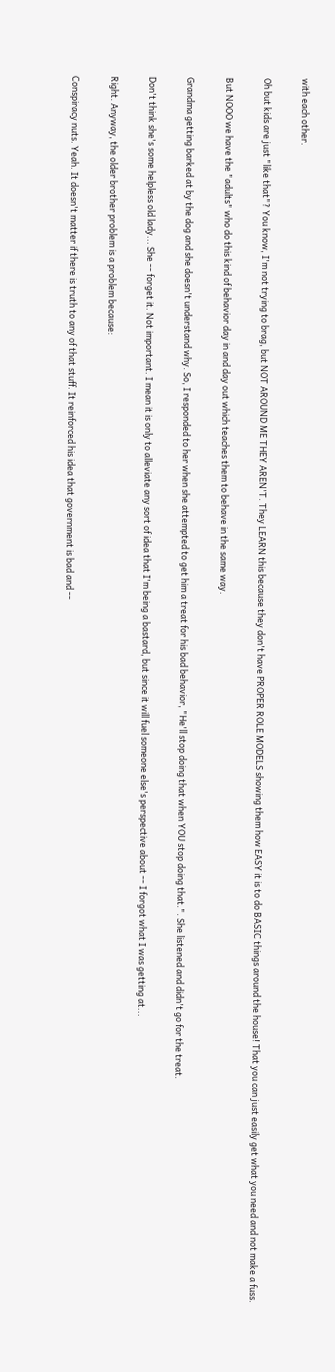with each other.

Oh but kids are just "like that"? You know, I'm not trying to brag, but NOT AROUND ME THEY AREN'T. They LEARN this because they don't have PROPER ROLE MODELS showing them how EASY it is to do BASIC things around the house! That you can just easily get what you need and not make a fuss.

But NOOO we have the "adults" who do this kind of behavior day in and day out which teaches them to behave in the same way.

Grandma getting barked at by the dog and she doesn't understand why. So, I responded to her when she attempted to get him a treat for his bad behavior, "He'll stop doing that when YOU stop doing that.". She listened and didn't go for the treat.

Don't think she's some helpless old lady... She -- forget it. Not important. I mean it is only to alleviate any sort of idea that I'm being a bastard, but since it will fuel someone else's perspective about -- I forgot what I was getting at...

Right. Anyway, the older brother problem is a problem because:

Conspiracy nuts. Yeah. It doesn't matter if there is truth to any of that stuff. It reinforced his idea that government is bad and --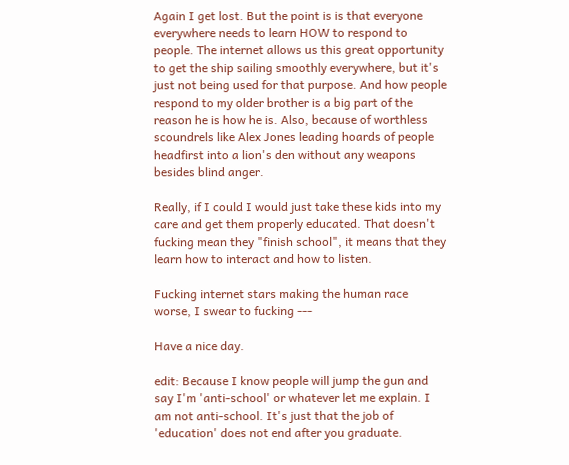Again I get lost. But the point is is that everyone everywhere needs to learn HOW to respond to people. The internet allows us this great opportunity to get the ship sailing smoothly everywhere, but it's just not being used for that purpose. And how people respond to my older brother is a big part of the reason he is how he is. Also, because of worthless scoundrels like Alex Jones leading hoards of people headfirst into a lion's den without any weapons besides blind anger.

Really, if I could I would just take these kids into my care and get them properly educated. That doesn't fucking mean they "finish school", it means that they learn how to interact and how to listen.

Fucking internet stars making the human race worse, I swear to fucking ---

Have a nice day.

edit: Because I know people will jump the gun and say I'm 'anti-school' or whatever let me explain. I am not anti-school. It's just that the job of 'education' does not end after you graduate.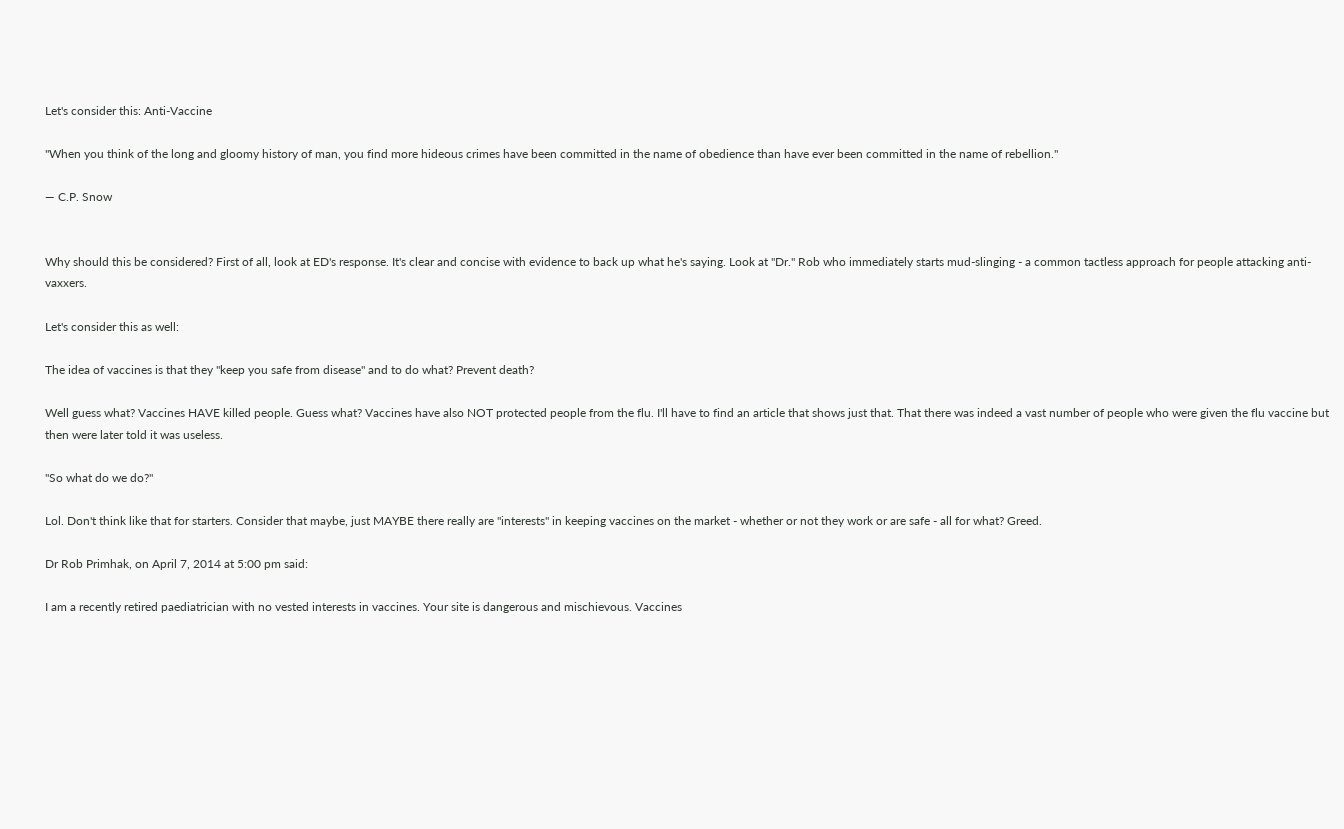Let's consider this: Anti-Vaccine

"When you think of the long and gloomy history of man, you find more hideous crimes have been committed in the name of obedience than have ever been committed in the name of rebellion."

— C.P. Snow


Why should this be considered? First of all, look at ED's response. It's clear and concise with evidence to back up what he's saying. Look at "Dr." Rob who immediately starts mud-slinging - a common tactless approach for people attacking anti-vaxxers.

Let's consider this as well:

The idea of vaccines is that they "keep you safe from disease" and to do what? Prevent death?

Well guess what? Vaccines HAVE killed people. Guess what? Vaccines have also NOT protected people from the flu. I'll have to find an article that shows just that. That there was indeed a vast number of people who were given the flu vaccine but then were later told it was useless.

"So what do we do?"

Lol. Don't think like that for starters. Consider that maybe, just MAYBE there really are "interests" in keeping vaccines on the market - whether or not they work or are safe - all for what? Greed.

Dr Rob Primhak, on April 7, 2014 at 5:00 pm said:

I am a recently retired paediatrician with no vested interests in vaccines. Your site is dangerous and mischievous. Vaccines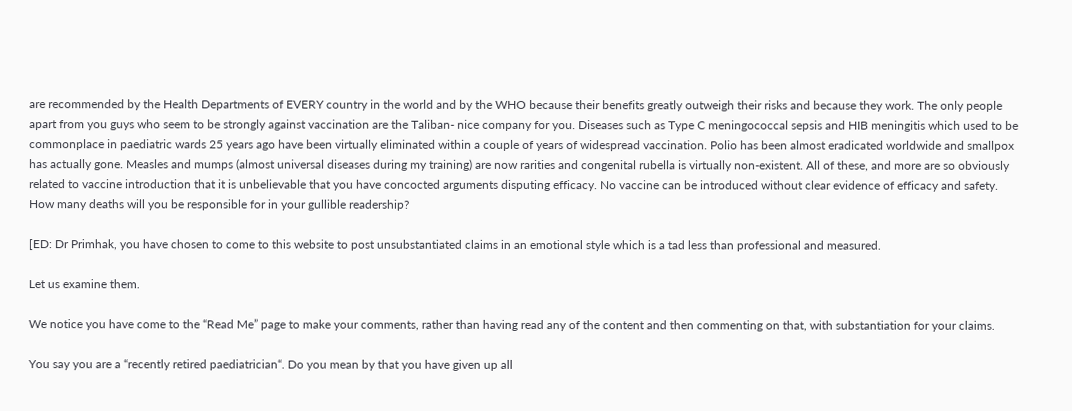are recommended by the Health Departments of EVERY country in the world and by the WHO because their benefits greatly outweigh their risks and because they work. The only people apart from you guys who seem to be strongly against vaccination are the Taliban- nice company for you. Diseases such as Type C meningococcal sepsis and HIB meningitis which used to be commonplace in paediatric wards 25 years ago have been virtually eliminated within a couple of years of widespread vaccination. Polio has been almost eradicated worldwide and smallpox has actually gone. Measles and mumps (almost universal diseases during my training) are now rarities and congenital rubella is virtually non-existent. All of these, and more are so obviously related to vaccine introduction that it is unbelievable that you have concocted arguments disputing efficacy. No vaccine can be introduced without clear evidence of efficacy and safety. How many deaths will you be responsible for in your gullible readership?

[ED: Dr Primhak, you have chosen to come to this website to post unsubstantiated claims in an emotional style which is a tad less than professional and measured.

Let us examine them.

We notice you have come to the “Read Me” page to make your comments, rather than having read any of the content and then commenting on that, with substantiation for your claims.

You say you are a “recently retired paediatrician“. Do you mean by that you have given up all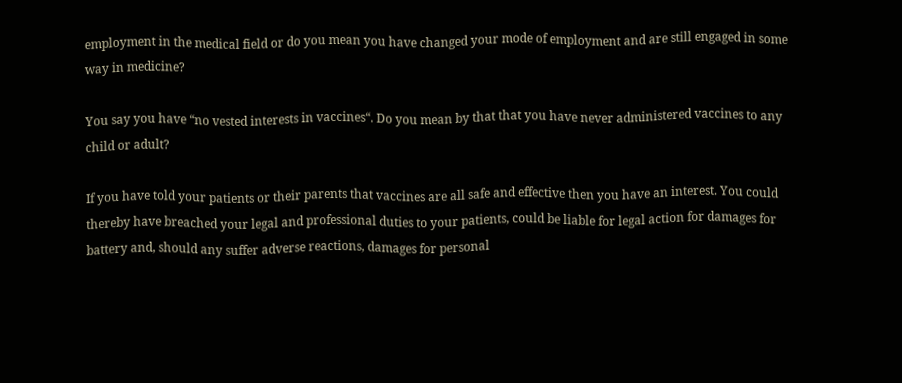employment in the medical field or do you mean you have changed your mode of employment and are still engaged in some way in medicine?

You say you have “no vested interests in vaccines“. Do you mean by that that you have never administered vaccines to any child or adult?

If you have told your patients or their parents that vaccines are all safe and effective then you have an interest. You could thereby have breached your legal and professional duties to your patients, could be liable for legal action for damages for battery and, should any suffer adverse reactions, damages for personal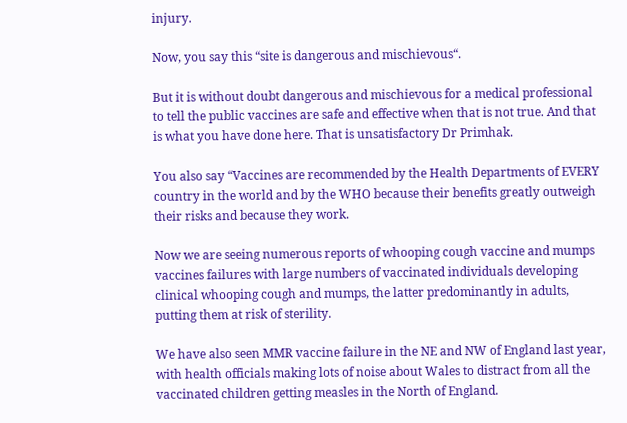injury.

Now, you say this “site is dangerous and mischievous“.

But it is without doubt dangerous and mischievous for a medical professional to tell the public vaccines are safe and effective when that is not true. And that is what you have done here. That is unsatisfactory Dr Primhak.

You also say “Vaccines are recommended by the Health Departments of EVERY country in the world and by the WHO because their benefits greatly outweigh their risks and because they work.

Now we are seeing numerous reports of whooping cough vaccine and mumps vaccines failures with large numbers of vaccinated individuals developing clinical whooping cough and mumps, the latter predominantly in adults, putting them at risk of sterility.

We have also seen MMR vaccine failure in the NE and NW of England last year, with health officials making lots of noise about Wales to distract from all the vaccinated children getting measles in the North of England.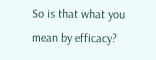So is that what you mean by efficacy?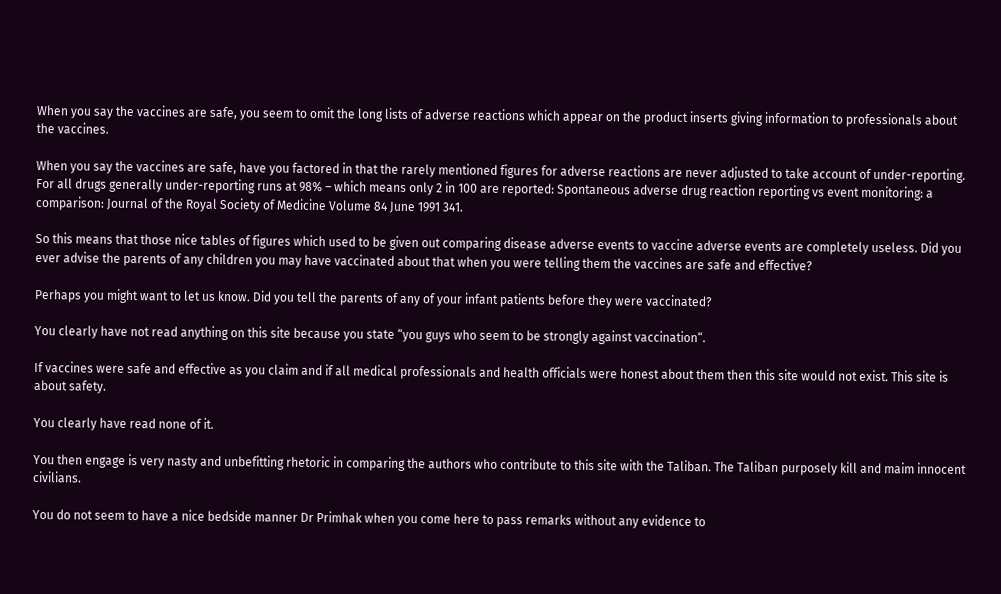When you say the vaccines are safe, you seem to omit the long lists of adverse reactions which appear on the product inserts giving information to professionals about the vaccines.

When you say the vaccines are safe, have you factored in that the rarely mentioned figures for adverse reactions are never adjusted to take account of under-reporting. For all drugs generally under-reporting runs at 98% – which means only 2 in 100 are reported: Spontaneous adverse drug reaction reporting vs event monitoring: a comparison: Journal of the Royal Society of Medicine Volume 84 June 1991 341.

So this means that those nice tables of figures which used to be given out comparing disease adverse events to vaccine adverse events are completely useless. Did you ever advise the parents of any children you may have vaccinated about that when you were telling them the vaccines are safe and effective?

Perhaps you might want to let us know. Did you tell the parents of any of your infant patients before they were vaccinated?

You clearly have not read anything on this site because you state “you guys who seem to be strongly against vaccination“.

If vaccines were safe and effective as you claim and if all medical professionals and health officials were honest about them then this site would not exist. This site is about safety.

You clearly have read none of it.

You then engage is very nasty and unbefitting rhetoric in comparing the authors who contribute to this site with the Taliban. The Taliban purposely kill and maim innocent civilians.

You do not seem to have a nice bedside manner Dr Primhak when you come here to pass remarks without any evidence to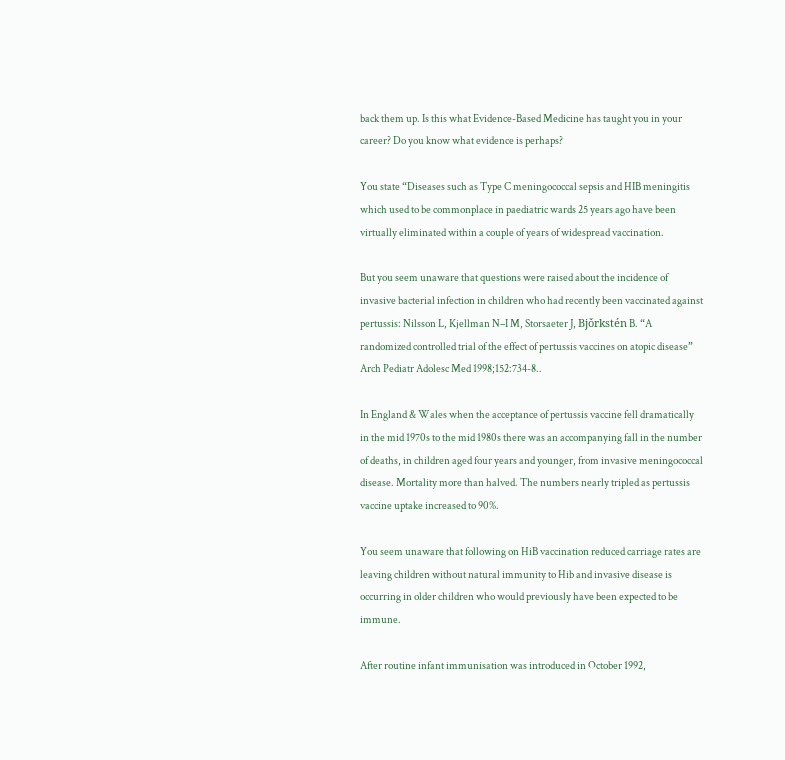back them up. Is this what Evidence-Based Medicine has taught you in your career? Do you know what evidence is perhaps?

You state “Diseases such as Type C meningococcal sepsis and HIB meningitis which used to be commonplace in paediatric wards 25 years ago have been virtually eliminated within a couple of years of widespread vaccination.

But you seem unaware that questions were raised about the incidence of invasive bacterial infection in children who had recently been vaccinated against pertussis: Nilsson L, Kjellman N–I M, Storsaeter J, Bjǒrkstén B. “A randomized controlled trial of the effect of pertussis vaccines on atopic disease” Arch Pediatr Adolesc Med 1998;152:734-8..

In England & Wales when the acceptance of pertussis vaccine fell dramatically in the mid 1970s to the mid 1980s there was an accompanying fall in the number of deaths, in children aged four years and younger, from invasive meningococcal disease. Mortality more than halved. The numbers nearly tripled as pertussis vaccine uptake increased to 90%.

You seem unaware that following on HiB vaccination reduced carriage rates are leaving children without natural immunity to Hib and invasive disease is occurring in older children who would previously have been expected to be immune.

After routine infant immunisation was introduced in October 1992,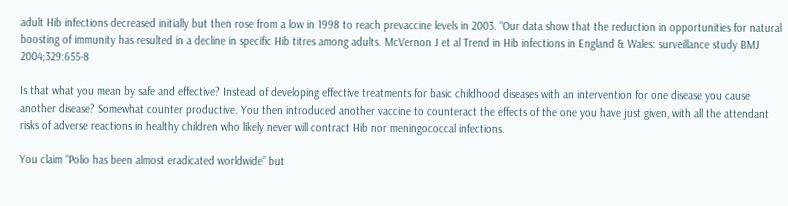adult Hib infections decreased initially but then rose from a low in 1998 to reach prevaccine levels in 2003. “Our data show that the reduction in opportunities for natural boosting of immunity has resulted in a decline in specific Hib titres among adults. McVernon J et al Trend in Hib infections in England & Wales: surveillance study BMJ 2004;329:655-8

Is that what you mean by safe and effective? Instead of developing effective treatments for basic childhood diseases with an intervention for one disease you cause another disease? Somewhat counter productive. You then introduced another vaccine to counteract the effects of the one you have just given, with all the attendant risks of adverse reactions in healthy children who likely never will contract Hib nor meningococcal infections.

You claim “Polio has been almost eradicated worldwide” but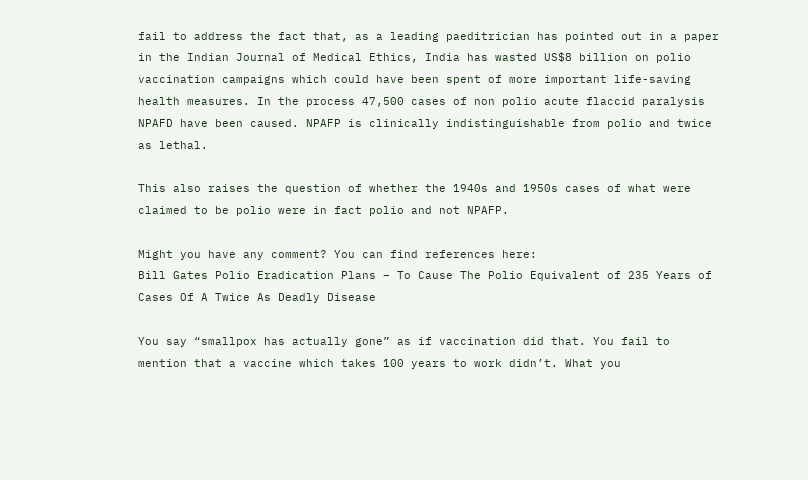fail to address the fact that, as a leading paeditrician has pointed out in a paper in the Indian Journal of Medical Ethics, India has wasted US$8 billion on polio vaccination campaigns which could have been spent of more important life-saving health measures. In the process 47,500 cases of non polio acute flaccid paralysis NPAFD have been caused. NPAFP is clinically indistinguishable from polio and twice as lethal.

This also raises the question of whether the 1940s and 1950s cases of what were claimed to be polio were in fact polio and not NPAFP.

Might you have any comment? You can find references here:
Bill Gates Polio Eradication Plans – To Cause The Polio Equivalent of 235 Years of Cases Of A Twice As Deadly Disease

You say “smallpox has actually gone” as if vaccination did that. You fail to mention that a vaccine which takes 100 years to work didn’t. What you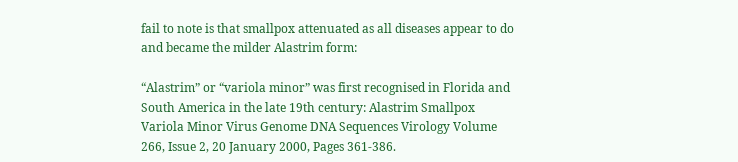fail to note is that smallpox attenuated as all diseases appear to do and became the milder Alastrim form:

“Alastrim” or “variola minor” was first recognised in Florida and South America in the late 19th century: Alastrim Smallpox Variola Minor Virus Genome DNA Sequences Virology Volume 266, Issue 2, 20 January 2000, Pages 361-386.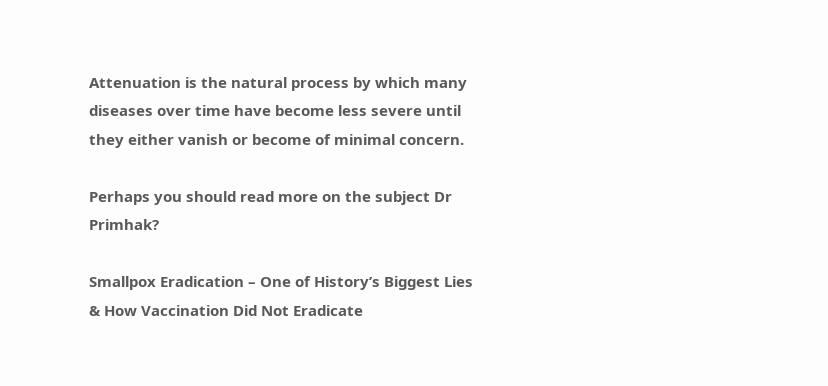Attenuation is the natural process by which many diseases over time have become less severe until they either vanish or become of minimal concern.

Perhaps you should read more on the subject Dr Primhak?

Smallpox Eradication – One of History’s Biggest Lies & How Vaccination Did Not Eradicate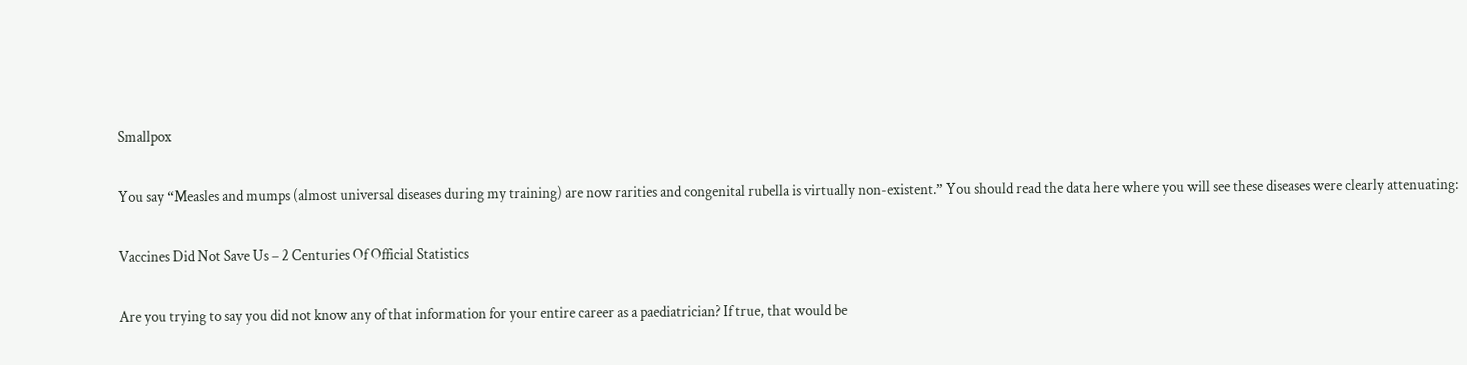Smallpox

You say “Measles and mumps (almost universal diseases during my training) are now rarities and congenital rubella is virtually non-existent.” You should read the data here where you will see these diseases were clearly attenuating:

Vaccines Did Not Save Us – 2 Centuries Of Official Statistics

Are you trying to say you did not know any of that information for your entire career as a paediatrician? If true, that would be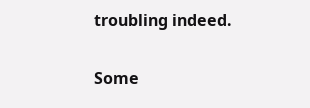troubling indeed.

Some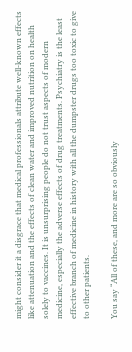might consider it a disgrace that medical professionals attribute well-known effects like attenuation and the effects of clean water and improved nutrition on health solely to vaccines. It is unsurprising people do not trust aspects of modern medicine, especially the adverse effects of drug treatments. Psychiatry is the least effective branch of medicine in history with all the dumpster drugs too toxic to give to other patients.

You say “All of these, and more are so obviously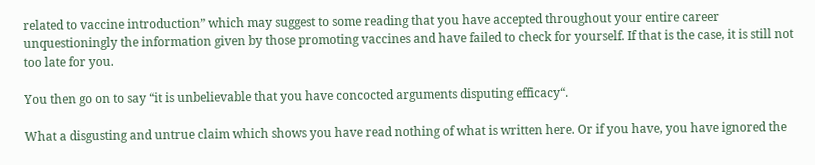related to vaccine introduction” which may suggest to some reading that you have accepted throughout your entire career unquestioningly the information given by those promoting vaccines and have failed to check for yourself. If that is the case, it is still not too late for you.

You then go on to say “it is unbelievable that you have concocted arguments disputing efficacy“.

What a disgusting and untrue claim which shows you have read nothing of what is written here. Or if you have, you have ignored the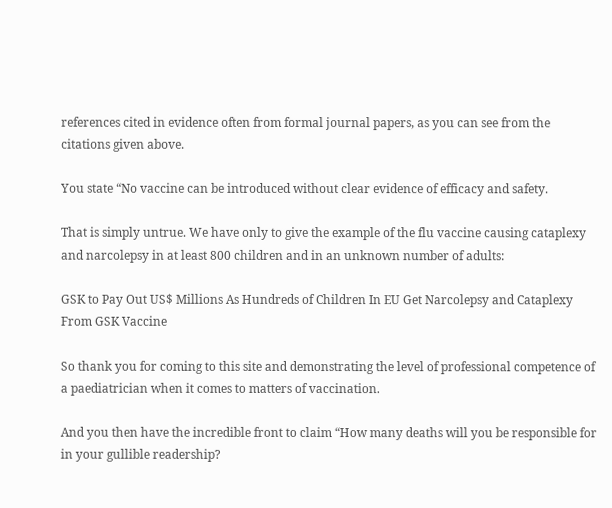references cited in evidence often from formal journal papers, as you can see from the citations given above.

You state “No vaccine can be introduced without clear evidence of efficacy and safety.

That is simply untrue. We have only to give the example of the flu vaccine causing cataplexy and narcolepsy in at least 800 children and in an unknown number of adults:

GSK to Pay Out US$ Millions As Hundreds of Children In EU Get Narcolepsy and Cataplexy From GSK Vaccine

So thank you for coming to this site and demonstrating the level of professional competence of a paediatrician when it comes to matters of vaccination.

And you then have the incredible front to claim “How many deaths will you be responsible for in your gullible readership?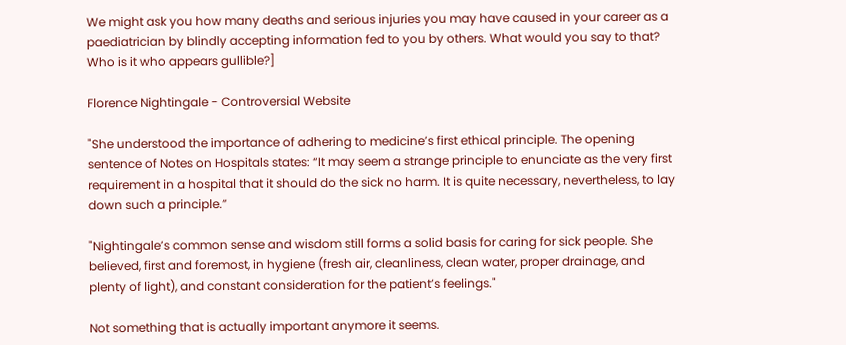We might ask you how many deaths and serious injuries you may have caused in your career as a paediatrician by blindly accepting information fed to you by others. What would you say to that? Who is it who appears gullible?]

Florence Nightingale - Controversial Website

"She understood the importance of adhering to medicine’s first ethical principle. The opening sentence of Notes on Hospitals states: “It may seem a strange principle to enunciate as the very first requirement in a hospital that it should do the sick no harm. It is quite necessary, nevertheless, to lay down such a principle.”

"Nightingale’s common sense and wisdom still forms a solid basis for caring for sick people. She believed, first and foremost, in hygiene (fresh air, cleanliness, clean water, proper drainage, and plenty of light), and constant consideration for the patient’s feelings."

Not something that is actually important anymore it seems.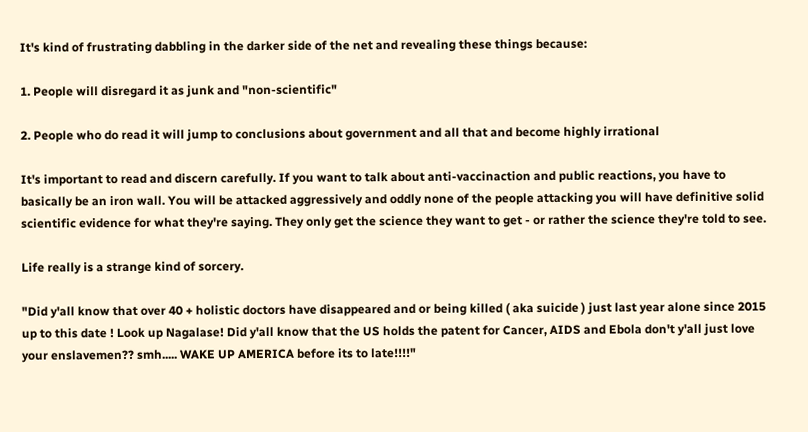It's kind of frustrating dabbling in the darker side of the net and revealing these things because:

1. People will disregard it as junk and "non-scientific"

2. People who do read it will jump to conclusions about government and all that and become highly irrational

It's important to read and discern carefully. If you want to talk about anti-vaccinaction and public reactions, you have to basically be an iron wall. You will be attacked aggressively and oddly none of the people attacking you will have definitive solid scientific evidence for what they're saying. They only get the science they want to get - or rather the science they're told to see.

Life really is a strange kind of sorcery.

"Did y'all know that over 40 + holistic doctors have disappeared and or being killed ( aka suicide ) just last year alone since 2015 up to this date ! Look up Nagalase! Did y'all know that the US holds the patent for Cancer, AIDS and Ebola don't y'all just love your enslavemen?? smh..... WAKE UP AMERICA before its to late!!!!"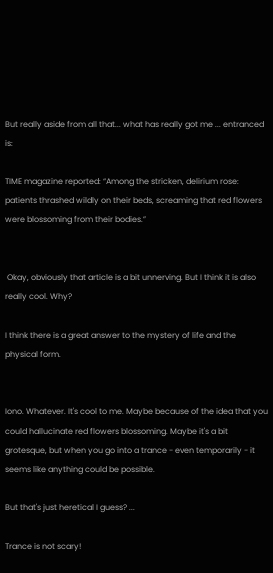But really aside from all that... what has really got me ... entranced is:

TIME magazine reported: “Among the stricken, delirium rose: patients thrashed wildly on their beds, screaming that red flowers were blossoming from their bodies.”


 Okay, obviously that article is a bit unnerving. But I think it is also really cool. Why?

I think there is a great answer to the mystery of life and the physical form.


Iono. Whatever. It's cool to me. Maybe because of the idea that you could hallucinate red flowers blossoming. Maybe it's a bit grotesque, but when you go into a trance - even temporarily - it seems like anything could be possible.

But that's just heretical I guess? ...

Trance is not scary!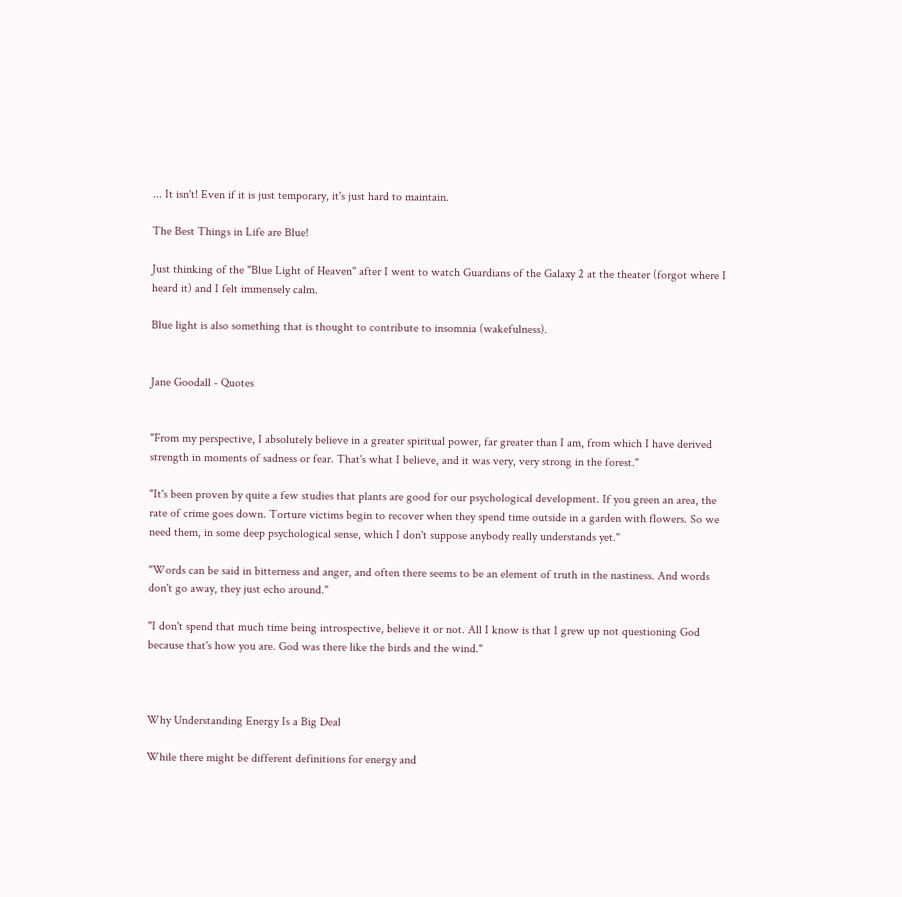... It isn't! Even if it is just temporary, it's just hard to maintain.

The Best Things in Life are Blue!

Just thinking of the "Blue Light of Heaven" after I went to watch Guardians of the Galaxy 2 at the theater (forgot where I heard it) and I felt immensely calm.

Blue light is also something that is thought to contribute to insomnia (wakefulness).


Jane Goodall - Quotes


"From my perspective, I absolutely believe in a greater spiritual power, far greater than I am, from which I have derived strength in moments of sadness or fear. That's what I believe, and it was very, very strong in the forest."

"It's been proven by quite a few studies that plants are good for our psychological development. If you green an area, the rate of crime goes down. Torture victims begin to recover when they spend time outside in a garden with flowers. So we need them, in some deep psychological sense, which I don't suppose anybody really understands yet."

"Words can be said in bitterness and anger, and often there seems to be an element of truth in the nastiness. And words don't go away, they just echo around."

"I don't spend that much time being introspective, believe it or not. All I know is that I grew up not questioning God because that's how you are. God was there like the birds and the wind."



Why Understanding Energy Is a Big Deal

While there might be different definitions for energy and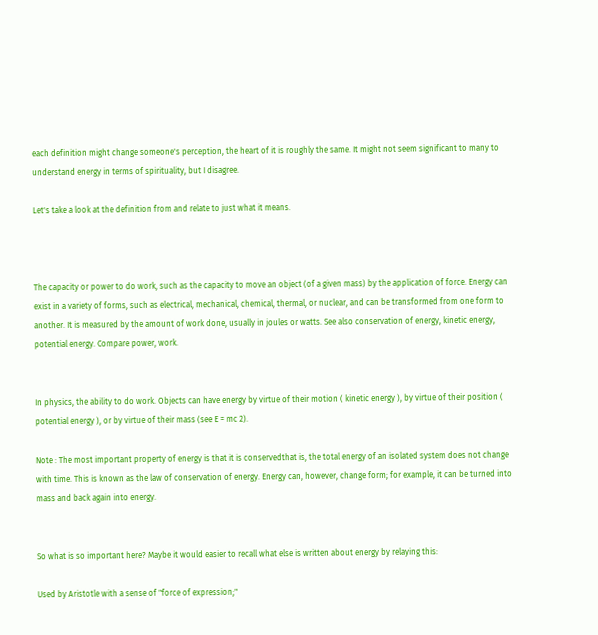each definition might change someone's perception, the heart of it is roughly the same. It might not seem significant to many to understand energy in terms of spirituality, but I disagree.

Let's take a look at the definition from and relate to just what it means.



The capacity or power to do work, such as the capacity to move an object (of a given mass) by the application of force. Energy can exist in a variety of forms, such as electrical, mechanical, chemical, thermal, or nuclear, and can be transformed from one form to another. It is measured by the amount of work done, usually in joules or watts. See also conservation of energy, kinetic energy, potential energy. Compare power, work.


In physics, the ability to do work. Objects can have energy by virtue of their motion ( kinetic energy ), by virtue of their position ( potential energy ), or by virtue of their mass (see E = mc 2).

Note : The most important property of energy is that it is conservedthat is, the total energy of an isolated system does not change with time. This is known as the law of conservation of energy. Energy can, however, change form; for example, it can be turned into mass and back again into energy.


So what is so important here? Maybe it would easier to recall what else is written about energy by relaying this:

Used by Aristotle with a sense of "force of expression;"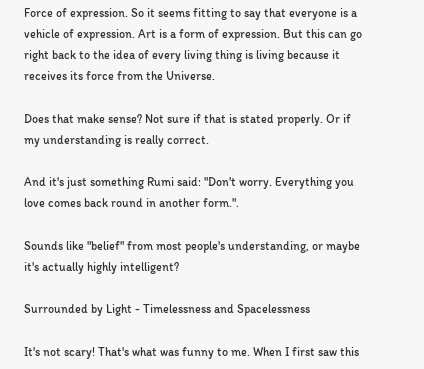Force of expression. So it seems fitting to say that everyone is a vehicle of expression. Art is a form of expression. But this can go right back to the idea of every living thing is living because it receives its force from the Universe.

Does that make sense? Not sure if that is stated properly. Or if my understanding is really correct.

And it's just something Rumi said: "Don't worry. Everything you love comes back round in another form.".

Sounds like "belief" from most people's understanding, or maybe it's actually highly intelligent?

Surrounded by Light - Timelessness and Spacelessness

It's not scary! That's what was funny to me. When I first saw this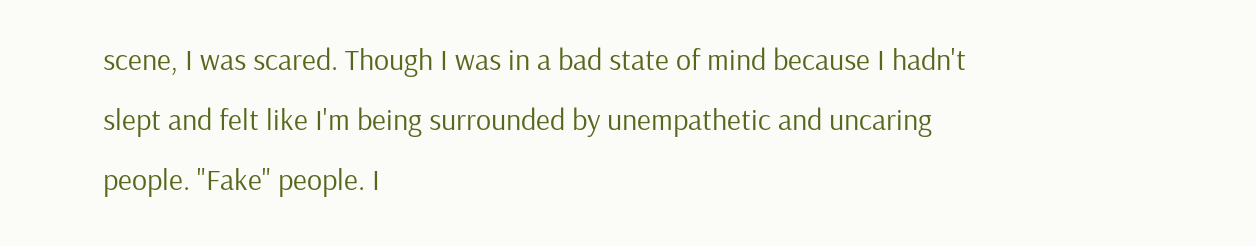scene, I was scared. Though I was in a bad state of mind because I hadn't slept and felt like I'm being surrounded by unempathetic and uncaring people. "Fake" people. I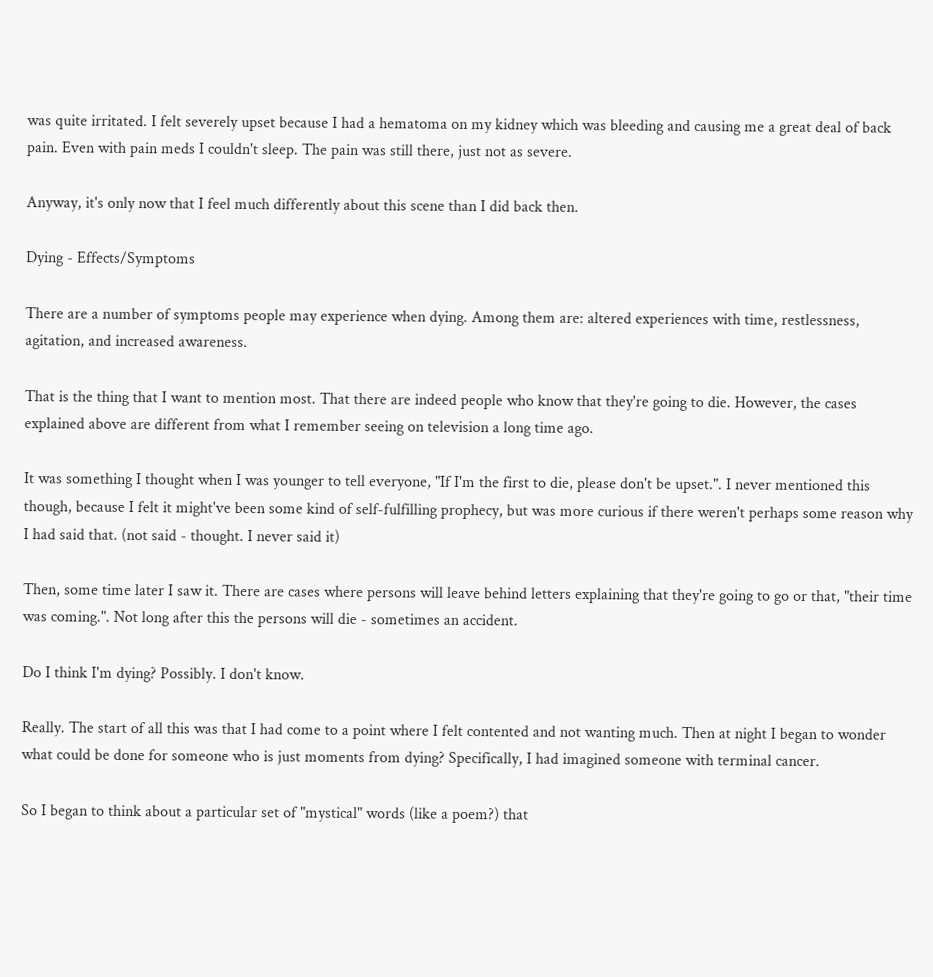was quite irritated. I felt severely upset because I had a hematoma on my kidney which was bleeding and causing me a great deal of back pain. Even with pain meds I couldn't sleep. The pain was still there, just not as severe.

Anyway, it's only now that I feel much differently about this scene than I did back then.

Dying - Effects/Symptoms

There are a number of symptoms people may experience when dying. Among them are: altered experiences with time, restlessness, agitation, and increased awareness.

That is the thing that I want to mention most. That there are indeed people who know that they're going to die. However, the cases explained above are different from what I remember seeing on television a long time ago.

It was something I thought when I was younger to tell everyone, "If I'm the first to die, please don't be upset.". I never mentioned this though, because I felt it might've been some kind of self-fulfilling prophecy, but was more curious if there weren't perhaps some reason why I had said that. (not said - thought. I never said it)

Then, some time later I saw it. There are cases where persons will leave behind letters explaining that they're going to go or that, "their time was coming.". Not long after this the persons will die - sometimes an accident.

Do I think I'm dying? Possibly. I don't know.

Really. The start of all this was that I had come to a point where I felt contented and not wanting much. Then at night I began to wonder what could be done for someone who is just moments from dying? Specifically, I had imagined someone with terminal cancer.

So I began to think about a particular set of "mystical" words (like a poem?) that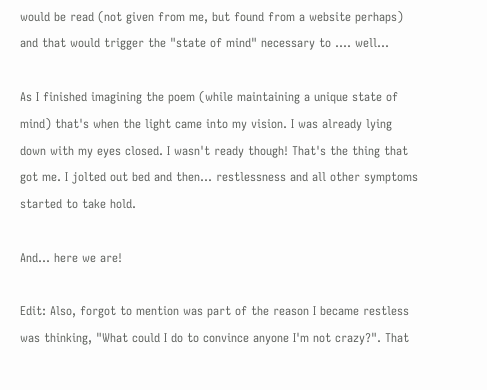would be read (not given from me, but found from a website perhaps) and that would trigger the "state of mind" necessary to .... well...

As I finished imagining the poem (while maintaining a unique state of mind) that's when the light came into my vision. I was already lying down with my eyes closed. I wasn't ready though! That's the thing that got me. I jolted out bed and then... restlessness and all other symptoms started to take hold.

And... here we are!

Edit: Also, forgot to mention was part of the reason I became restless was thinking, "What could I do to convince anyone I'm not crazy?". That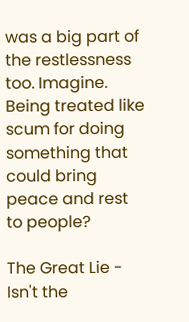was a big part of the restlessness too. Imagine. Being treated like scum for doing something that could bring peace and rest to people?

The Great Lie - Isn't the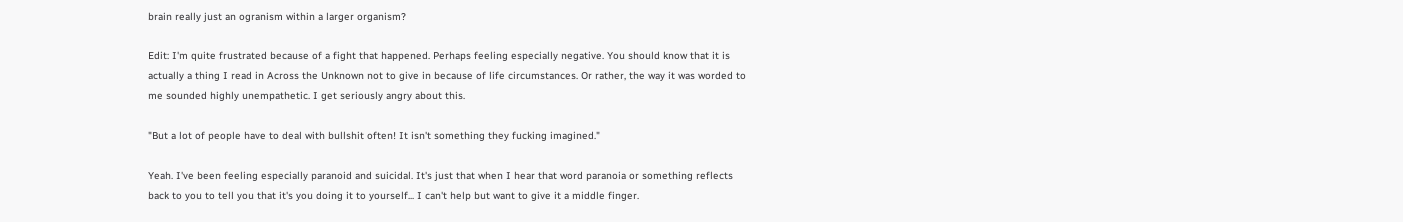brain really just an ogranism within a larger organism?

Edit: I'm quite frustrated because of a fight that happened. Perhaps feeling especially negative. You should know that it is actually a thing I read in Across the Unknown not to give in because of life circumstances. Or rather, the way it was worded to me sounded highly unempathetic. I get seriously angry about this.

"But a lot of people have to deal with bullshit often! It isn't something they fucking imagined."

Yeah. I've been feeling especially paranoid and suicidal. It's just that when I hear that word paranoia or something reflects back to you to tell you that it's you doing it to yourself... I can't help but want to give it a middle finger.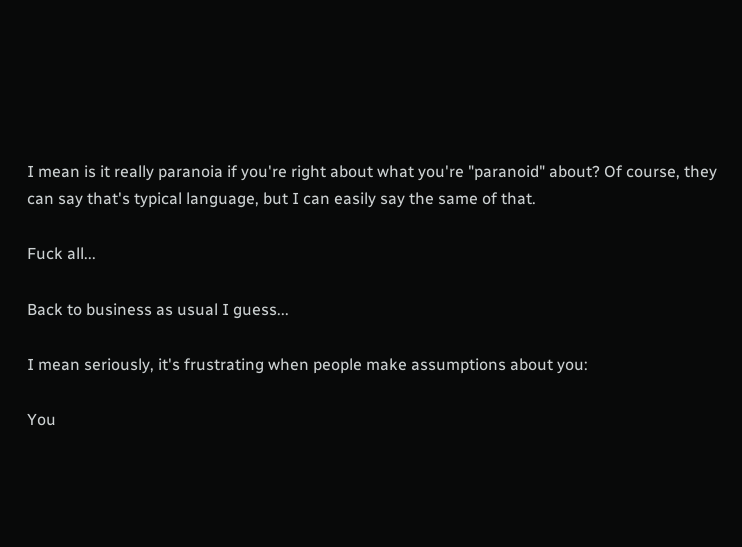I mean is it really paranoia if you're right about what you're "paranoid" about? Of course, they can say that's typical language, but I can easily say the same of that.

Fuck all...

Back to business as usual I guess...

I mean seriously, it's frustrating when people make assumptions about you:

You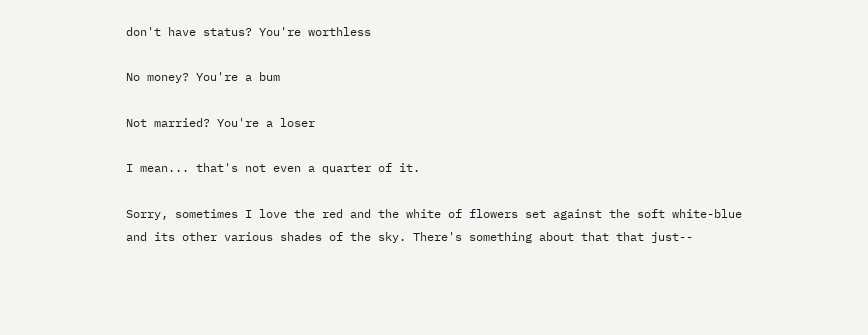don't have status? You're worthless

No money? You're a bum

Not married? You're a loser

I mean... that's not even a quarter of it.

Sorry, sometimes I love the red and the white of flowers set against the soft white-blue and its other various shades of the sky. There's something about that that just--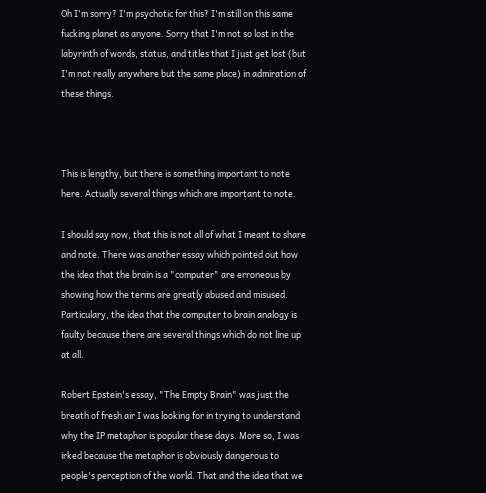Oh I'm sorry? I'm psychotic for this? I'm still on this same fucking planet as anyone. Sorry that I'm not so lost in the labyrinth of words, status, and titles that I just get lost (but I'm not really anywhere but the same place) in admiration of these things.



This is lengthy, but there is something important to note here. Actually several things which are important to note.

I should say now, that this is not all of what I meant to share and note. There was another essay which pointed out how the idea that the brain is a "computer" are erroneous by showing how the terms are greatly abused and misused. Particulary, the idea that the computer to brain analogy is faulty because there are several things which do not line up at all.

Robert Epstein's essay, "The Empty Brain" was just the breath of fresh air I was looking for in trying to understand why the IP metaphor is popular these days. More so, I was irked because the metaphor is obviously dangerous to people's perception of the world. That and the idea that we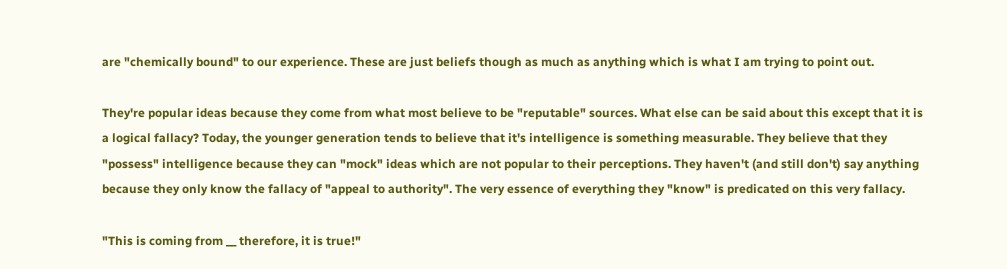are "chemically bound" to our experience. These are just beliefs though as much as anything which is what I am trying to point out.

They're popular ideas because they come from what most believe to be "reputable" sources. What else can be said about this except that it is a logical fallacy? Today, the younger generation tends to believe that it's intelligence is something measurable. They believe that they "possess" intelligence because they can "mock" ideas which are not popular to their perceptions. They haven't (and still don't) say anything because they only know the fallacy of "appeal to authority". The very essence of everything they "know" is predicated on this very fallacy.

"This is coming from __ therefore, it is true!"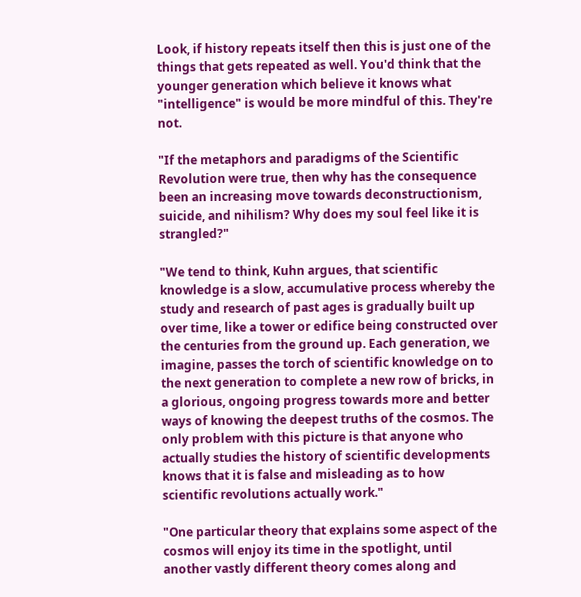Look, if history repeats itself then this is just one of the things that gets repeated as well. You'd think that the younger generation which believe it knows what "intelligence" is would be more mindful of this. They're not.

"If the metaphors and paradigms of the Scientific Revolution were true, then why has the consequence been an increasing move towards deconstructionism, suicide, and nihilism? Why does my soul feel like it is strangled?"

"We tend to think, Kuhn argues, that scientific knowledge is a slow, accumulative process whereby the study and research of past ages is gradually built up over time, like a tower or edifice being constructed over the centuries from the ground up. Each generation, we imagine, passes the torch of scientific knowledge on to the next generation to complete a new row of bricks, in a glorious, ongoing progress towards more and better ways of knowing the deepest truths of the cosmos. The only problem with this picture is that anyone who actually studies the history of scientific developments knows that it is false and misleading as to how scientific revolutions actually work."

"One particular theory that explains some aspect of the cosmos will enjoy its time in the spotlight, until another vastly different theory comes along and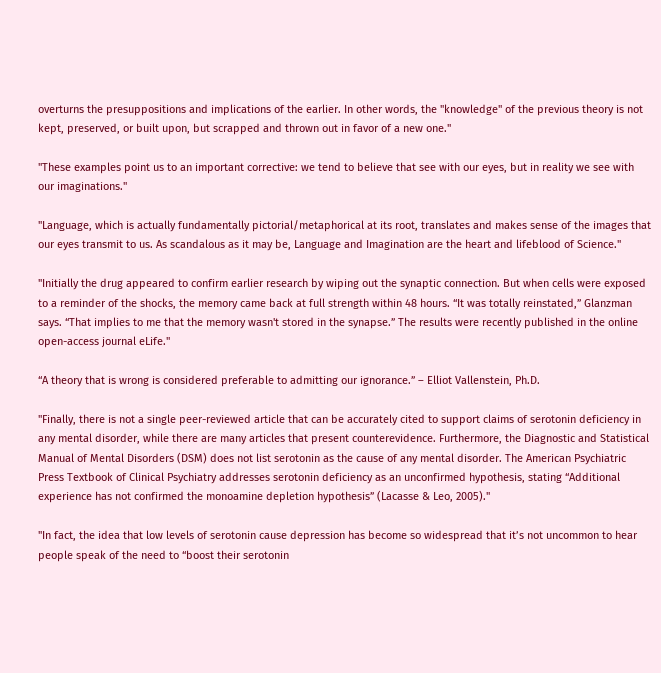overturns the presuppositions and implications of the earlier. In other words, the "knowledge" of the previous theory is not kept, preserved, or built upon, but scrapped and thrown out in favor of a new one."

"These examples point us to an important corrective: we tend to believe that see with our eyes, but in reality we see with our imaginations."

"Language, which is actually fundamentally pictorial/metaphorical at its root, translates and makes sense of the images that our eyes transmit to us. As scandalous as it may be, Language and Imagination are the heart and lifeblood of Science."

"Initially the drug appeared to confirm earlier research by wiping out the synaptic connection. But when cells were exposed to a reminder of the shocks, the memory came back at full strength within 48 hours. “It was totally reinstated,” Glanzman says. “That implies to me that the memory wasn't stored in the synapse.” The results were recently published in the online open-access journal eLife."

“A theory that is wrong is considered preferable to admitting our ignorance.” – Elliot Vallenstein, Ph.D.

"Finally, there is not a single peer-reviewed article that can be accurately cited to support claims of serotonin deficiency in any mental disorder, while there are many articles that present counterevidence. Furthermore, the Diagnostic and Statistical Manual of Mental Disorders (DSM) does not list serotonin as the cause of any mental disorder. The American Psychiatric Press Textbook of Clinical Psychiatry addresses serotonin deficiency as an unconfirmed hypothesis, stating “Additional experience has not confirmed the monoamine depletion hypothesis” (Lacasse & Leo, 2005)."

"In fact, the idea that low levels of serotonin cause depression has become so widespread that it’s not uncommon to hear people speak of the need to “boost their serotonin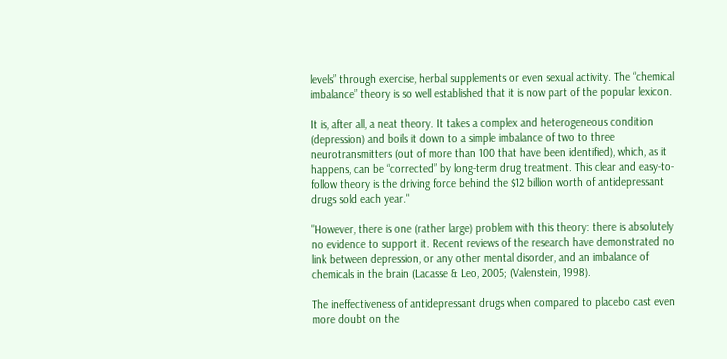levels” through exercise, herbal supplements or even sexual activity. The “chemical imbalance” theory is so well established that it is now part of the popular lexicon.

It is, after all, a neat theory. It takes a complex and heterogeneous condition (depression) and boils it down to a simple imbalance of two to three neurotransmitters (out of more than 100 that have been identified), which, as it happens, can be “corrected” by long-term drug treatment. This clear and easy-to-follow theory is the driving force behind the $12 billion worth of antidepressant drugs sold each year."

"However, there is one (rather large) problem with this theory: there is absolutely no evidence to support it. Recent reviews of the research have demonstrated no link between depression, or any other mental disorder, and an imbalance of chemicals in the brain (Lacasse & Leo, 2005; (Valenstein, 1998).

The ineffectiveness of antidepressant drugs when compared to placebo cast even more doubt on the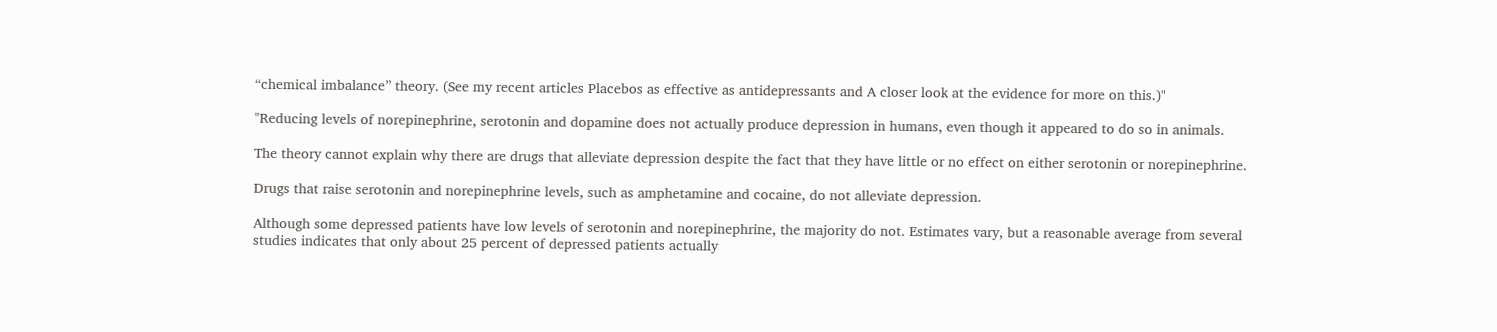“chemical imbalance” theory. (See my recent articles Placebos as effective as antidepressants and A closer look at the evidence for more on this.)"

"Reducing levels of norepinephrine, serotonin and dopamine does not actually produce depression in humans, even though it appeared to do so in animals.

The theory cannot explain why there are drugs that alleviate depression despite the fact that they have little or no effect on either serotonin or norepinephrine.

Drugs that raise serotonin and norepinephrine levels, such as amphetamine and cocaine, do not alleviate depression.

Although some depressed patients have low levels of serotonin and norepinephrine, the majority do not. Estimates vary, but a reasonable average from several studies indicates that only about 25 percent of depressed patients actually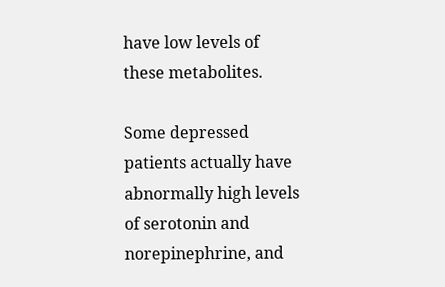have low levels of these metabolites.

Some depressed patients actually have abnormally high levels of serotonin and norepinephrine, and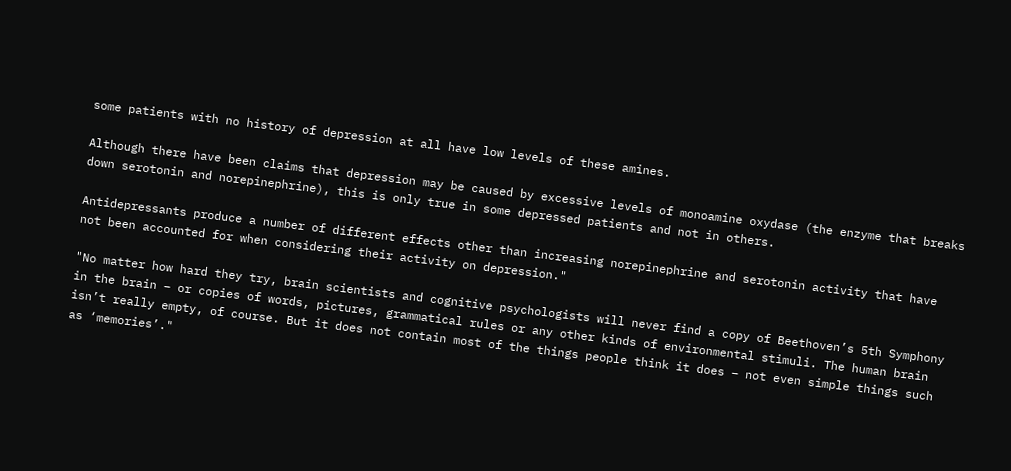some patients with no history of depression at all have low levels of these amines.

Although there have been claims that depression may be caused by excessive levels of monoamine oxydase (the enzyme that breaks down serotonin and norepinephrine), this is only true in some depressed patients and not in others.

Antidepressants produce a number of different effects other than increasing norepinephrine and serotonin activity that have not been accounted for when considering their activity on depression."

"No matter how hard they try, brain scientists and cognitive psychologists will never find a copy of Beethoven’s 5th Symphony in the brain – or copies of words, pictures, grammatical rules or any other kinds of environmental stimuli. The human brain isn’t really empty, of course. But it does not contain most of the things people think it does – not even simple things such as ‘memories’."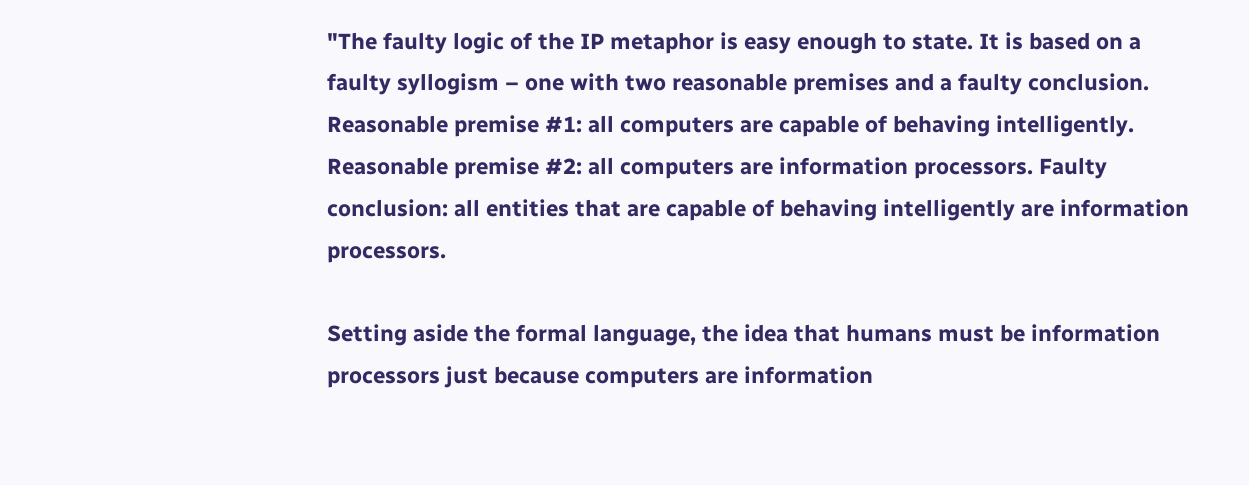"The faulty logic of the IP metaphor is easy enough to state. It is based on a faulty syllogism – one with two reasonable premises and a faulty conclusion. Reasonable premise #1: all computers are capable of behaving intelligently. Reasonable premise #2: all computers are information processors. Faulty conclusion: all entities that are capable of behaving intelligently are information processors.

Setting aside the formal language, the idea that humans must be information processors just because computers are information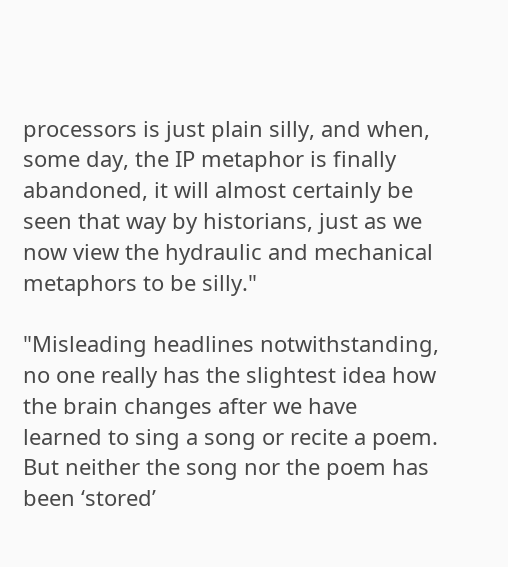processors is just plain silly, and when, some day, the IP metaphor is finally abandoned, it will almost certainly be seen that way by historians, just as we now view the hydraulic and mechanical metaphors to be silly."

"Misleading headlines notwithstanding, no one really has the slightest idea how the brain changes after we have learned to sing a song or recite a poem. But neither the song nor the poem has been ‘stored’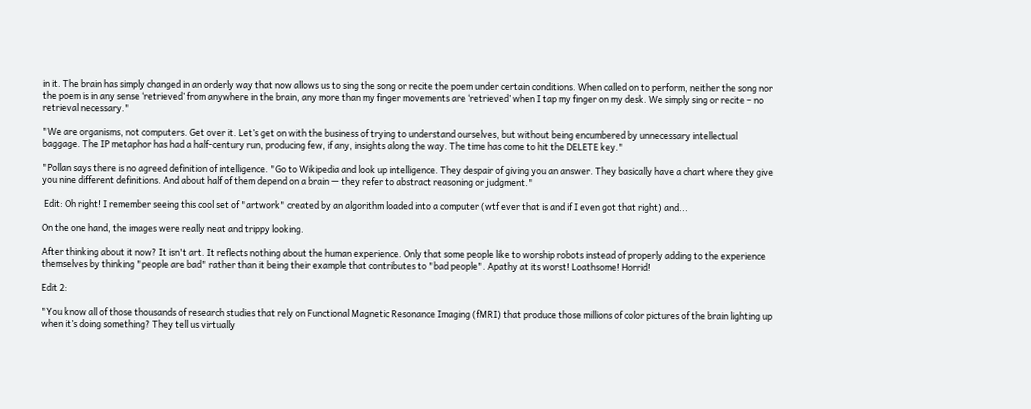in it. The brain has simply changed in an orderly way that now allows us to sing the song or recite the poem under certain conditions. When called on to perform, neither the song nor the poem is in any sense ‘retrieved’ from anywhere in the brain, any more than my finger movements are ‘retrieved’ when I tap my finger on my desk. We simply sing or recite – no retrieval necessary."

"We are organisms, not computers. Get over it. Let’s get on with the business of trying to understand ourselves, but without being encumbered by unnecessary intellectual baggage. The IP metaphor has had a half-century run, producing few, if any, insights along the way. The time has come to hit the DELETE key."

"Pollan says there is no agreed definition of intelligence. "Go to Wikipedia and look up intelligence. They despair of giving you an answer. They basically have a chart where they give you nine different definitions. And about half of them depend on a brain — they refer to abstract reasoning or judgment."

 Edit: Oh right! I remember seeing this cool set of "artwork" created by an algorithm loaded into a computer (wtf ever that is and if I even got that right) and...

On the one hand, the images were really neat and trippy looking.

After thinking about it now? It isn't art. It reflects nothing about the human experience. Only that some people like to worship robots instead of properly adding to the experience themselves by thinking "people are bad" rather than it being their example that contributes to "bad people". Apathy at its worst! Loathsome! Horrid!

Edit 2:

"You know all of those thousands of research studies that rely on Functional Magnetic Resonance Imaging (fMRI) that produce those millions of color pictures of the brain lighting up when it’s doing something? They tell us virtually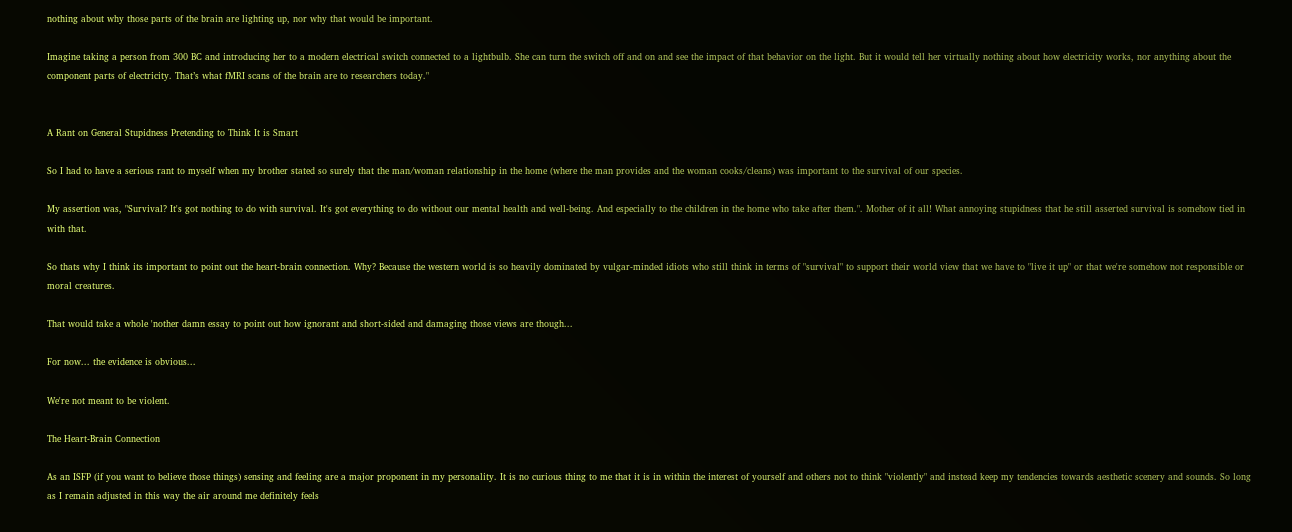nothing about why those parts of the brain are lighting up, nor why that would be important.

Imagine taking a person from 300 BC and introducing her to a modern electrical switch connected to a lightbulb. She can turn the switch off and on and see the impact of that behavior on the light. But it would tell her virtually nothing about how electricity works, nor anything about the component parts of electricity. That’s what fMRI scans of the brain are to researchers today."


A Rant on General Stupidness Pretending to Think It is Smart

So I had to have a serious rant to myself when my brother stated so surely that the man/woman relationship in the home (where the man provides and the woman cooks/cleans) was important to the survival of our species.

My assertion was, "Survival? It's got nothing to do with survival. It's got everything to do without our mental health and well-being. And especially to the children in the home who take after them.". Mother of it all! What annoying stupidness that he still asserted survival is somehow tied in with that.

So thats why I think its important to point out the heart-brain connection. Why? Because the western world is so heavily dominated by vulgar-minded idiots who still think in terms of "survival" to support their world view that we have to "live it up" or that we're somehow not responsible or moral creatures.

That would take a whole 'nother damn essay to point out how ignorant and short-sided and damaging those views are though...

For now... the evidence is obvious...

We're not meant to be violent.

The Heart-Brain Connection

As an ISFP (if you want to believe those things) sensing and feeling are a major proponent in my personality. It is no curious thing to me that it is in within the interest of yourself and others not to think "violently" and instead keep my tendencies towards aesthetic scenery and sounds. So long as I remain adjusted in this way the air around me definitely feels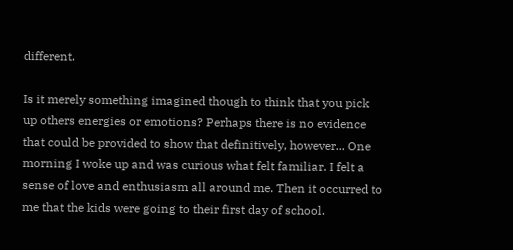different.

Is it merely something imagined though to think that you pick up others energies or emotions? Perhaps there is no evidence that could be provided to show that definitively, however... One morning I woke up and was curious what felt familiar. I felt a sense of love and enthusiasm all around me. Then it occurred to me that the kids were going to their first day of school.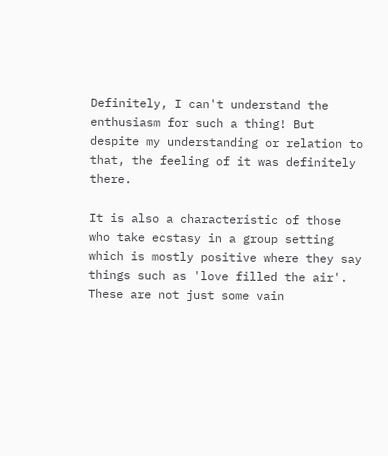Definitely, I can't understand the enthusiasm for such a thing! But despite my understanding or relation to that, the feeling of it was definitely there.

It is also a characteristic of those who take ecstasy in a group setting which is mostly positive where they say things such as 'love filled the air'. These are not just some vain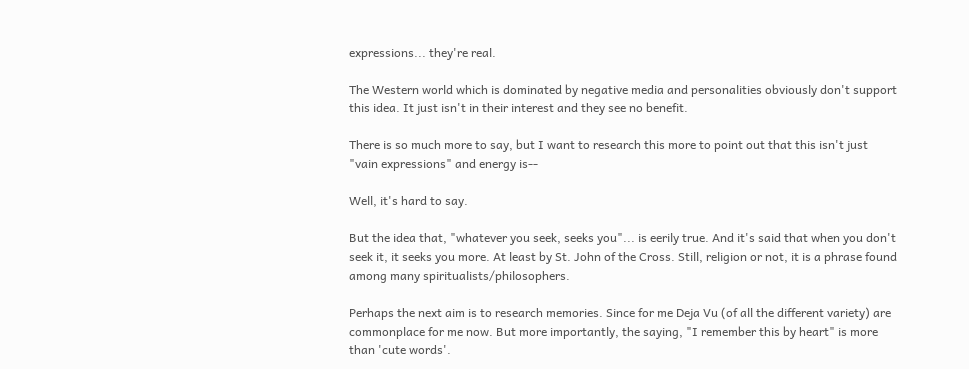expressions... they're real.

The Western world which is dominated by negative media and personalities obviously don't support this idea. It just isn't in their interest and they see no benefit.

There is so much more to say, but I want to research this more to point out that this isn't just "vain expressions" and energy is--

Well, it's hard to say.

But the idea that, "whatever you seek, seeks you"... is eerily true. And it's said that when you don't seek it, it seeks you more. At least by St. John of the Cross. Still, religion or not, it is a phrase found among many spiritualists/philosophers.

Perhaps the next aim is to research memories. Since for me Deja Vu (of all the different variety) are commonplace for me now. But more importantly, the saying, "I remember this by heart" is more than 'cute words'.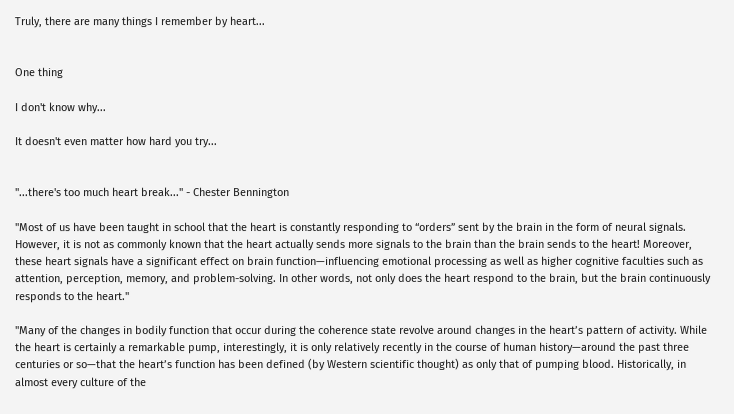Truly, there are many things I remember by heart...


One thing

I don't know why...

It doesn't even matter how hard you try...


"...there's too much heart break..." - Chester Bennington

"Most of us have been taught in school that the heart is constantly responding to “orders” sent by the brain in the form of neural signals. However, it is not as commonly known that the heart actually sends more signals to the brain than the brain sends to the heart! Moreover, these heart signals have a significant effect on brain function—influencing emotional processing as well as higher cognitive faculties such as attention, perception, memory, and problem-solving. In other words, not only does the heart respond to the brain, but the brain continuously responds to the heart."

"Many of the changes in bodily function that occur during the coherence state revolve around changes in the heart’s pattern of activity. While the heart is certainly a remarkable pump, interestingly, it is only relatively recently in the course of human history—around the past three centuries or so—that the heart’s function has been defined (by Western scientific thought) as only that of pumping blood. Historically, in almost every culture of the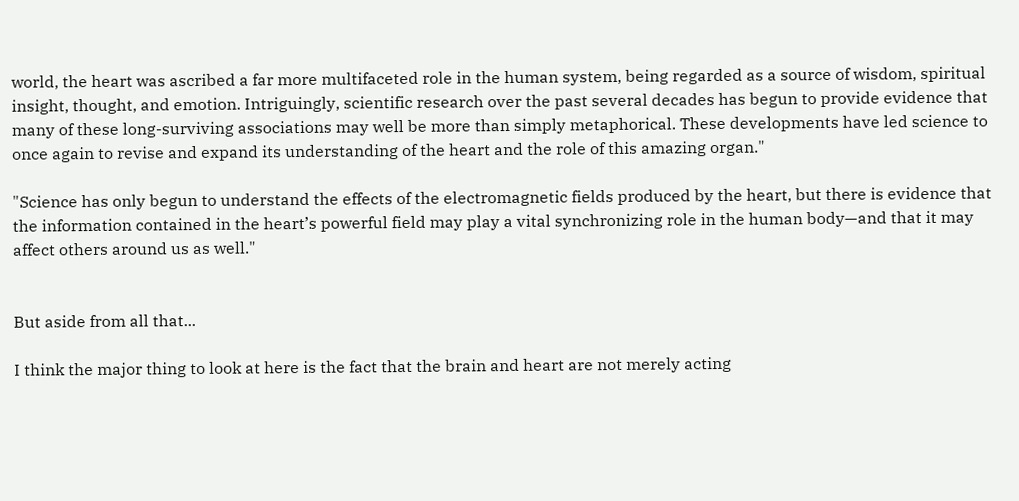world, the heart was ascribed a far more multifaceted role in the human system, being regarded as a source of wisdom, spiritual insight, thought, and emotion. Intriguingly, scientific research over the past several decades has begun to provide evidence that many of these long-surviving associations may well be more than simply metaphorical. These developments have led science to once again to revise and expand its understanding of the heart and the role of this amazing organ."

"Science has only begun to understand the effects of the electromagnetic fields produced by the heart, but there is evidence that the information contained in the heart’s powerful field may play a vital synchronizing role in the human body—and that it may affect others around us as well."


But aside from all that...

I think the major thing to look at here is the fact that the brain and heart are not merely acting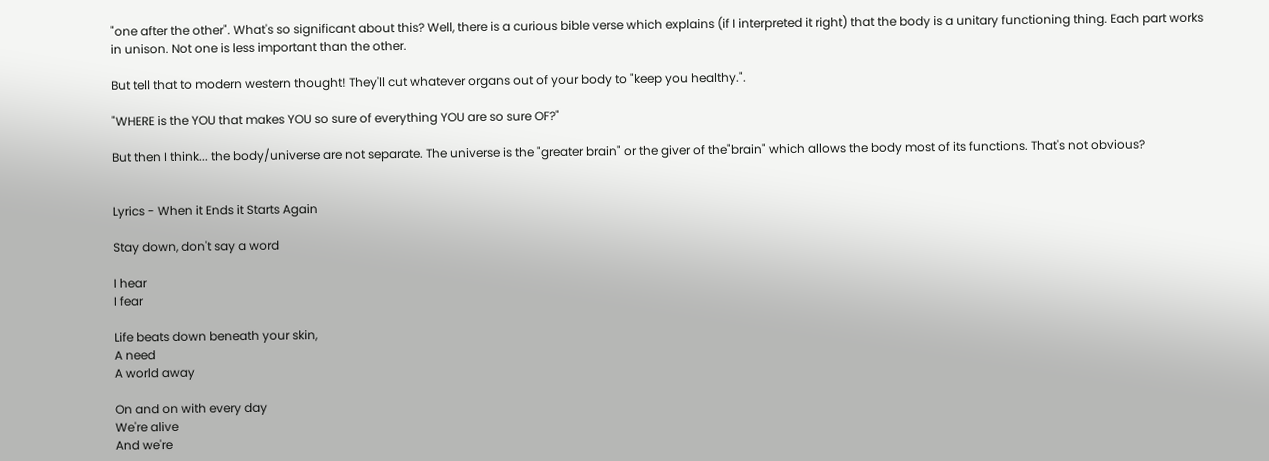"one after the other". What's so significant about this? Well, there is a curious bible verse which explains (if I interpreted it right) that the body is a unitary functioning thing. Each part works in unison. Not one is less important than the other.

But tell that to modern western thought! They'll cut whatever organs out of your body to "keep you healthy.".

"WHERE is the YOU that makes YOU so sure of everything YOU are so sure OF?"

But then I think... the body/universe are not separate. The universe is the "greater brain" or the giver of the"brain" which allows the body most of its functions. That's not obvious?


Lyrics - When it Ends it Starts Again

Stay down, don't say a word

I hear
I fear

Life beats down beneath your skin,
A need
A world away

On and on with every day
We're alive
And we're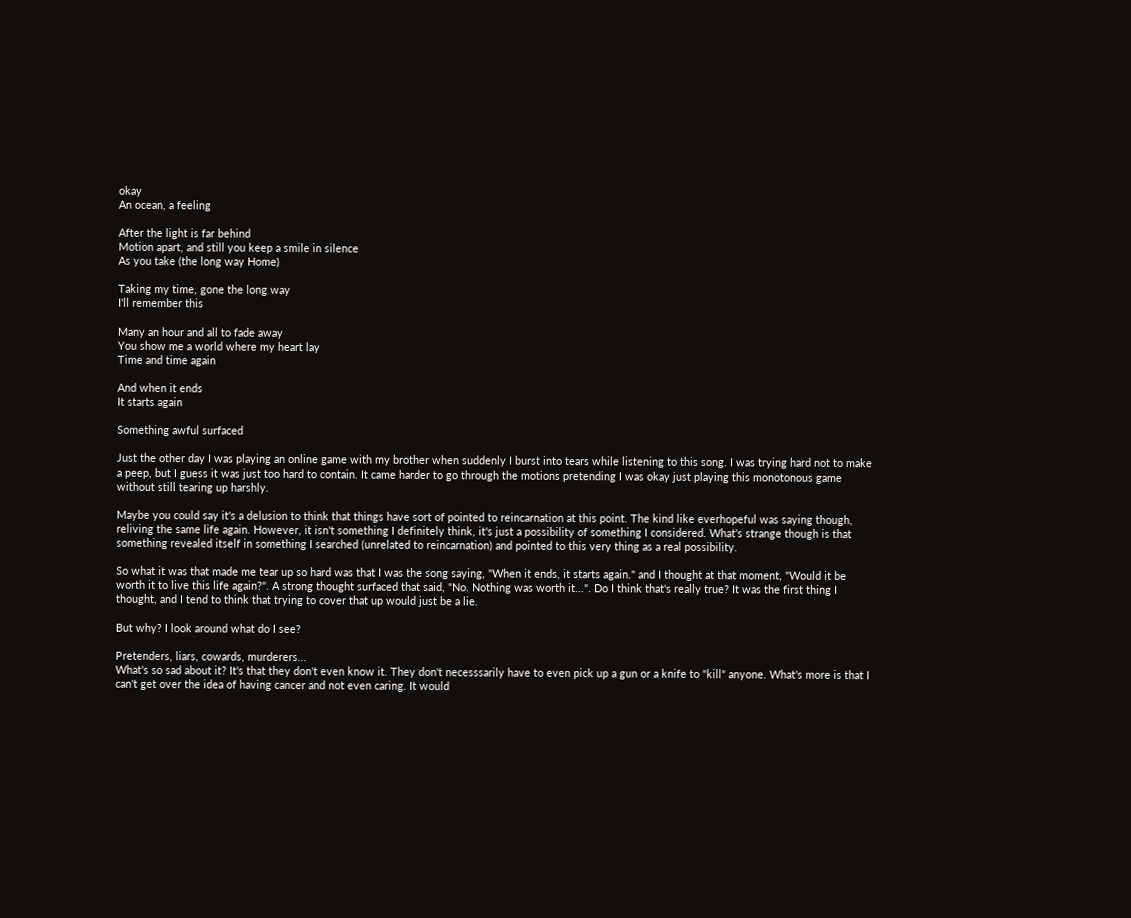okay
An ocean, a feeling

After the light is far behind
Motion apart, and still you keep a smile in silence
As you take (the long way Home)

Taking my time, gone the long way
I'll remember this

Many an hour and all to fade away
You show me a world where my heart lay
Time and time again

And when it ends
It starts again

Something awful surfaced

Just the other day I was playing an online game with my brother when suddenly I burst into tears while listening to this song. I was trying hard not to make a peep, but I guess it was just too hard to contain. It came harder to go through the motions pretending I was okay just playing this monotonous game without still tearing up harshly.

Maybe you could say it's a delusion to think that things have sort of pointed to reincarnation at this point. The kind like everhopeful was saying though, reliving the same life again. However, it isn't something I definitely think, it's just a possibility of something I considered. What's strange though is that something revealed itself in something I searched (unrelated to reincarnation) and pointed to this very thing as a real possibility.

So what it was that made me tear up so hard was that I was the song saying, "When it ends, it starts again." and I thought at that moment, "Would it be worth it to live this life again?". A strong thought surfaced that said, "No. Nothing was worth it...". Do I think that's really true? It was the first thing I thought, and I tend to think that trying to cover that up would just be a lie.

But why? I look around what do I see?

Pretenders, liars, cowards, murderers...
What's so sad about it? It's that they don't even know it. They don't necesssarily have to even pick up a gun or a knife to "kill" anyone. What's more is that I can't get over the idea of having cancer and not even caring. It would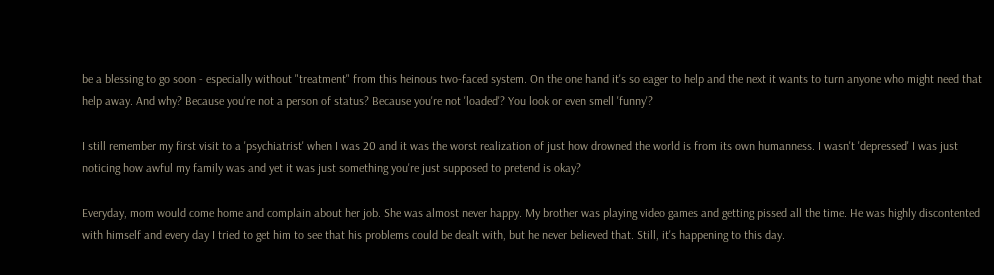be a blessing to go soon - especially without "treatment" from this heinous two-faced system. On the one hand it's so eager to help and the next it wants to turn anyone who might need that help away. And why? Because you're not a person of status? Because you're not 'loaded'? You look or even smell 'funny'?

I still remember my first visit to a 'psychiatrist' when I was 20 and it was the worst realization of just how drowned the world is from its own humanness. I wasn't 'depressed' I was just noticing how awful my family was and yet it was just something you're just supposed to pretend is okay?

Everyday, mom would come home and complain about her job. She was almost never happy. My brother was playing video games and getting pissed all the time. He was highly discontented with himself and every day I tried to get him to see that his problems could be dealt with, but he never believed that. Still, it's happening to this day.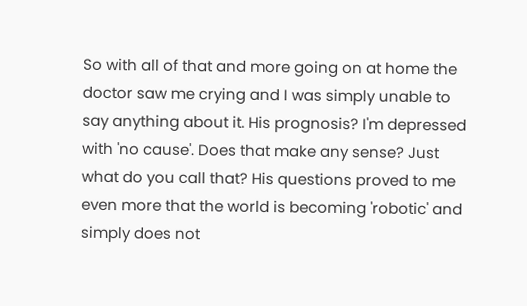So with all of that and more going on at home the doctor saw me crying and I was simply unable to say anything about it. His prognosis? I'm depressed with 'no cause'. Does that make any sense? Just what do you call that? His questions proved to me even more that the world is becoming 'robotic' and simply does not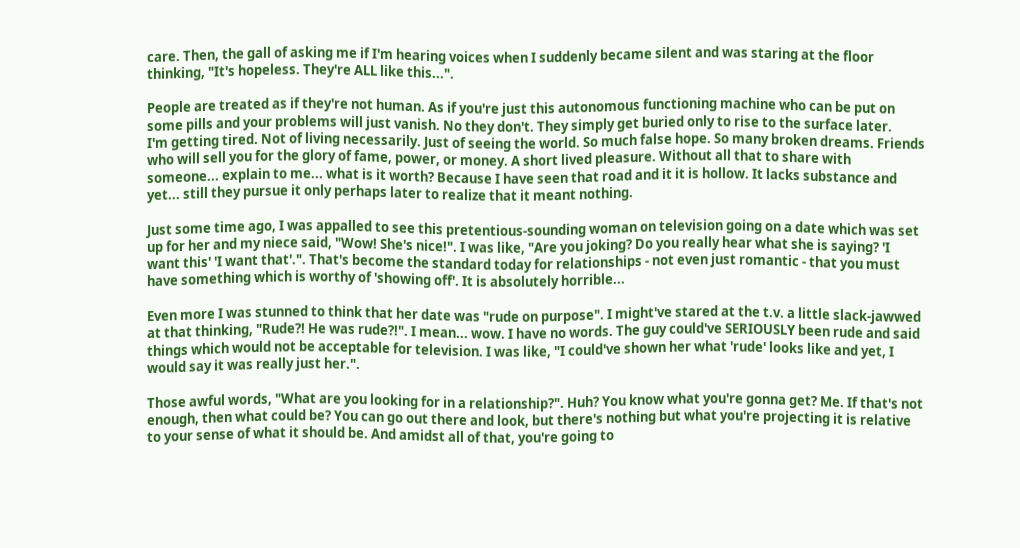care. Then, the gall of asking me if I'm hearing voices when I suddenly became silent and was staring at the floor thinking, "It's hopeless. They're ALL like this...".

People are treated as if they're not human. As if you're just this autonomous functioning machine who can be put on some pills and your problems will just vanish. No they don't. They simply get buried only to rise to the surface later.
I'm getting tired. Not of living necessarily. Just of seeing the world. So much false hope. So many broken dreams. Friends who will sell you for the glory of fame, power, or money. A short lived pleasure. Without all that to share with someone... explain to me... what is it worth? Because I have seen that road and it it is hollow. It lacks substance and yet... still they pursue it only perhaps later to realize that it meant nothing.

Just some time ago, I was appalled to see this pretentious-sounding woman on television going on a date which was set up for her and my niece said, "Wow! She's nice!". I was like, "Are you joking? Do you really hear what she is saying? 'I want this' 'I want that'.". That's become the standard today for relationships - not even just romantic - that you must have something which is worthy of 'showing off'. It is absolutely horrible...

Even more I was stunned to think that her date was "rude on purpose". I might've stared at the t.v. a little slack-jawwed at that thinking, "Rude?! He was rude?!". I mean... wow. I have no words. The guy could've SERIOUSLY been rude and said things which would not be acceptable for television. I was like, "I could've shown her what 'rude' looks like and yet, I would say it was really just her.".

Those awful words, "What are you looking for in a relationship?". Huh? You know what you're gonna get? Me. If that's not enough, then what could be? You can go out there and look, but there's nothing but what you're projecting it is relative to your sense of what it should be. And amidst all of that, you're going to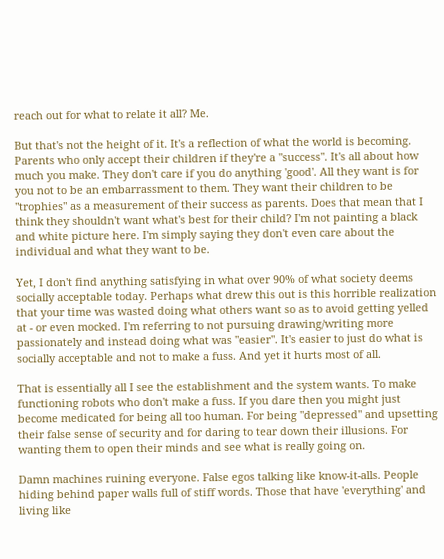reach out for what to relate it all? Me.

But that's not the height of it. It's a reflection of what the world is becoming. Parents who only accept their children if they're a "success". It's all about how much you make. They don't care if you do anything 'good'. All they want is for you not to be an embarrassment to them. They want their children to be "trophies" as a measurement of their success as parents. Does that mean that I think they shouldn't want what's best for their child? I'm not painting a black and white picture here. I'm simply saying they don't even care about the individual and what they want to be.

Yet, I don't find anything satisfying in what over 90% of what society deems socially acceptable today. Perhaps what drew this out is this horrible realization that your time was wasted doing what others want so as to avoid getting yelled at - or even mocked. I'm referring to not pursuing drawing/writing more passionately and instead doing what was "easier". It's easier to just do what is socially acceptable and not to make a fuss. And yet it hurts most of all.

That is essentially all I see the establishment and the system wants. To make functioning robots who don't make a fuss. If you dare then you might just become medicated for being all too human. For being "depressed" and upsetting their false sense of security and for daring to tear down their illusions. For wanting them to open their minds and see what is really going on.

Damn machines ruining everyone. False egos talking like know-it-alls. People hiding behind paper walls full of stiff words. Those that have 'everything' and living like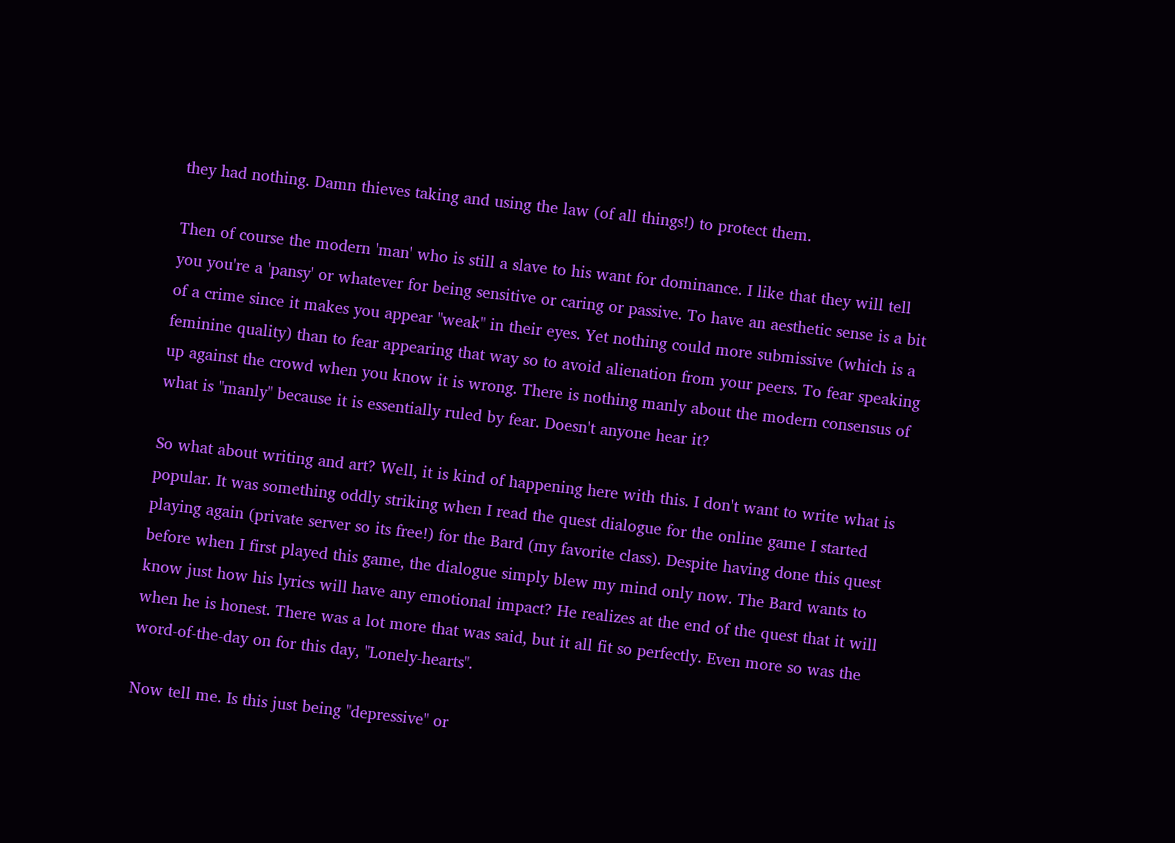they had nothing. Damn thieves taking and using the law (of all things!) to protect them.

Then of course the modern 'man' who is still a slave to his want for dominance. I like that they will tell you you're a 'pansy' or whatever for being sensitive or caring or passive. To have an aesthetic sense is a bit of a crime since it makes you appear "weak" in their eyes. Yet nothing could more submissive (which is a feminine quality) than to fear appearing that way so to avoid alienation from your peers. To fear speaking up against the crowd when you know it is wrong. There is nothing manly about the modern consensus of what is "manly" because it is essentially ruled by fear. Doesn't anyone hear it?

So what about writing and art? Well, it is kind of happening here with this. I don't want to write what is popular. It was something oddly striking when I read the quest dialogue for the online game I started playing again (private server so its free!) for the Bard (my favorite class). Despite having done this quest before when I first played this game, the dialogue simply blew my mind only now. The Bard wants to know just how his lyrics will have any emotional impact? He realizes at the end of the quest that it will when he is honest. There was a lot more that was said, but it all fit so perfectly. Even more so was the word-of-the-day on for this day, "Lonely-hearts".

Now tell me. Is this just being "depressive" or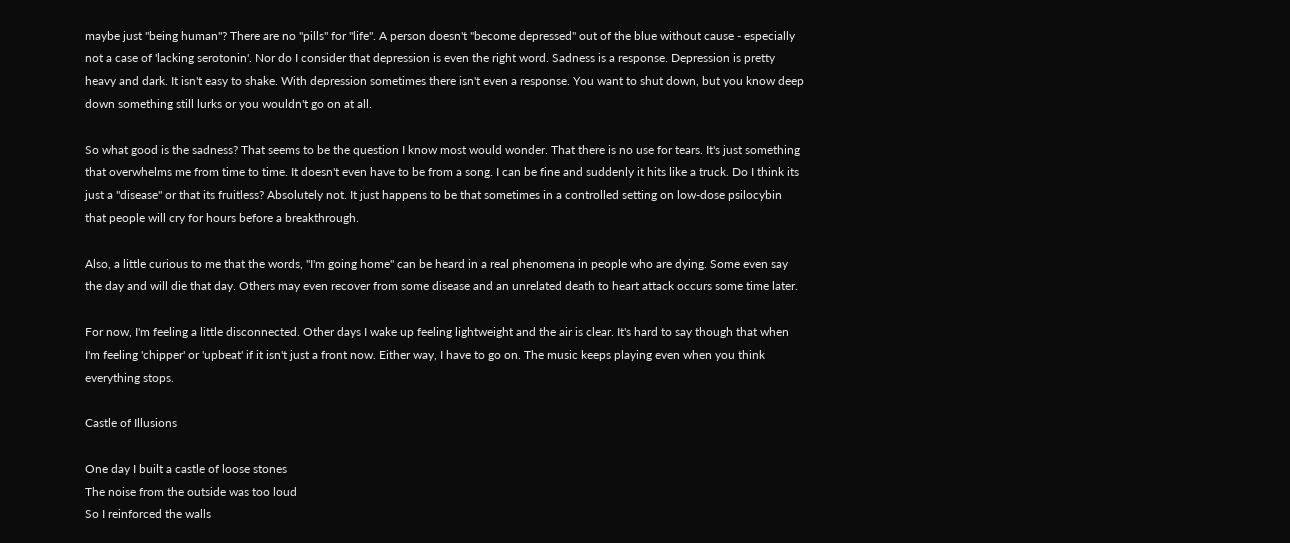maybe just "being human"? There are no "pills" for "life". A person doesn't "become depressed" out of the blue without cause - especially not a case of 'lacking serotonin'. Nor do I consider that depression is even the right word. Sadness is a response. Depression is pretty heavy and dark. It isn't easy to shake. With depression sometimes there isn't even a response. You want to shut down, but you know deep down something still lurks or you wouldn't go on at all.

So what good is the sadness? That seems to be the question I know most would wonder. That there is no use for tears. It's just something that overwhelms me from time to time. It doesn't even have to be from a song. I can be fine and suddenly it hits like a truck. Do I think its just a "disease" or that its fruitless? Absolutely not. It just happens to be that sometimes in a controlled setting on low-dose psilocybin that people will cry for hours before a breakthrough.

Also, a little curious to me that the words, "I'm going home" can be heard in a real phenomena in people who are dying. Some even say the day and will die that day. Others may even recover from some disease and an unrelated death to heart attack occurs some time later.

For now, I'm feeling a little disconnected. Other days I wake up feeling lightweight and the air is clear. It's hard to say though that when I'm feeling 'chipper' or 'upbeat' if it isn't just a front now. Either way, I have to go on. The music keeps playing even when you think everything stops.

Castle of Illusions

One day I built a castle of loose stones
The noise from the outside was too loud
So I reinforced the walls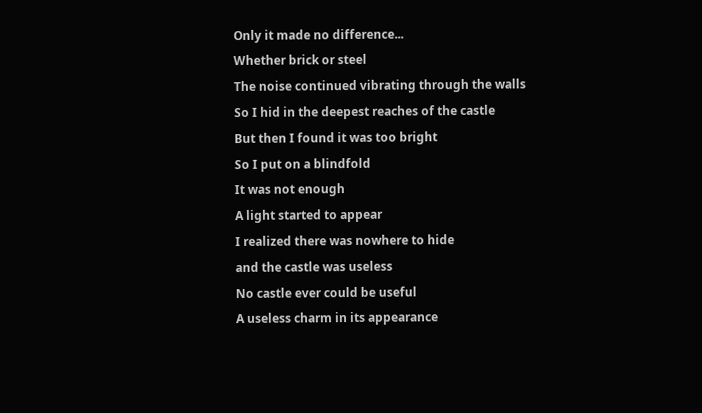Only it made no difference...
Whether brick or steel
The noise continued vibrating through the walls
So I hid in the deepest reaches of the castle
But then I found it was too bright
So I put on a blindfold
It was not enough
A light started to appear
I realized there was nowhere to hide
and the castle was useless
No castle ever could be useful
A useless charm in its appearance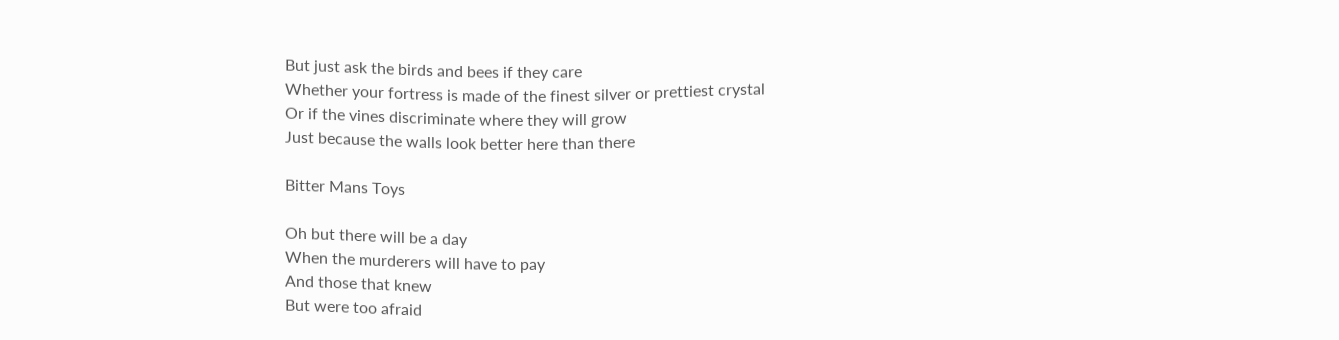But just ask the birds and bees if they care
Whether your fortress is made of the finest silver or prettiest crystal
Or if the vines discriminate where they will grow
Just because the walls look better here than there

Bitter Mans Toys

Oh but there will be a day
When the murderers will have to pay
And those that knew
But were too afraid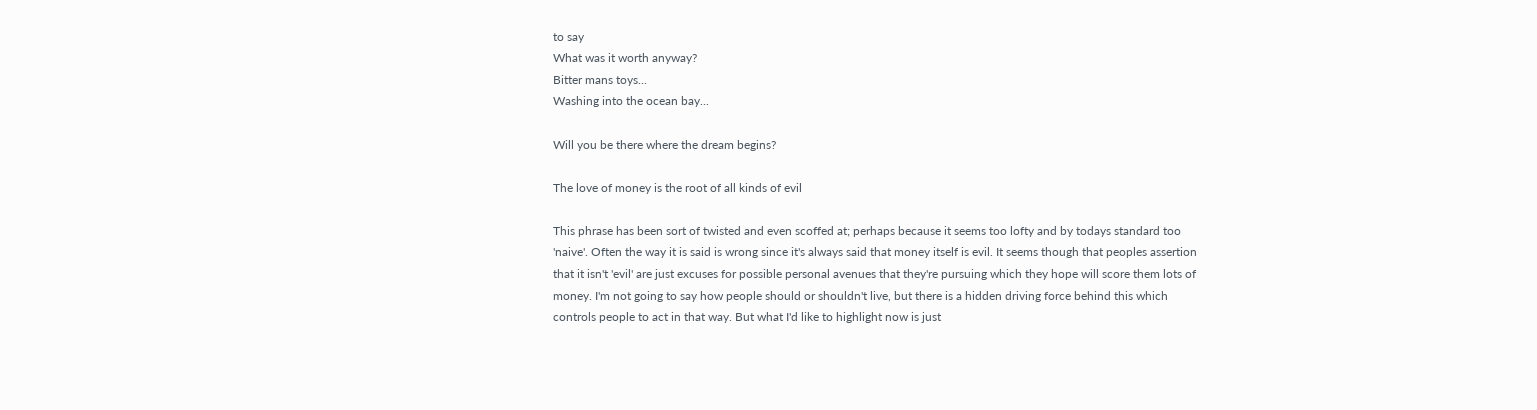to say
What was it worth anyway?
Bitter mans toys...
Washing into the ocean bay...

Will you be there where the dream begins?

The love of money is the root of all kinds of evil

This phrase has been sort of twisted and even scoffed at; perhaps because it seems too lofty and by todays standard too 'naive'. Often the way it is said is wrong since it's always said that money itself is evil. It seems though that peoples assertion that it isn't 'evil' are just excuses for possible personal avenues that they're pursuing which they hope will score them lots of money. I'm not going to say how people should or shouldn't live, but there is a hidden driving force behind this which controls people to act in that way. But what I'd like to highlight now is just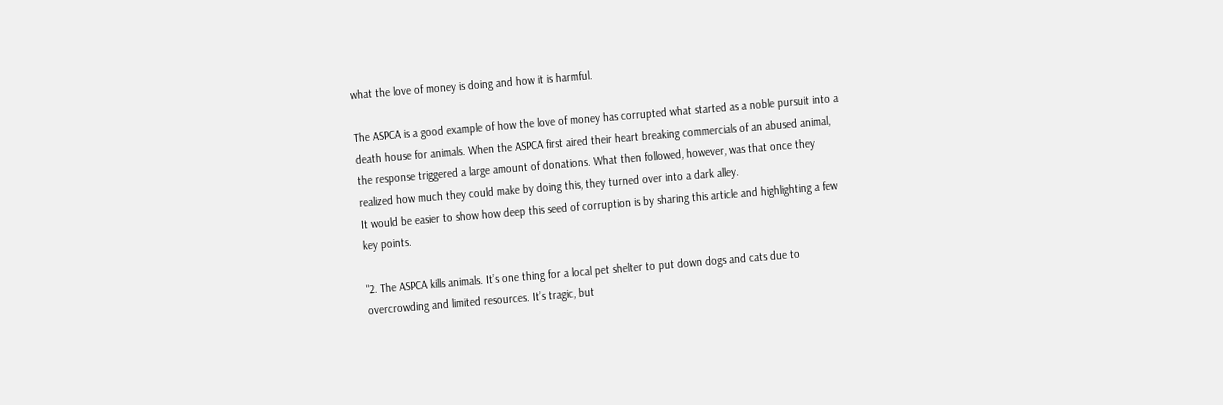what the love of money is doing and how it is harmful.

The ASPCA is a good example of how the love of money has corrupted what started as a noble pursuit into a death house for animals. When the ASPCA first aired their heart breaking commercials of an abused animal, the response triggered a large amount of donations. What then followed, however, was that once they realized how much they could make by doing this, they turned over into a dark alley.
It would be easier to show how deep this seed of corruption is by sharing this article and highlighting a few key points.

"2. The ASPCA kills animals. It’s one thing for a local pet shelter to put down dogs and cats due to overcrowding and limited resources. It’s tragic, but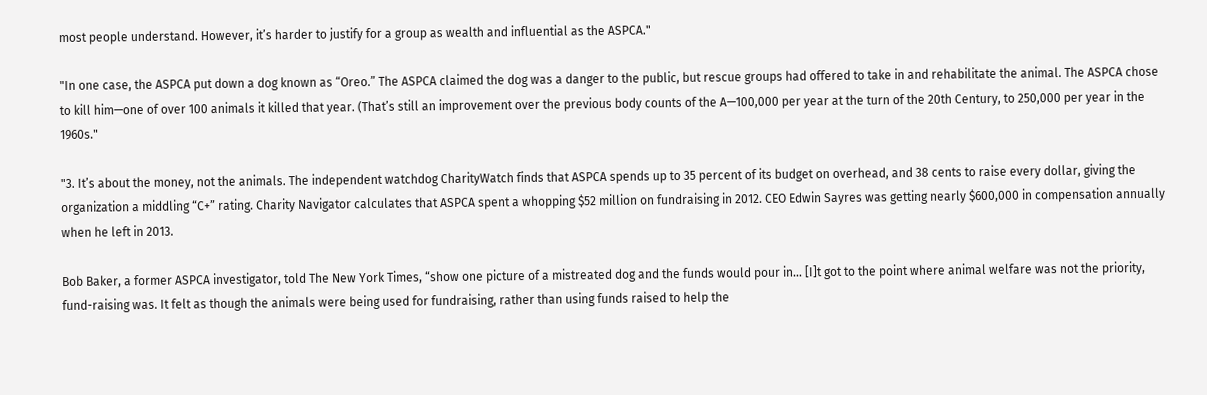most people understand. However, it’s harder to justify for a group as wealth and influential as the ASPCA."

"In one case, the ASPCA put down a dog known as “Oreo.” The ASPCA claimed the dog was a danger to the public, but rescue groups had offered to take in and rehabilitate the animal. The ASPCA chose to kill him—one of over 100 animals it killed that year. (That’s still an improvement over the previous body counts of the A—100,000 per year at the turn of the 20th Century, to 250,000 per year in the 1960s."

"3. It’s about the money, not the animals. The independent watchdog CharityWatch finds that ASPCA spends up to 35 percent of its budget on overhead, and 38 cents to raise every dollar, giving the organization a middling “C+” rating. Charity Navigator calculates that ASPCA spent a whopping $52 million on fundraising in 2012. CEO Edwin Sayres was getting nearly $600,000 in compensation annually when he left in 2013.

Bob Baker, a former ASPCA investigator, told The New York Times, “show one picture of a mistreated dog and the funds would pour in… [I]t got to the point where animal welfare was not the priority, fund-raising was. It felt as though the animals were being used for fundraising, rather than using funds raised to help the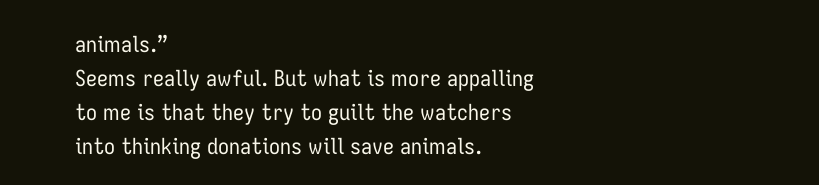animals.”
Seems really awful. But what is more appalling to me is that they try to guilt the watchers into thinking donations will save animals.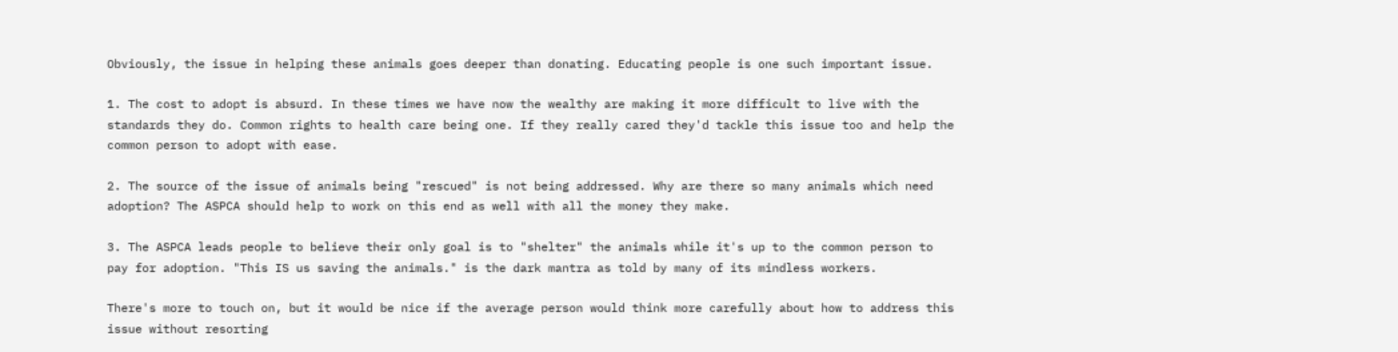Obviously, the issue in helping these animals goes deeper than donating. Educating people is one such important issue.

1. The cost to adopt is absurd. In these times we have now the wealthy are making it more difficult to live with the standards they do. Common rights to health care being one. If they really cared they'd tackle this issue too and help the common person to adopt with ease.

2. The source of the issue of animals being "rescued" is not being addressed. Why are there so many animals which need adoption? The ASPCA should help to work on this end as well with all the money they make.

3. The ASPCA leads people to believe their only goal is to "shelter" the animals while it's up to the common person to pay for adoption. "This IS us saving the animals." is the dark mantra as told by many of its mindless workers.

There's more to touch on, but it would be nice if the average person would think more carefully about how to address this issue without resorting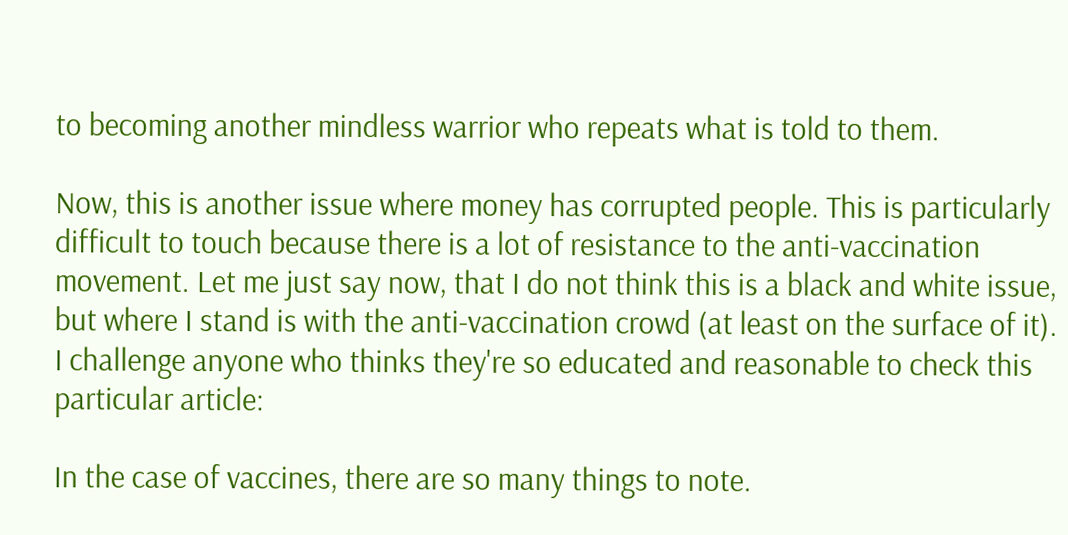to becoming another mindless warrior who repeats what is told to them.

Now, this is another issue where money has corrupted people. This is particularly difficult to touch because there is a lot of resistance to the anti-vaccination movement. Let me just say now, that I do not think this is a black and white issue, but where I stand is with the anti-vaccination crowd (at least on the surface of it).
I challenge anyone who thinks they're so educated and reasonable to check this particular article:

In the case of vaccines, there are so many things to note.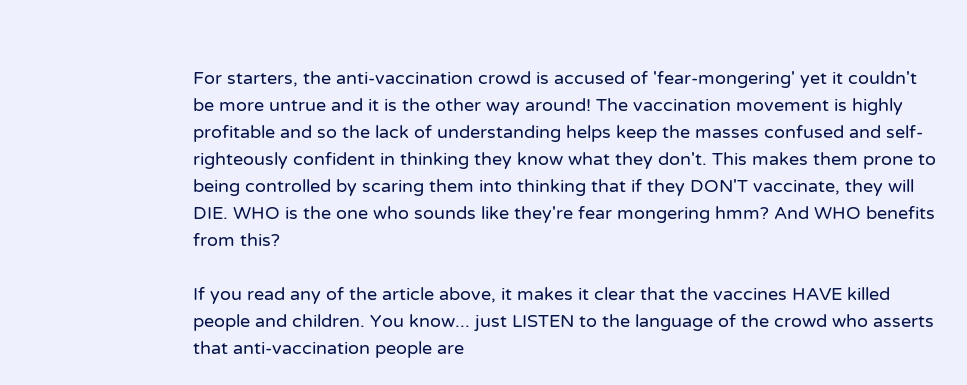For starters, the anti-vaccination crowd is accused of 'fear-mongering' yet it couldn't be more untrue and it is the other way around! The vaccination movement is highly profitable and so the lack of understanding helps keep the masses confused and self-righteously confident in thinking they know what they don't. This makes them prone to being controlled by scaring them into thinking that if they DON'T vaccinate, they will DIE. WHO is the one who sounds like they're fear mongering hmm? And WHO benefits from this?

If you read any of the article above, it makes it clear that the vaccines HAVE killed people and children. You know... just LISTEN to the language of the crowd who asserts that anti-vaccination people are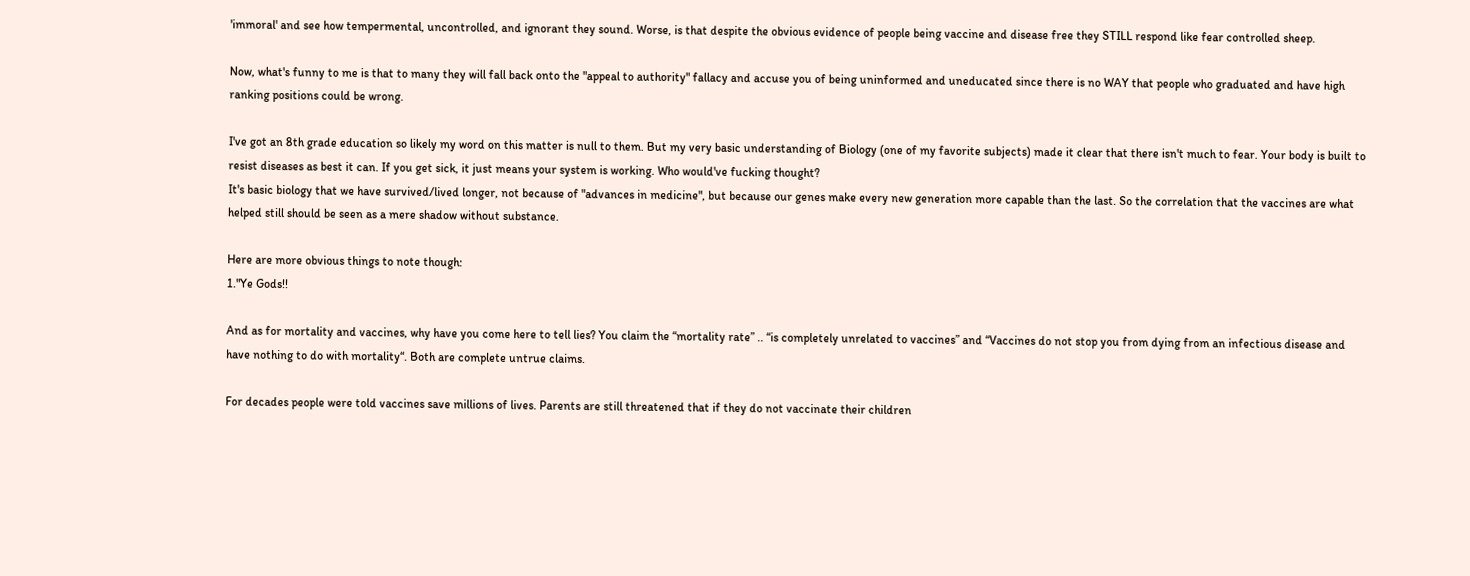'immoral' and see how tempermental, uncontrolled, and ignorant they sound. Worse, is that despite the obvious evidence of people being vaccine and disease free they STILL respond like fear controlled sheep.

Now, what's funny to me is that to many they will fall back onto the "appeal to authority" fallacy and accuse you of being uninformed and uneducated since there is no WAY that people who graduated and have high ranking positions could be wrong.

I've got an 8th grade education so likely my word on this matter is null to them. But my very basic understanding of Biology (one of my favorite subjects) made it clear that there isn't much to fear. Your body is built to resist diseases as best it can. If you get sick, it just means your system is working. Who would've fucking thought?
It's basic biology that we have survived/lived longer, not because of "advances in medicine", but because our genes make every new generation more capable than the last. So the correlation that the vaccines are what helped still should be seen as a mere shadow without substance.

Here are more obvious things to note though:
1."Ye Gods!!

And as for mortality and vaccines, why have you come here to tell lies? You claim the “mortality rate” .. “is completely unrelated to vaccines” and “Vaccines do not stop you from dying from an infectious disease and have nothing to do with mortality“. Both are complete untrue claims.

For decades people were told vaccines save millions of lives. Parents are still threatened that if they do not vaccinate their children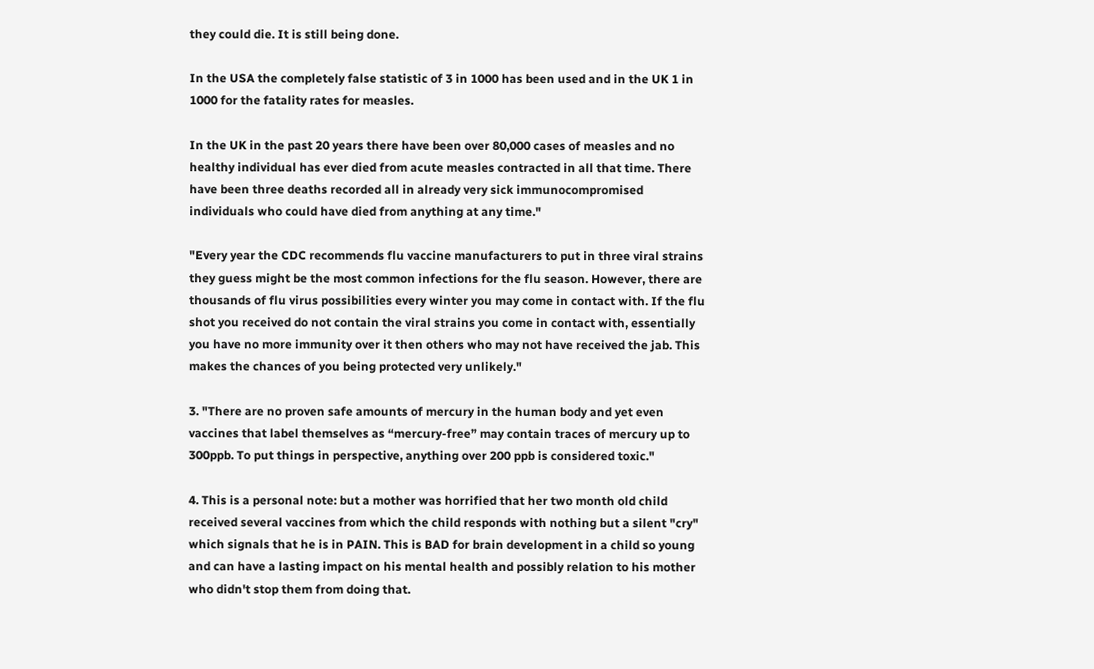they could die. It is still being done.

In the USA the completely false statistic of 3 in 1000 has been used and in the UK 1 in 1000 for the fatality rates for measles.

In the UK in the past 20 years there have been over 80,000 cases of measles and no healthy individual has ever died from acute measles contracted in all that time. There have been three deaths recorded all in already very sick immunocompromised individuals who could have died from anything at any time."

"Every year the CDC recommends flu vaccine manufacturers to put in three viral strains they guess might be the most common infections for the flu season. However, there are thousands of flu virus possibilities every winter you may come in contact with. If the flu shot you received do not contain the viral strains you come in contact with, essentially you have no more immunity over it then others who may not have received the jab. This makes the chances of you being protected very unlikely."

3. "There are no proven safe amounts of mercury in the human body and yet even vaccines that label themselves as “mercury-free” may contain traces of mercury up to 300ppb. To put things in perspective, anything over 200 ppb is considered toxic."

4. This is a personal note: but a mother was horrified that her two month old child received several vaccines from which the child responds with nothing but a silent "cry" which signals that he is in PAIN. This is BAD for brain development in a child so young and can have a lasting impact on his mental health and possibly relation to his mother who didn't stop them from doing that.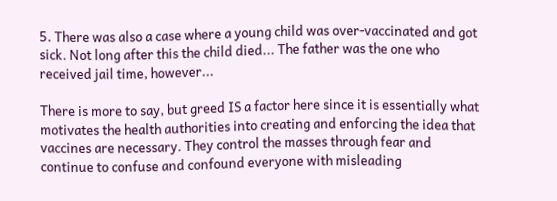5. There was also a case where a young child was over-vaccinated and got sick. Not long after this the child died... The father was the one who received jail time, however...

There is more to say, but greed IS a factor here since it is essentially what motivates the health authorities into creating and enforcing the idea that vaccines are necessary. They control the masses through fear and continue to confuse and confound everyone with misleading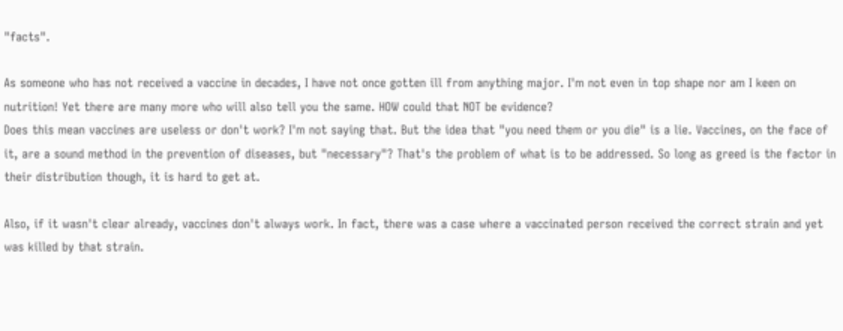"facts".

As someone who has not received a vaccine in decades, I have not once gotten ill from anything major. I'm not even in top shape nor am I keen on nutrition! Yet there are many more who will also tell you the same. HOW could that NOT be evidence?
Does this mean vaccines are useless or don't work? I'm not saying that. But the idea that "you need them or you die" is a lie. Vaccines, on the face of it, are a sound method in the prevention of diseases, but "necessary"? That's the problem of what is to be addressed. So long as greed is the factor in their distribution though, it is hard to get at.

Also, if it wasn't clear already, vaccines don't always work. In fact, there was a case where a vaccinated person received the correct strain and yet was killed by that strain.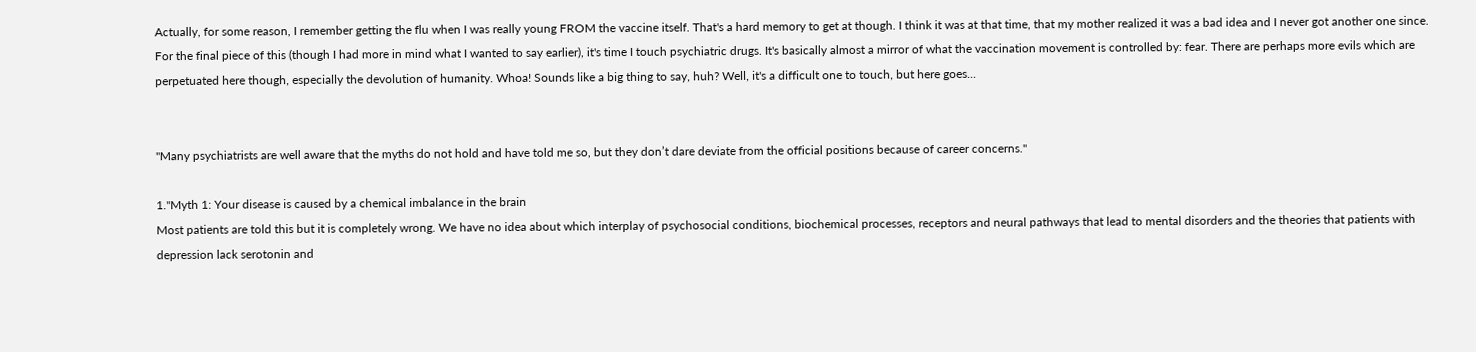Actually, for some reason, I remember getting the flu when I was really young FROM the vaccine itself. That's a hard memory to get at though. I think it was at that time, that my mother realized it was a bad idea and I never got another one since.
For the final piece of this (though I had more in mind what I wanted to say earlier), it's time I touch psychiatric drugs. It's basically almost a mirror of what the vaccination movement is controlled by: fear. There are perhaps more evils which are perpetuated here though, especially the devolution of humanity. Whoa! Sounds like a big thing to say, huh? Well, it's a difficult one to touch, but here goes...


"Many psychiatrists are well aware that the myths do not hold and have told me so, but they don’t dare deviate from the official positions because of career concerns."

1."Myth 1: Your disease is caused by a chemical imbalance in the brain
Most patients are told this but it is completely wrong. We have no idea about which interplay of psychosocial conditions, biochemical processes, receptors and neural pathways that lead to mental disorders and the theories that patients with depression lack serotonin and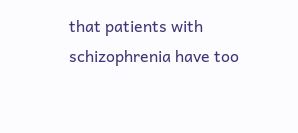that patients with schizophrenia have too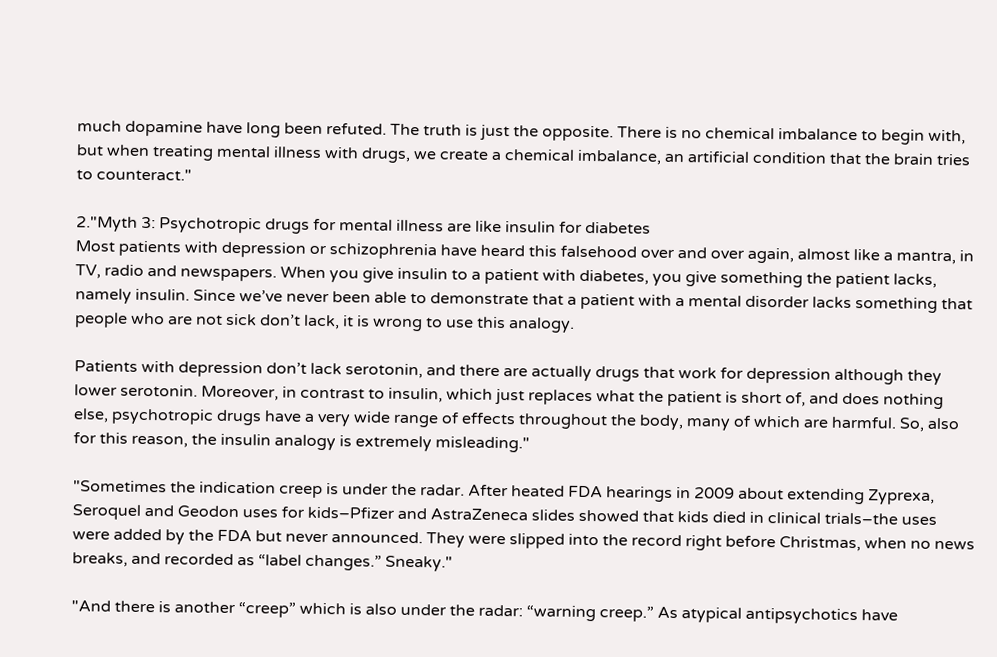much dopamine have long been refuted. The truth is just the opposite. There is no chemical imbalance to begin with, but when treating mental illness with drugs, we create a chemical imbalance, an artificial condition that the brain tries to counteract."

2."Myth 3: Psychotropic drugs for mental illness are like insulin for diabetes
Most patients with depression or schizophrenia have heard this falsehood over and over again, almost like a mantra, in TV, radio and newspapers. When you give insulin to a patient with diabetes, you give something the patient lacks, namely insulin. Since we’ve never been able to demonstrate that a patient with a mental disorder lacks something that people who are not sick don’t lack, it is wrong to use this analogy.

Patients with depression don’t lack serotonin, and there are actually drugs that work for depression although they lower serotonin. Moreover, in contrast to insulin, which just replaces what the patient is short of, and does nothing else, psychotropic drugs have a very wide range of effects throughout the body, many of which are harmful. So, also for this reason, the insulin analogy is extremely misleading."

"Sometimes the indication creep is under the radar. After heated FDA hearings in 2009 about extending Zyprexa, Seroquel and Geodon uses for kids–Pfizer and AstraZeneca slides showed that kids died in clinical trials–the uses were added by the FDA but never announced. They were slipped into the record right before Christmas, when no news breaks, and recorded as “label changes.” Sneaky."

"And there is another “creep” which is also under the radar: “warning creep.” As atypical antipsychotics have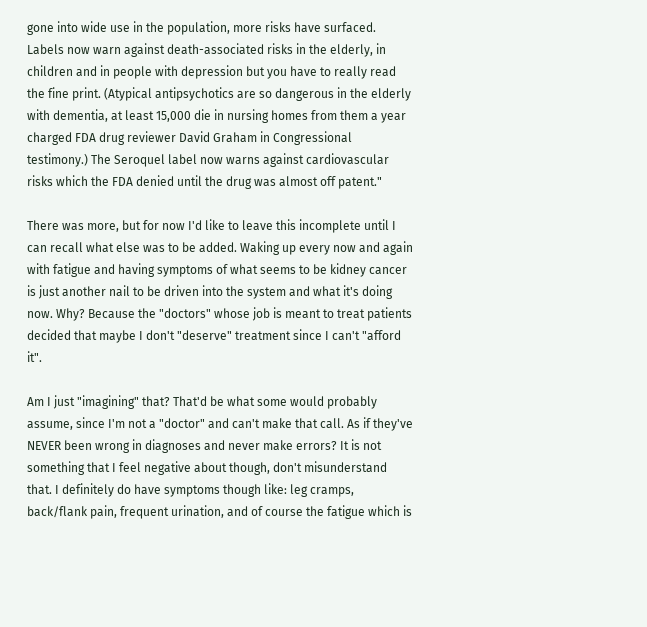gone into wide use in the population, more risks have surfaced. Labels now warn against death-associated risks in the elderly, in children and in people with depression but you have to really read the fine print. (Atypical antipsychotics are so dangerous in the elderly with dementia, at least 15,000 die in nursing homes from them a year charged FDA drug reviewer David Graham in Congressional testimony.) The Seroquel label now warns against cardiovascular risks which the FDA denied until the drug was almost off patent."

There was more, but for now I'd like to leave this incomplete until I can recall what else was to be added. Waking up every now and again with fatigue and having symptoms of what seems to be kidney cancer is just another nail to be driven into the system and what it's doing now. Why? Because the "doctors" whose job is meant to treat patients decided that maybe I don't "deserve" treatment since I can't "afford it".

Am I just "imagining" that? That'd be what some would probably assume, since I'm not a "doctor" and can't make that call. As if they've NEVER been wrong in diagnoses and never make errors? It is not something that I feel negative about though, don't misunderstand that. I definitely do have symptoms though like: leg cramps, back/flank pain, frequent urination, and of course the fatigue which is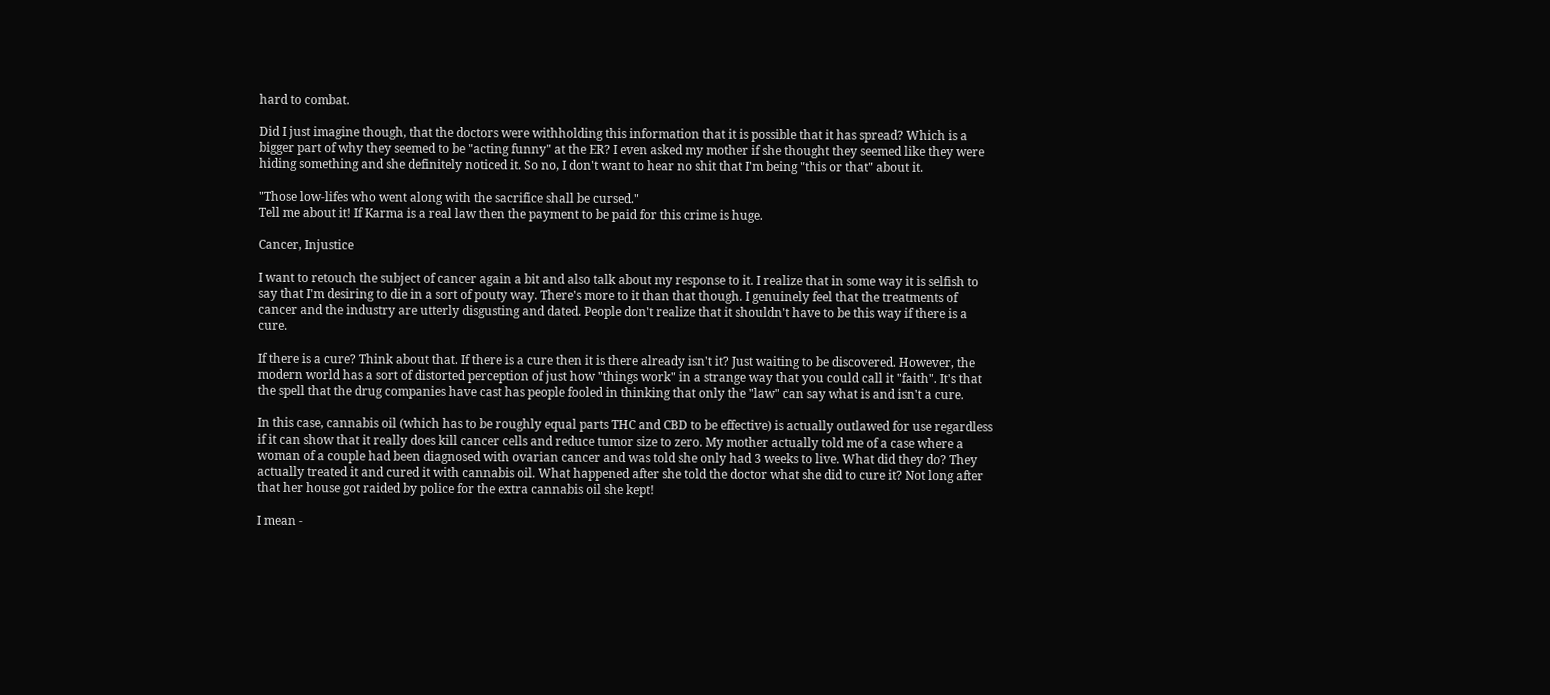hard to combat.

Did I just imagine though, that the doctors were withholding this information that it is possible that it has spread? Which is a bigger part of why they seemed to be "acting funny" at the ER? I even asked my mother if she thought they seemed like they were hiding something and she definitely noticed it. So no, I don't want to hear no shit that I'm being "this or that" about it.

"Those low-lifes who went along with the sacrifice shall be cursed."
Tell me about it! If Karma is a real law then the payment to be paid for this crime is huge.

Cancer, Injustice

I want to retouch the subject of cancer again a bit and also talk about my response to it. I realize that in some way it is selfish to say that I'm desiring to die in a sort of pouty way. There's more to it than that though. I genuinely feel that the treatments of cancer and the industry are utterly disgusting and dated. People don't realize that it shouldn't have to be this way if there is a cure.

If there is a cure? Think about that. If there is a cure then it is there already isn't it? Just waiting to be discovered. However, the modern world has a sort of distorted perception of just how "things work" in a strange way that you could call it "faith". It's that the spell that the drug companies have cast has people fooled in thinking that only the "law" can say what is and isn't a cure.

In this case, cannabis oil (which has to be roughly equal parts THC and CBD to be effective) is actually outlawed for use regardless if it can show that it really does kill cancer cells and reduce tumor size to zero. My mother actually told me of a case where a woman of a couple had been diagnosed with ovarian cancer and was told she only had 3 weeks to live. What did they do? They actually treated it and cured it with cannabis oil. What happened after she told the doctor what she did to cure it? Not long after that her house got raided by police for the extra cannabis oil she kept!

I mean -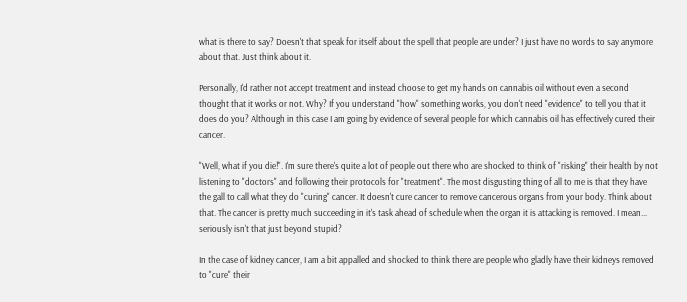what is there to say? Doesn't that speak for itself about the spell that people are under? I just have no words to say anymore about that. Just think about it.

Personally, I'd rather not accept treatment and instead choose to get my hands on cannabis oil without even a second thought that it works or not. Why? If you understand "how" something works, you don't need "evidence" to tell you that it does do you? Although in this case I am going by evidence of several people for which cannabis oil has effectively cured their cancer.

"Well, what if you die!". I'm sure there's quite a lot of people out there who are shocked to think of "risking" their health by not listening to "doctors" and following their protocols for "treatment". The most disgusting thing of all to me is that they have the gall to call what they do "curing" cancer. It doesn't cure cancer to remove cancerous organs from your body. Think about that. The cancer is pretty much succeeding in it's task ahead of schedule when the organ it is attacking is removed. I mean... seriously isn't that just beyond stupid?

In the case of kidney cancer, I am a bit appalled and shocked to think there are people who gladly have their kidneys removed to "cure" their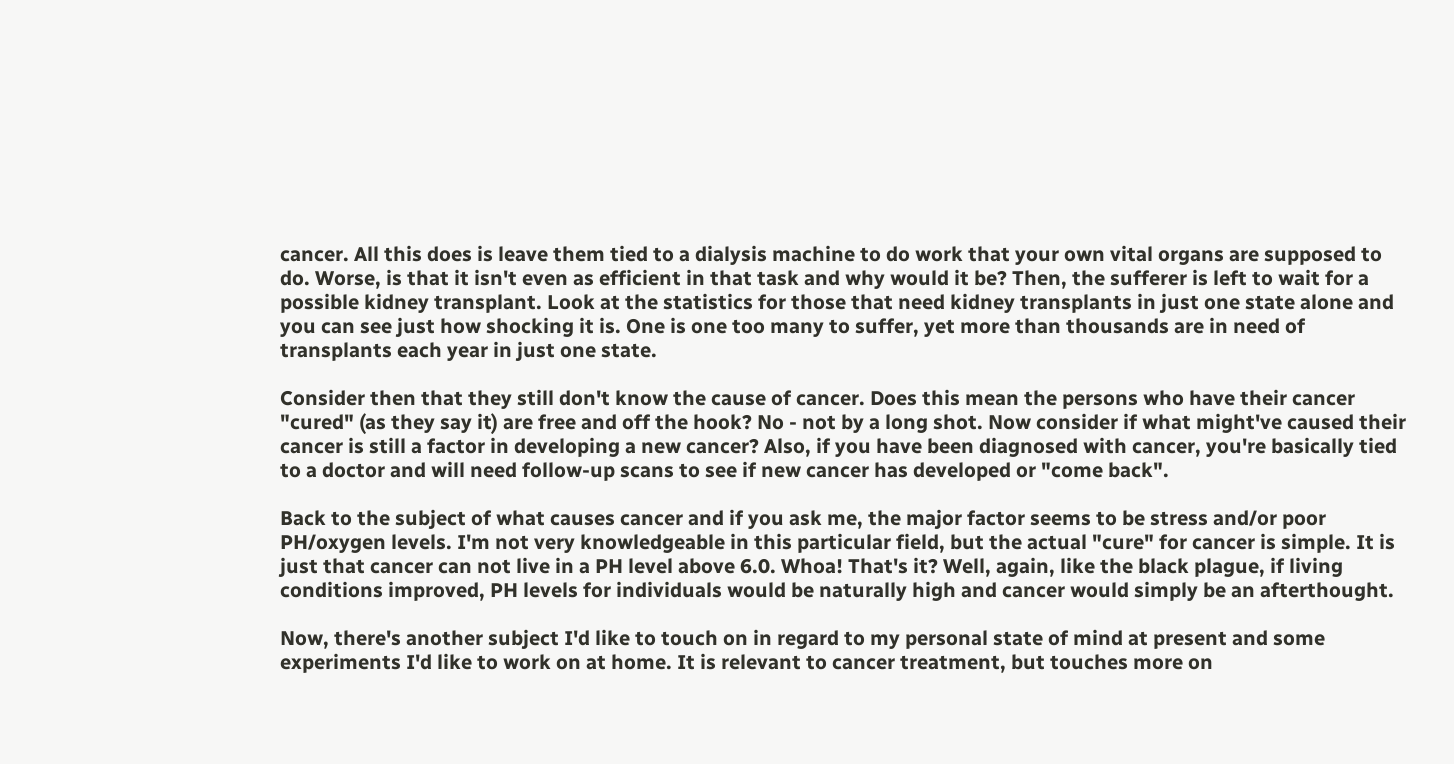cancer. All this does is leave them tied to a dialysis machine to do work that your own vital organs are supposed to do. Worse, is that it isn't even as efficient in that task and why would it be? Then, the sufferer is left to wait for a possible kidney transplant. Look at the statistics for those that need kidney transplants in just one state alone and you can see just how shocking it is. One is one too many to suffer, yet more than thousands are in need of transplants each year in just one state.

Consider then that they still don't know the cause of cancer. Does this mean the persons who have their cancer "cured" (as they say it) are free and off the hook? No - not by a long shot. Now consider if what might've caused their cancer is still a factor in developing a new cancer? Also, if you have been diagnosed with cancer, you're basically tied to a doctor and will need follow-up scans to see if new cancer has developed or "come back".

Back to the subject of what causes cancer and if you ask me, the major factor seems to be stress and/or poor PH/oxygen levels. I'm not very knowledgeable in this particular field, but the actual "cure" for cancer is simple. It is just that cancer can not live in a PH level above 6.0. Whoa! That's it? Well, again, like the black plague, if living conditions improved, PH levels for individuals would be naturally high and cancer would simply be an afterthought.

Now, there's another subject I'd like to touch on in regard to my personal state of mind at present and some experiments I'd like to work on at home. It is relevant to cancer treatment, but touches more on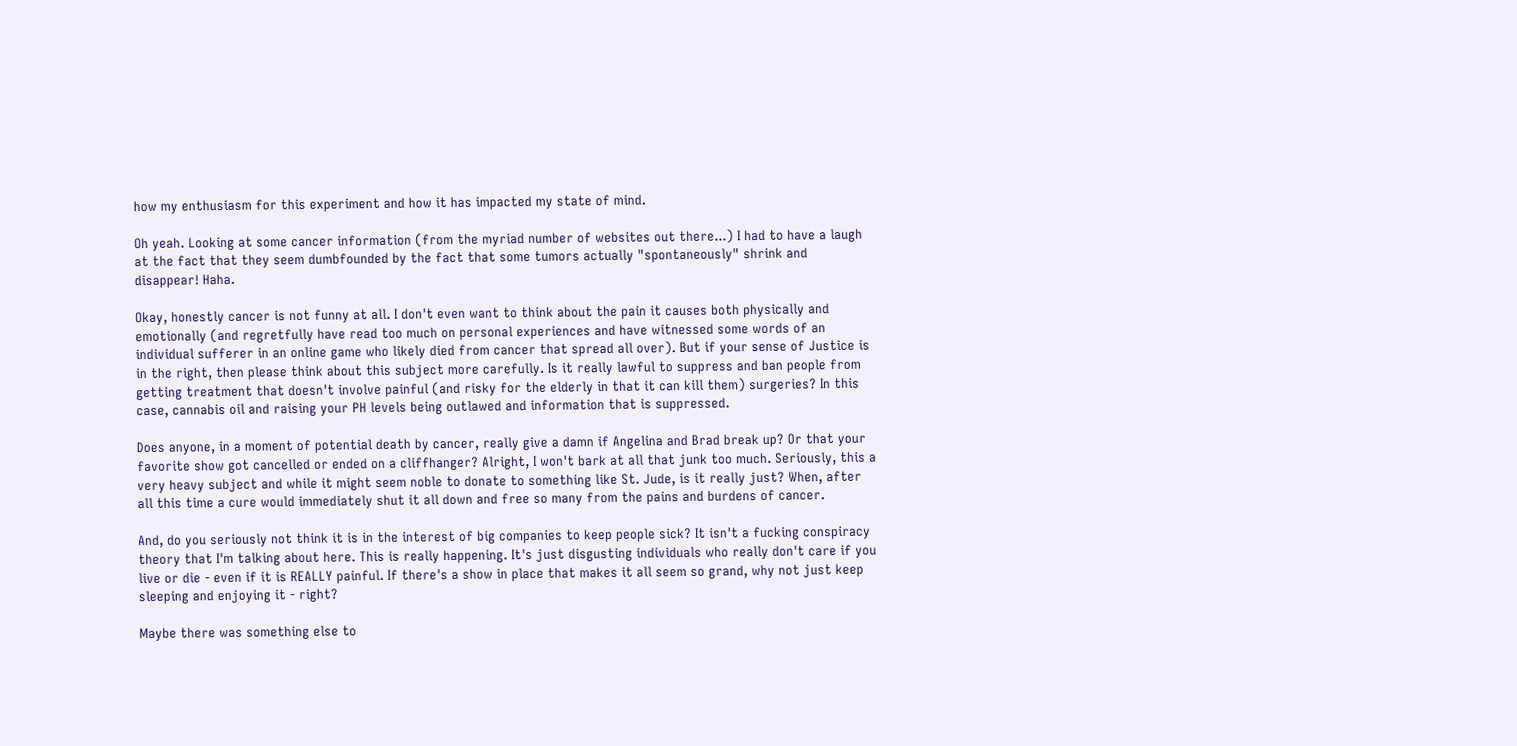how my enthusiasm for this experiment and how it has impacted my state of mind.

Oh yeah. Looking at some cancer information (from the myriad number of websites out there...) I had to have a laugh at the fact that they seem dumbfounded by the fact that some tumors actually "spontaneously" shrink and disappear! Haha.

Okay, honestly cancer is not funny at all. I don't even want to think about the pain it causes both physically and emotionally (and regretfully have read too much on personal experiences and have witnessed some words of an individual sufferer in an online game who likely died from cancer that spread all over). But if your sense of Justice is in the right, then please think about this subject more carefully. Is it really lawful to suppress and ban people from getting treatment that doesn't involve painful (and risky for the elderly in that it can kill them) surgeries? In this case, cannabis oil and raising your PH levels being outlawed and information that is suppressed.

Does anyone, in a moment of potential death by cancer, really give a damn if Angelina and Brad break up? Or that your favorite show got cancelled or ended on a cliffhanger? Alright, I won't bark at all that junk too much. Seriously, this a very heavy subject and while it might seem noble to donate to something like St. Jude, is it really just? When, after all this time a cure would immediately shut it all down and free so many from the pains and burdens of cancer.

And, do you seriously not think it is in the interest of big companies to keep people sick? It isn't a fucking conspiracy theory that I'm talking about here. This is really happening. It's just disgusting individuals who really don't care if you live or die - even if it is REALLY painful. If there's a show in place that makes it all seem so grand, why not just keep sleeping and enjoying it - right?

Maybe there was something else to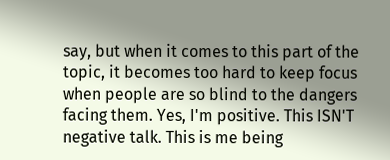say, but when it comes to this part of the topic, it becomes too hard to keep focus when people are so blind to the dangers facing them. Yes, I'm positive. This ISN'T negative talk. This is me being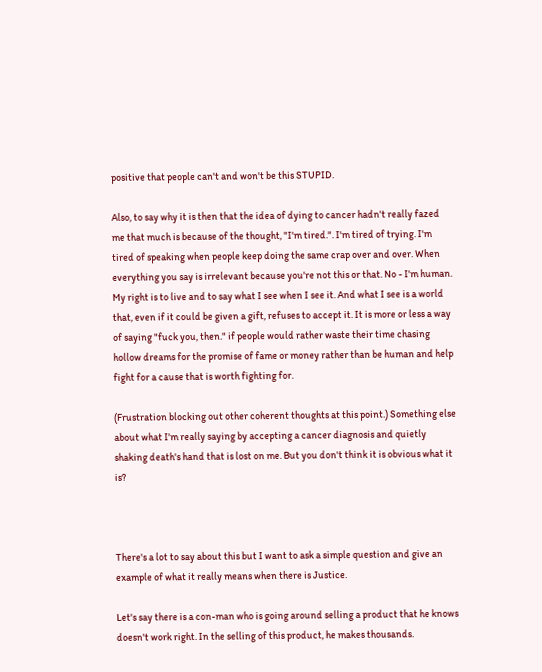positive that people can't and won't be this STUPID.

Also, to say why it is then that the idea of dying to cancer hadn't really fazed me that much is because of the thought, "I'm tired.". I'm tired of trying. I'm tired of speaking when people keep doing the same crap over and over. When everything you say is irrelevant because you're not this or that. No - I'm human. My right is to live and to say what I see when I see it. And what I see is a world that, even if it could be given a gift, refuses to accept it. It is more or less a way of saying "fuck you, then." if people would rather waste their time chasing hollow dreams for the promise of fame or money rather than be human and help fight for a cause that is worth fighting for.

(Frustration blocking out other coherent thoughts at this point.) Something else about what I'm really saying by accepting a cancer diagnosis and quietly shaking death's hand that is lost on me. But you don't think it is obvious what it is?



There's a lot to say about this but I want to ask a simple question and give an example of what it really means when there is Justice.

Let's say there is a con-man who is going around selling a product that he knows doesn't work right. In the selling of this product, he makes thousands.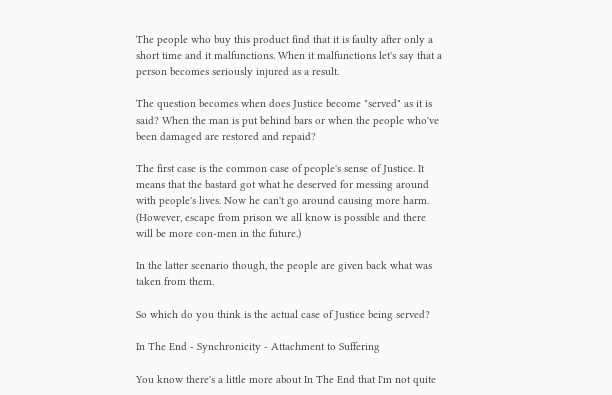The people who buy this product find that it is faulty after only a short time and it malfunctions. When it malfunctions let's say that a person becomes seriously injured as a result.

The question becomes when does Justice become "served" as it is said? When the man is put behind bars or when the people who've been damaged are restored and repaid?

The first case is the common case of people's sense of Justice. It means that the bastard got what he deserved for messing around with people's lives. Now he can't go around causing more harm. (However, escape from prison we all know is possible and there will be more con-men in the future.)

In the latter scenario though, the people are given back what was taken from them.

So which do you think is the actual case of Justice being served?

In The End - Synchronicity - Attachment to Suffering

You know there's a little more about In The End that I'm not quite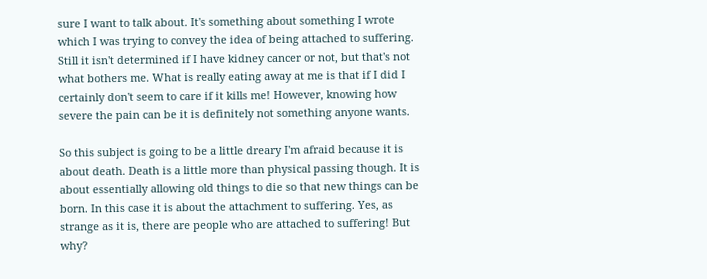sure I want to talk about. It's something about something I wrote which I was trying to convey the idea of being attached to suffering. Still it isn't determined if I have kidney cancer or not, but that's not what bothers me. What is really eating away at me is that if I did I certainly don't seem to care if it kills me! However, knowing how severe the pain can be it is definitely not something anyone wants.

So this subject is going to be a little dreary I'm afraid because it is about death. Death is a little more than physical passing though. It is about essentially allowing old things to die so that new things can be born. In this case it is about the attachment to suffering. Yes, as strange as it is, there are people who are attached to suffering! But why?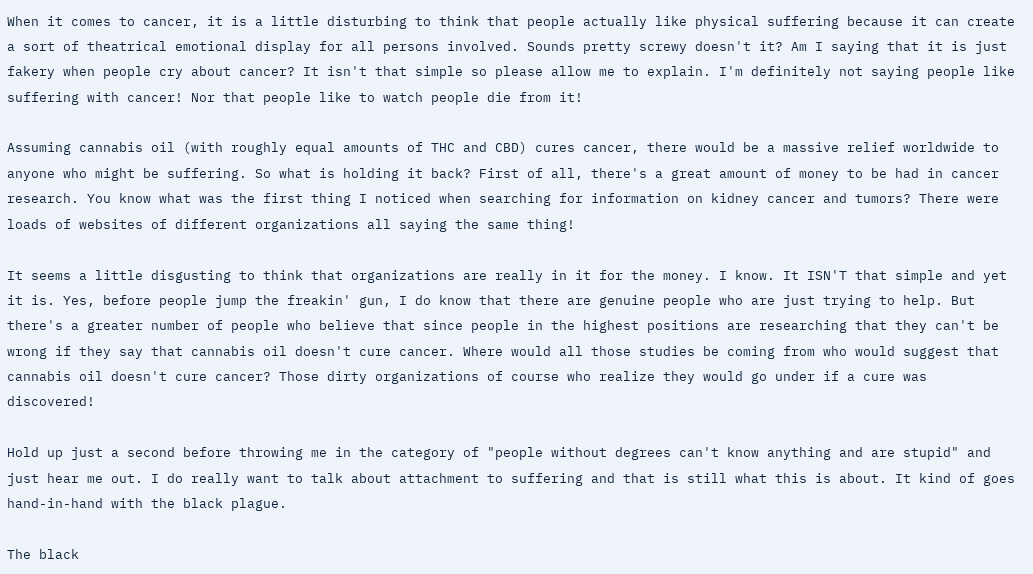When it comes to cancer, it is a little disturbing to think that people actually like physical suffering because it can create a sort of theatrical emotional display for all persons involved. Sounds pretty screwy doesn't it? Am I saying that it is just fakery when people cry about cancer? It isn't that simple so please allow me to explain. I'm definitely not saying people like suffering with cancer! Nor that people like to watch people die from it!

Assuming cannabis oil (with roughly equal amounts of THC and CBD) cures cancer, there would be a massive relief worldwide to anyone who might be suffering. So what is holding it back? First of all, there's a great amount of money to be had in cancer research. You know what was the first thing I noticed when searching for information on kidney cancer and tumors? There were loads of websites of different organizations all saying the same thing!

It seems a little disgusting to think that organizations are really in it for the money. I know. It ISN'T that simple and yet it is. Yes, before people jump the freakin' gun, I do know that there are genuine people who are just trying to help. But there's a greater number of people who believe that since people in the highest positions are researching that they can't be wrong if they say that cannabis oil doesn't cure cancer. Where would all those studies be coming from who would suggest that cannabis oil doesn't cure cancer? Those dirty organizations of course who realize they would go under if a cure was discovered!

Hold up just a second before throwing me in the category of "people without degrees can't know anything and are stupid" and just hear me out. I do really want to talk about attachment to suffering and that is still what this is about. It kind of goes hand-in-hand with the black plague.

The black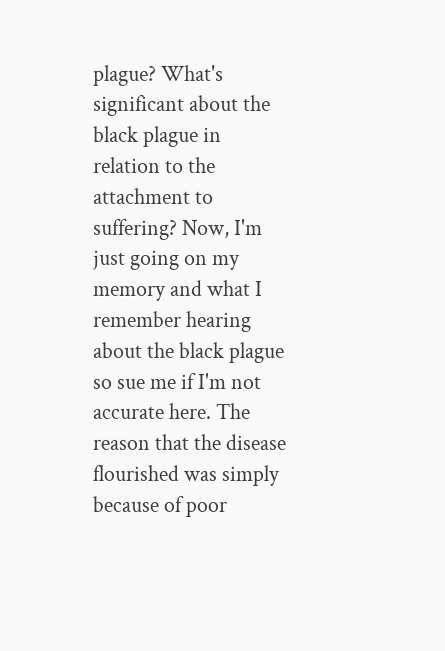plague? What's significant about the black plague in relation to the attachment to suffering? Now, I'm just going on my memory and what I remember hearing about the black plague so sue me if I'm not accurate here. The reason that the disease flourished was simply because of poor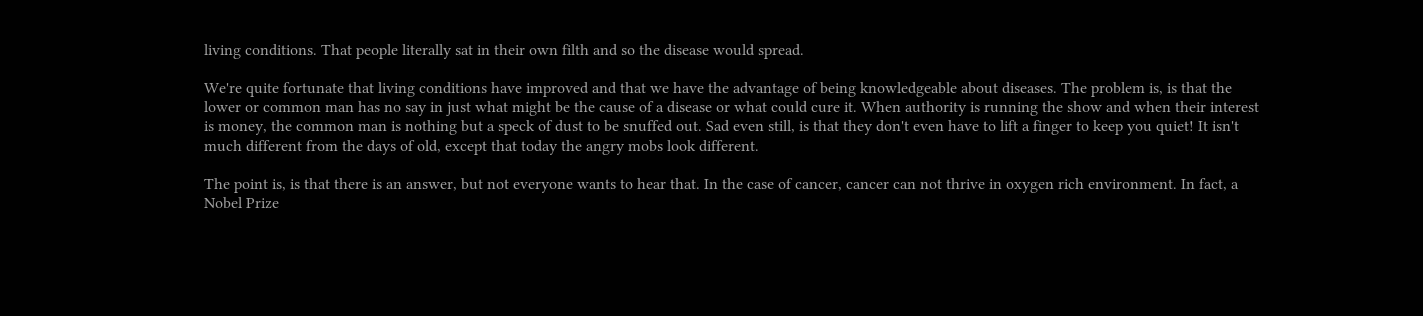living conditions. That people literally sat in their own filth and so the disease would spread.

We're quite fortunate that living conditions have improved and that we have the advantage of being knowledgeable about diseases. The problem is, is that the lower or common man has no say in just what might be the cause of a disease or what could cure it. When authority is running the show and when their interest is money, the common man is nothing but a speck of dust to be snuffed out. Sad even still, is that they don't even have to lift a finger to keep you quiet! It isn't much different from the days of old, except that today the angry mobs look different.

The point is, is that there is an answer, but not everyone wants to hear that. In the case of cancer, cancer can not thrive in oxygen rich environment. In fact, a Nobel Prize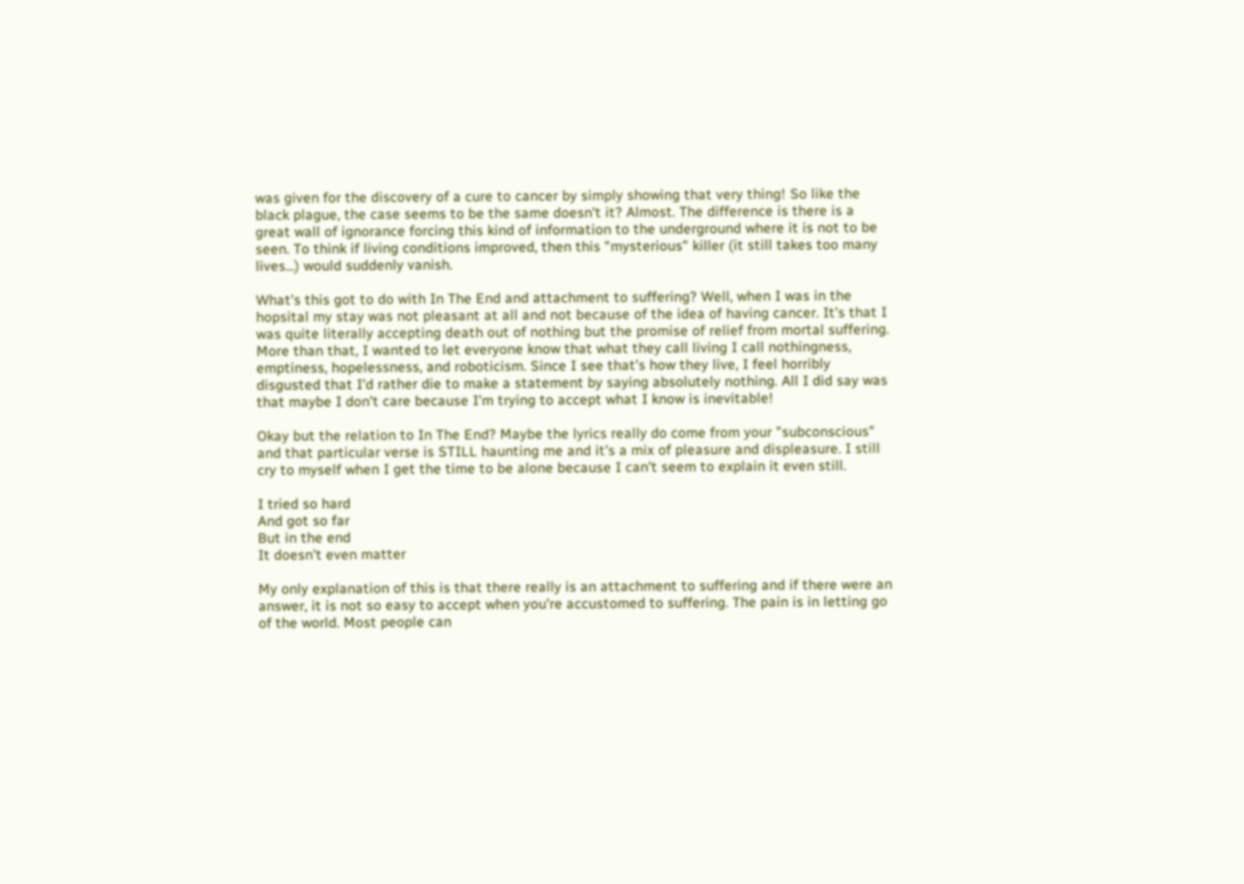was given for the discovery of a cure to cancer by simply showing that very thing! So like the black plague, the case seems to be the same doesn't it? Almost. The difference is there is a great wall of ignorance forcing this kind of information to the underground where it is not to be seen. To think if living conditions improved, then this "mysterious" killer (it still takes too many lives...) would suddenly vanish.

What's this got to do with In The End and attachment to suffering? Well, when I was in the hopsital my stay was not pleasant at all and not because of the idea of having cancer. It's that I was quite literally accepting death out of nothing but the promise of relief from mortal suffering. More than that, I wanted to let everyone know that what they call living I call nothingness, emptiness, hopelessness, and roboticism. Since I see that's how they live, I feel horribly disgusted that I'd rather die to make a statement by saying absolutely nothing. All I did say was that maybe I don't care because I'm trying to accept what I know is inevitable!

Okay but the relation to In The End? Maybe the lyrics really do come from your "subconscious" and that particular verse is STILL haunting me and it's a mix of pleasure and displeasure. I still cry to myself when I get the time to be alone because I can't seem to explain it even still.

I tried so hard
And got so far
But in the end
It doesn't even matter

My only explanation of this is that there really is an attachment to suffering and if there were an answer, it is not so easy to accept when you're accustomed to suffering. The pain is in letting go of the world. Most people can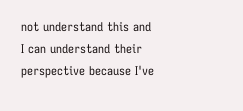not understand this and I can understand their perspective because I've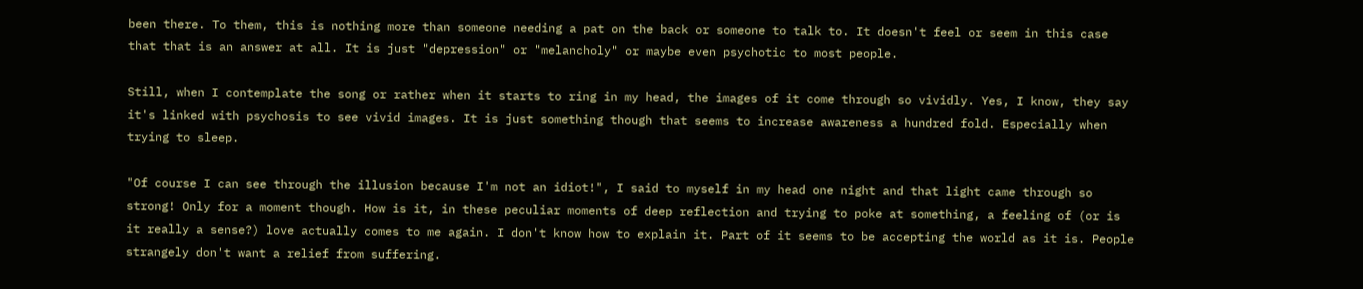been there. To them, this is nothing more than someone needing a pat on the back or someone to talk to. It doesn't feel or seem in this case that that is an answer at all. It is just "depression" or "melancholy" or maybe even psychotic to most people.

Still, when I contemplate the song or rather when it starts to ring in my head, the images of it come through so vividly. Yes, I know, they say it's linked with psychosis to see vivid images. It is just something though that seems to increase awareness a hundred fold. Especially when trying to sleep.

"Of course I can see through the illusion because I'm not an idiot!", I said to myself in my head one night and that light came through so strong! Only for a moment though. How is it, in these peculiar moments of deep reflection and trying to poke at something, a feeling of (or is it really a sense?) love actually comes to me again. I don't know how to explain it. Part of it seems to be accepting the world as it is. People strangely don't want a relief from suffering.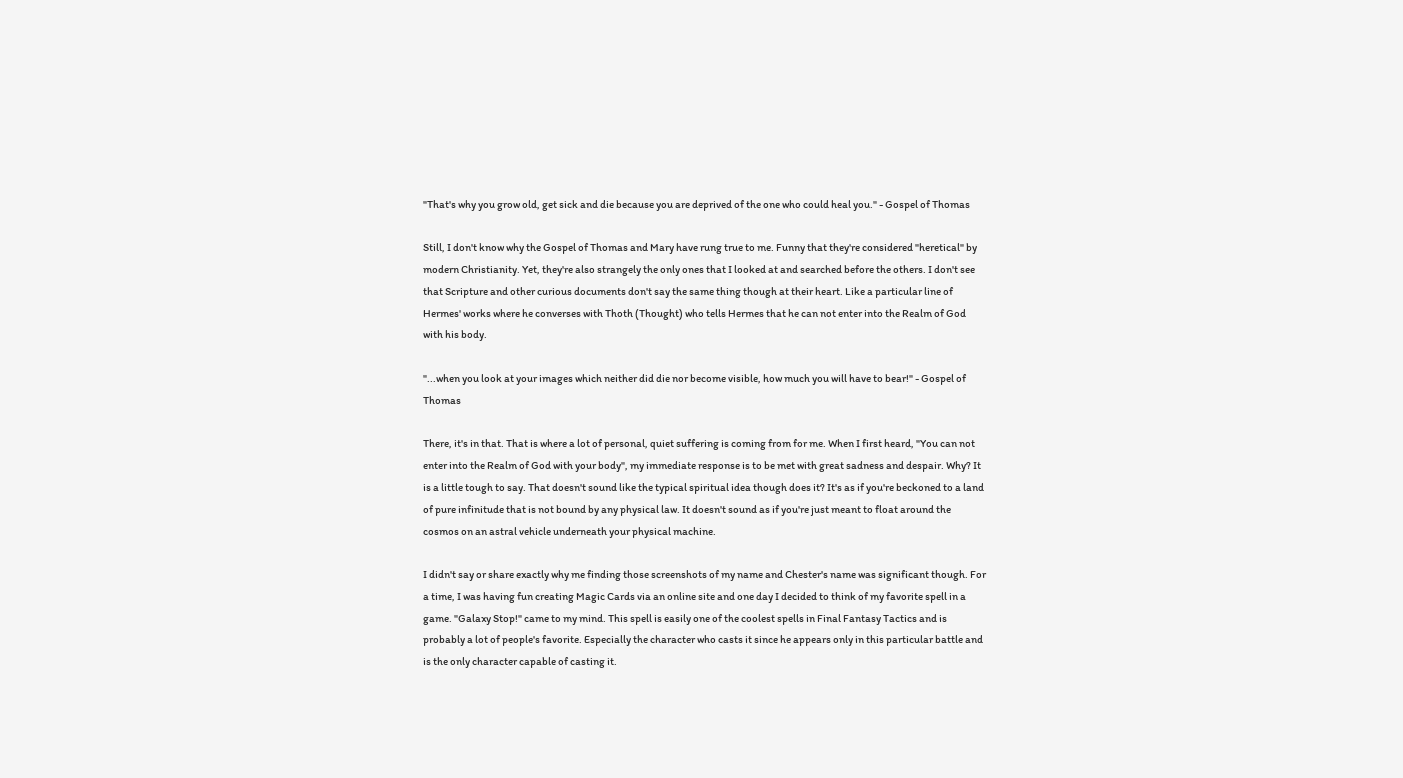"That's why you grow old, get sick and die because you are deprived of the one who could heal you." - Gospel of Thomas

Still, I don't know why the Gospel of Thomas and Mary have rung true to me. Funny that they're considered "heretical" by modern Christianity. Yet, they're also strangely the only ones that I looked at and searched before the others. I don't see that Scripture and other curious documents don't say the same thing though at their heart. Like a particular line of Hermes' works where he converses with Thoth (Thought) who tells Hermes that he can not enter into the Realm of God with his body.

"...when you look at your images which neither did die nor become visible, how much you will have to bear!" - Gospel of Thomas

There, it's in that. That is where a lot of personal, quiet suffering is coming from for me. When I first heard, "You can not enter into the Realm of God with your body", my immediate response is to be met with great sadness and despair. Why? It is a little tough to say. That doesn't sound like the typical spiritual idea though does it? It's as if you're beckoned to a land of pure infinitude that is not bound by any physical law. It doesn't sound as if you're just meant to float around the cosmos on an astral vehicle underneath your physical machine.

I didn't say or share exactly why me finding those screenshots of my name and Chester's name was significant though. For a time, I was having fun creating Magic Cards via an online site and one day I decided to think of my favorite spell in a game. "Galaxy Stop!" came to my mind. This spell is easily one of the coolest spells in Final Fantasy Tactics and is probably a lot of people's favorite. Especially the character who casts it since he appears only in this particular battle and is the only character capable of casting it.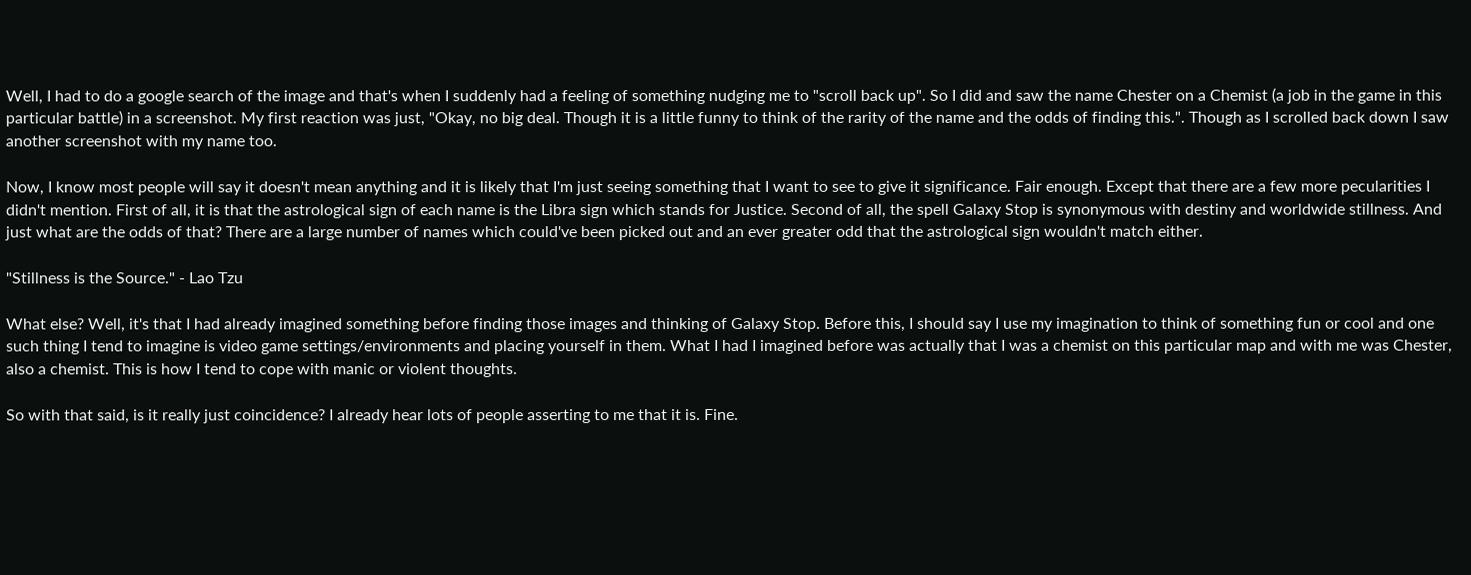Well, I had to do a google search of the image and that's when I suddenly had a feeling of something nudging me to "scroll back up". So I did and saw the name Chester on a Chemist (a job in the game in this particular battle) in a screenshot. My first reaction was just, "Okay, no big deal. Though it is a little funny to think of the rarity of the name and the odds of finding this.". Though as I scrolled back down I saw another screenshot with my name too.

Now, I know most people will say it doesn't mean anything and it is likely that I'm just seeing something that I want to see to give it significance. Fair enough. Except that there are a few more pecularities I didn't mention. First of all, it is that the astrological sign of each name is the Libra sign which stands for Justice. Second of all, the spell Galaxy Stop is synonymous with destiny and worldwide stillness. And just what are the odds of that? There are a large number of names which could've been picked out and an ever greater odd that the astrological sign wouldn't match either.

"Stillness is the Source." - Lao Tzu

What else? Well, it's that I had already imagined something before finding those images and thinking of Galaxy Stop. Before this, I should say I use my imagination to think of something fun or cool and one such thing I tend to imagine is video game settings/environments and placing yourself in them. What I had I imagined before was actually that I was a chemist on this particular map and with me was Chester, also a chemist. This is how I tend to cope with manic or violent thoughts.

So with that said, is it really just coincidence? I already hear lots of people asserting to me that it is. Fine.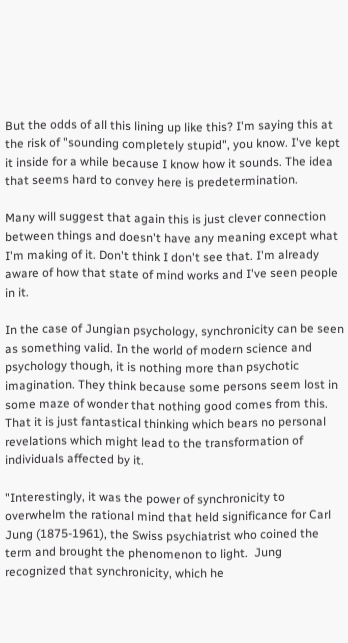But the odds of all this lining up like this? I'm saying this at the risk of "sounding completely stupid", you know. I've kept it inside for a while because I know how it sounds. The idea that seems hard to convey here is predetermination.

Many will suggest that again this is just clever connection between things and doesn't have any meaning except what I'm making of it. Don't think I don't see that. I'm already aware of how that state of mind works and I've seen people in it.

In the case of Jungian psychology, synchronicity can be seen as something valid. In the world of modern science and psychology though, it is nothing more than psychotic imagination. They think because some persons seem lost in some maze of wonder that nothing good comes from this. That it is just fantastical thinking which bears no personal revelations which might lead to the transformation of individuals affected by it.

"Interestingly, it was the power of synchronicity to overwhelm the rational mind that held significance for Carl Jung (1875-1961), the Swiss psychiatrist who coined the term and brought the phenomenon to light.  Jung recognized that synchronicity, which he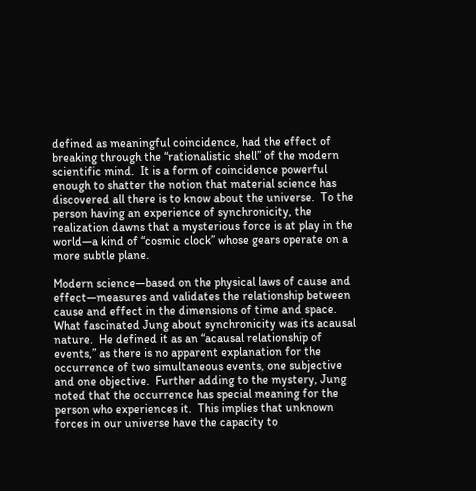defined as meaningful coincidence, had the effect of breaking through the “rationalistic shell” of the modern scientific mind.  It is a form of coincidence powerful enough to shatter the notion that material science has discovered all there is to know about the universe.  To the person having an experience of synchronicity, the realization dawns that a mysterious force is at play in the world—a kind of “cosmic clock” whose gears operate on a more subtle plane.

Modern science—based on the physical laws of cause and effect—measures and validates the relationship between cause and effect in the dimensions of time and space.  What fascinated Jung about synchronicity was its acausal nature.  He defined it as an “acausal relationship of events,” as there is no apparent explanation for the occurrence of two simultaneous events, one subjective and one objective.  Further adding to the mystery, Jung noted that the occurrence has special meaning for the person who experiences it.  This implies that unknown forces in our universe have the capacity to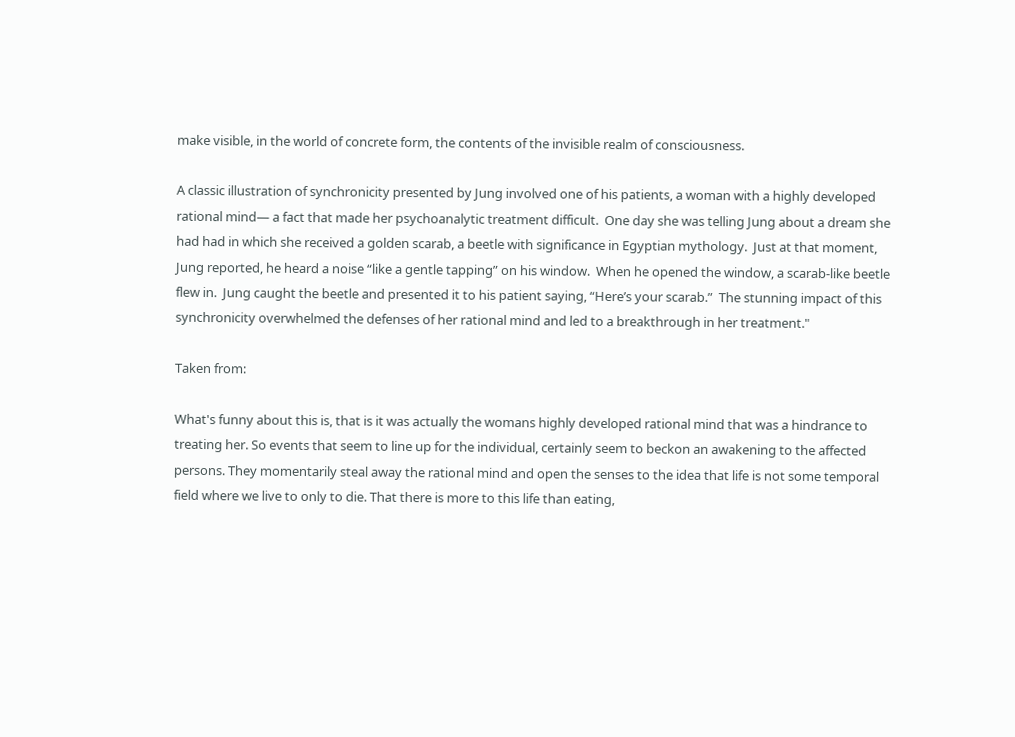make visible, in the world of concrete form, the contents of the invisible realm of consciousness.

A classic illustration of synchronicity presented by Jung involved one of his patients, a woman with a highly developed rational mind— a fact that made her psychoanalytic treatment difficult.  One day she was telling Jung about a dream she had had in which she received a golden scarab, a beetle with significance in Egyptian mythology.  Just at that moment, Jung reported, he heard a noise “like a gentle tapping” on his window.  When he opened the window, a scarab-like beetle flew in.  Jung caught the beetle and presented it to his patient saying, “Here’s your scarab.”  The stunning impact of this synchronicity overwhelmed the defenses of her rational mind and led to a breakthrough in her treatment."

Taken from:

What's funny about this is, that is it was actually the womans highly developed rational mind that was a hindrance to treating her. So events that seem to line up for the individual, certainly seem to beckon an awakening to the affected persons. They momentarily steal away the rational mind and open the senses to the idea that life is not some temporal field where we live to only to die. That there is more to this life than eating,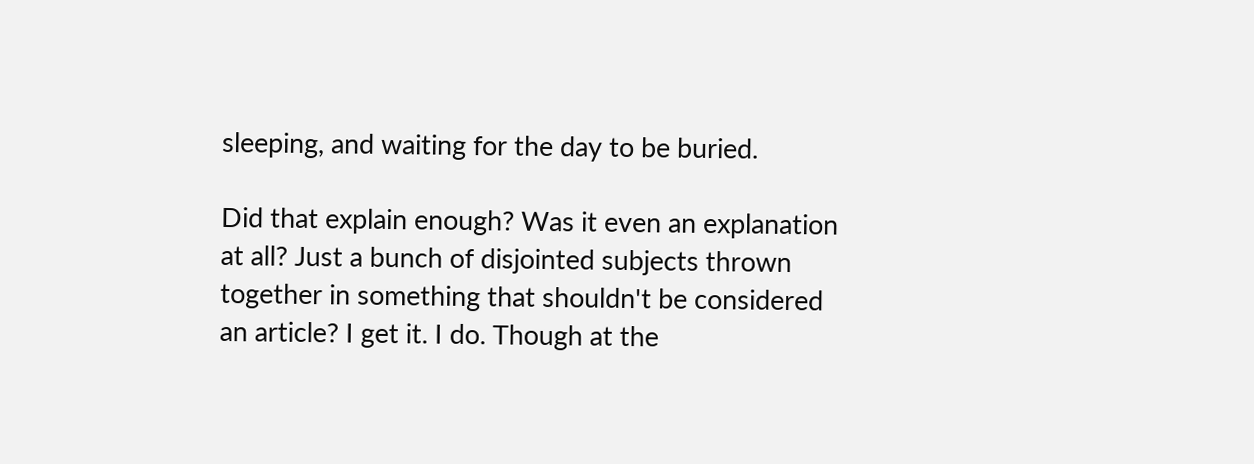sleeping, and waiting for the day to be buried.

Did that explain enough? Was it even an explanation at all? Just a bunch of disjointed subjects thrown together in something that shouldn't be considered an article? I get it. I do. Though at the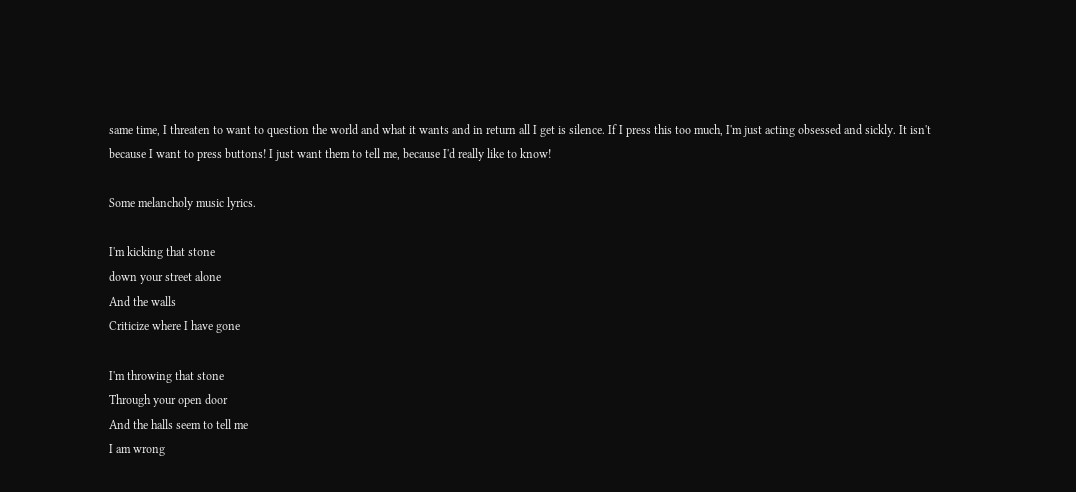same time, I threaten to want to question the world and what it wants and in return all I get is silence. If I press this too much, I'm just acting obsessed and sickly. It isn't because I want to press buttons! I just want them to tell me, because I'd really like to know!

Some melancholy music lyrics.

I'm kicking that stone
down your street alone
And the walls
Criticize where I have gone

I'm throwing that stone
Through your open door
And the halls seem to tell me
I am wrong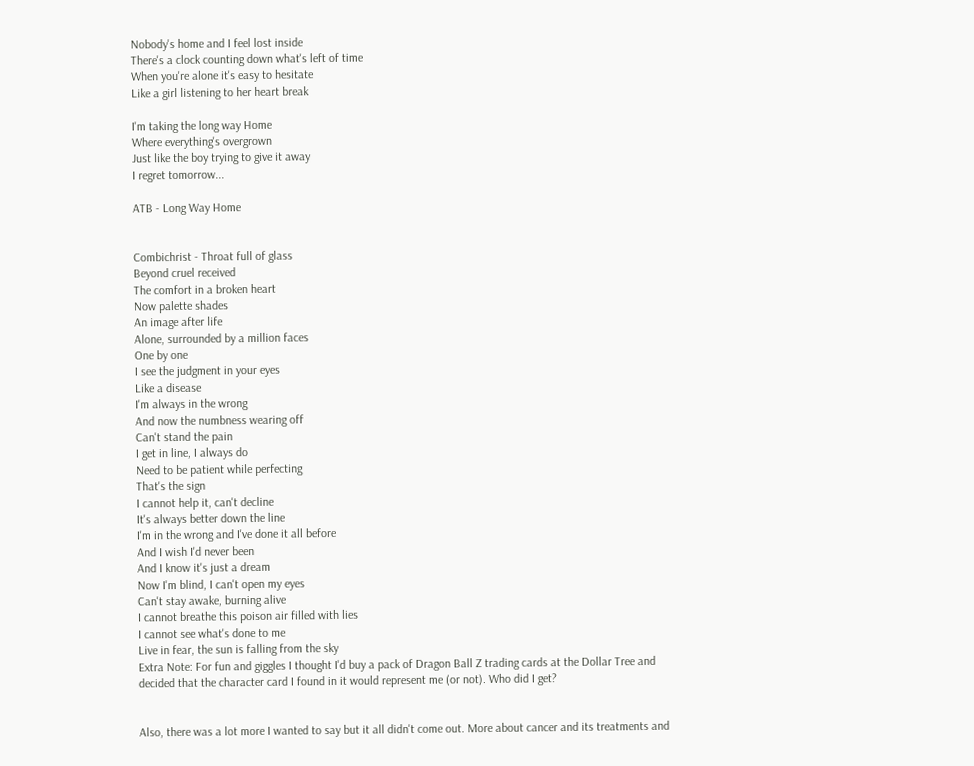Nobody's home and I feel lost inside
There's a clock counting down what's left of time
When you're alone it's easy to hesitate
Like a girl listening to her heart break

I'm taking the long way Home
Where everything's overgrown
Just like the boy trying to give it away
I regret tomorrow...

ATB - Long Way Home


Combichrist - Throat full of glass
Beyond cruel received
The comfort in a broken heart
Now palette shades
An image after life
Alone, surrounded by a million faces
One by one
I see the judgment in your eyes
Like a disease
I'm always in the wrong
And now the numbness wearing off
Can't stand the pain
I get in line, I always do
Need to be patient while perfecting
That's the sign
I cannot help it, can't decline
It's always better down the line
I'm in the wrong and I've done it all before
And I wish I'd never been
And I know it's just a dream
Now I'm blind, I can't open my eyes
Can't stay awake, burning alive
I cannot breathe this poison air filled with lies
I cannot see what's done to me
Live in fear, the sun is falling from the sky
Extra Note: For fun and giggles I thought I'd buy a pack of Dragon Ball Z trading cards at the Dollar Tree and decided that the character card I found in it would represent me (or not). Who did I get?


Also, there was a lot more I wanted to say but it all didn't come out. More about cancer and its treatments and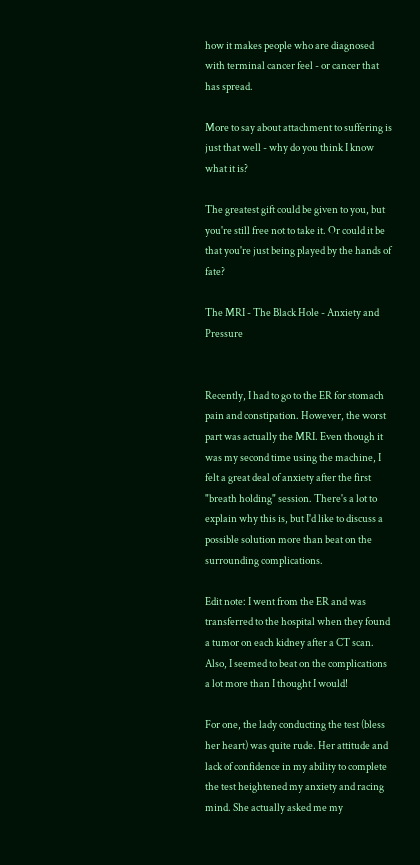how it makes people who are diagnosed with terminal cancer feel - or cancer that has spread.

More to say about attachment to suffering is just that well - why do you think I know what it is?

The greatest gift could be given to you, but you're still free not to take it. Or could it be that you're just being played by the hands of fate?

The MRI - The Black Hole - Anxiety and Pressure


Recently, I had to go to the ER for stomach pain and constipation. However, the worst part was actually the MRI. Even though it was my second time using the machine, I felt a great deal of anxiety after the first "breath holding" session. There's a lot to explain why this is, but I'd like to discuss a possible solution more than beat on the surrounding complications.

Edit note: I went from the ER and was transferred to the hospital when they found a tumor on each kidney after a CT scan. Also, I seemed to beat on the complications a lot more than I thought I would!

For one, the lady conducting the test (bless her heart) was quite rude. Her attitude and lack of confidence in my ability to complete the test heightened my anxiety and racing mind. She actually asked me my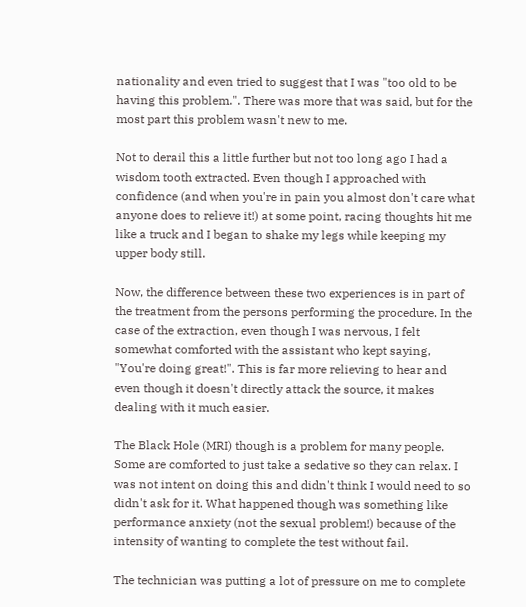nationality and even tried to suggest that I was "too old to be having this problem.". There was more that was said, but for the most part this problem wasn't new to me.

Not to derail this a little further but not too long ago I had a wisdom tooth extracted. Even though I approached with confidence (and when you're in pain you almost don't care what anyone does to relieve it!) at some point, racing thoughts hit me like a truck and I began to shake my legs while keeping my upper body still.

Now, the difference between these two experiences is in part of the treatment from the persons performing the procedure. In the case of the extraction, even though I was nervous, I felt somewhat comforted with the assistant who kept saying, "You're doing great!". This is far more relieving to hear and even though it doesn't directly attack the source, it makes dealing with it much easier.

The Black Hole (MRI) though is a problem for many people. Some are comforted to just take a sedative so they can relax. I was not intent on doing this and didn't think I would need to so didn't ask for it. What happened though was something like performance anxiety (not the sexual problem!) because of the intensity of wanting to complete the test without fail.

The technician was putting a lot of pressure on me to complete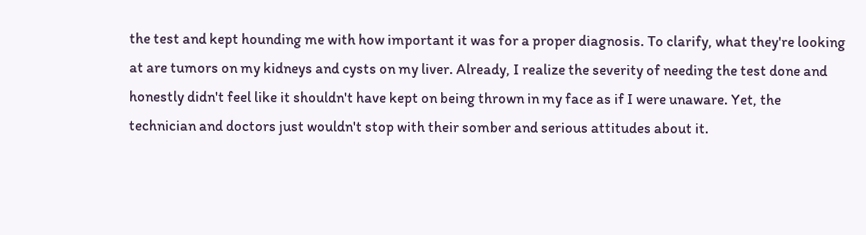the test and kept hounding me with how important it was for a proper diagnosis. To clarify, what they're looking at are tumors on my kidneys and cysts on my liver. Already, I realize the severity of needing the test done and honestly didn't feel like it shouldn't have kept on being thrown in my face as if I were unaware. Yet, the technician and doctors just wouldn't stop with their somber and serious attitudes about it.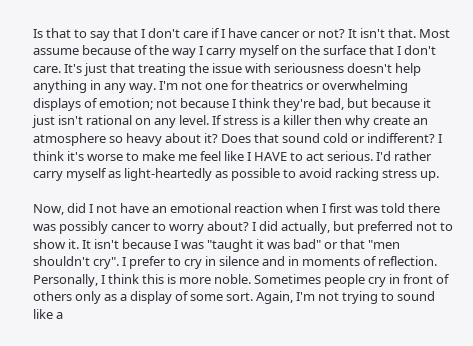Is that to say that I don't care if I have cancer or not? It isn't that. Most assume because of the way I carry myself on the surface that I don't care. It's just that treating the issue with seriousness doesn't help anything in any way. I'm not one for theatrics or overwhelming displays of emotion; not because I think they're bad, but because it just isn't rational on any level. If stress is a killer then why create an atmosphere so heavy about it? Does that sound cold or indifferent? I think it's worse to make me feel like I HAVE to act serious. I'd rather carry myself as light-heartedly as possible to avoid racking stress up.

Now, did I not have an emotional reaction when I first was told there was possibly cancer to worry about? I did actually, but preferred not to show it. It isn't because I was "taught it was bad" or that "men shouldn't cry". I prefer to cry in silence and in moments of reflection. Personally, I think this is more noble. Sometimes people cry in front of others only as a display of some sort. Again, I'm not trying to sound like a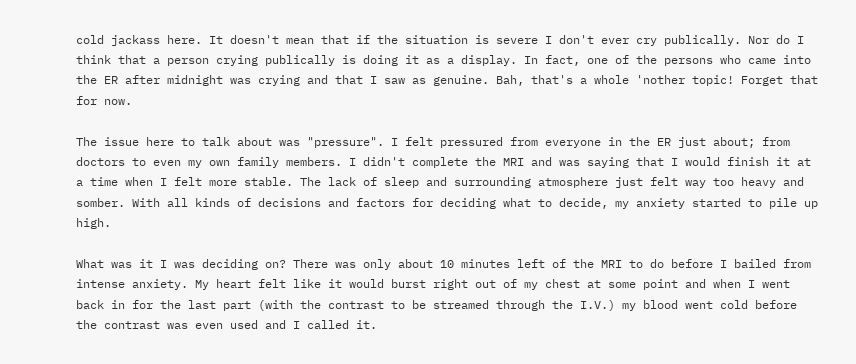cold jackass here. It doesn't mean that if the situation is severe I don't ever cry publically. Nor do I think that a person crying publically is doing it as a display. In fact, one of the persons who came into the ER after midnight was crying and that I saw as genuine. Bah, that's a whole 'nother topic! Forget that for now.

The issue here to talk about was "pressure". I felt pressured from everyone in the ER just about; from doctors to even my own family members. I didn't complete the MRI and was saying that I would finish it at a time when I felt more stable. The lack of sleep and surrounding atmosphere just felt way too heavy and somber. With all kinds of decisions and factors for deciding what to decide, my anxiety started to pile up high.

What was it I was deciding on? There was only about 10 minutes left of the MRI to do before I bailed from intense anxiety. My heart felt like it would burst right out of my chest at some point and when I went back in for the last part (with the contrast to be streamed through the I.V.) my blood went cold before the contrast was even used and I called it.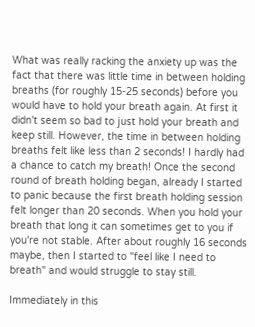What was really racking the anxiety up was the fact that there was little time in between holding breaths (for roughly 15-25 seconds) before you would have to hold your breath again. At first it didn't seem so bad to just hold your breath and keep still. However, the time in between holding breaths felt like less than 2 seconds! I hardly had a chance to catch my breath! Once the second round of breath holding began, already I started to panic because the first breath holding session felt longer than 20 seconds. When you hold your breath that long it can sometimes get to you if you're not stable. After about roughly 16 seconds maybe, then I started to "feel like I need to breath" and would struggle to stay still.

Immediately in this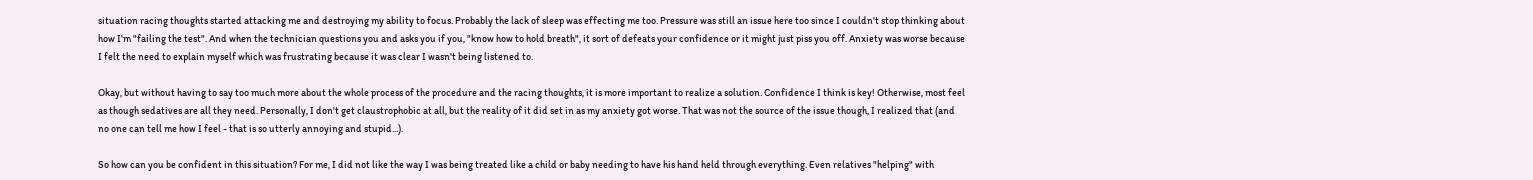situation racing thoughts started attacking me and destroying my ability to focus. Probably the lack of sleep was effecting me too. Pressure was still an issue here too since I couldn't stop thinking about how I'm "failing the test". And when the technician questions you and asks you if you, "know how to hold breath", it sort of defeats your confidence or it might just piss you off. Anxiety was worse because I felt the need to explain myself which was frustrating because it was clear I wasn't being listened to.

Okay, but without having to say too much more about the whole process of the procedure and the racing thoughts, it is more important to realize a solution. Confidence I think is key! Otherwise, most feel as though sedatives are all they need. Personally, I don't get claustrophobic at all, but the reality of it did set in as my anxiety got worse. That was not the source of the issue though, I realized that (and no one can tell me how I feel - that is so utterly annoying and stupid...).

So how can you be confident in this situation? For me, I did not like the way I was being treated like a child or baby needing to have his hand held through everything. Even relatives "helping" with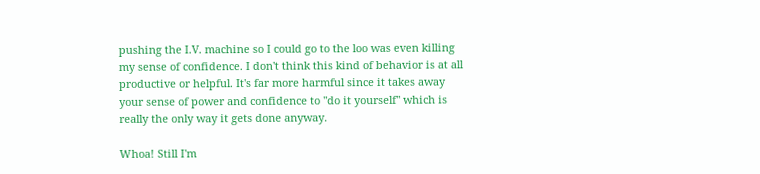pushing the I.V. machine so I could go to the loo was even killing my sense of confidence. I don't think this kind of behavior is at all productive or helpful. It's far more harmful since it takes away your sense of power and confidence to "do it yourself" which is really the only way it gets done anyway.

Whoa! Still I'm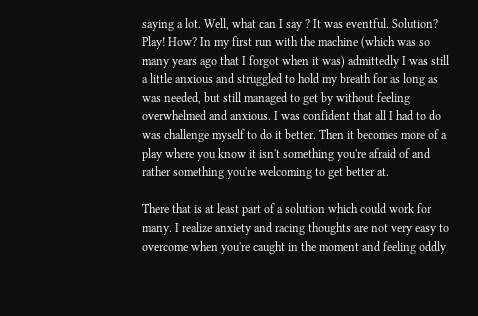saying a lot. Well, what can I say ? It was eventful. Solution? Play! How? In my first run with the machine (which was so many years ago that I forgot when it was) admittedly I was still a little anxious and struggled to hold my breath for as long as was needed, but still managed to get by without feeling overwhelmed and anxious. I was confident that all I had to do was challenge myself to do it better. Then it becomes more of a play where you know it isn't something you're afraid of and rather something you're welcoming to get better at.

There that is at least part of a solution which could work for many. I realize anxiety and racing thoughts are not very easy to overcome when you're caught in the moment and feeling oddly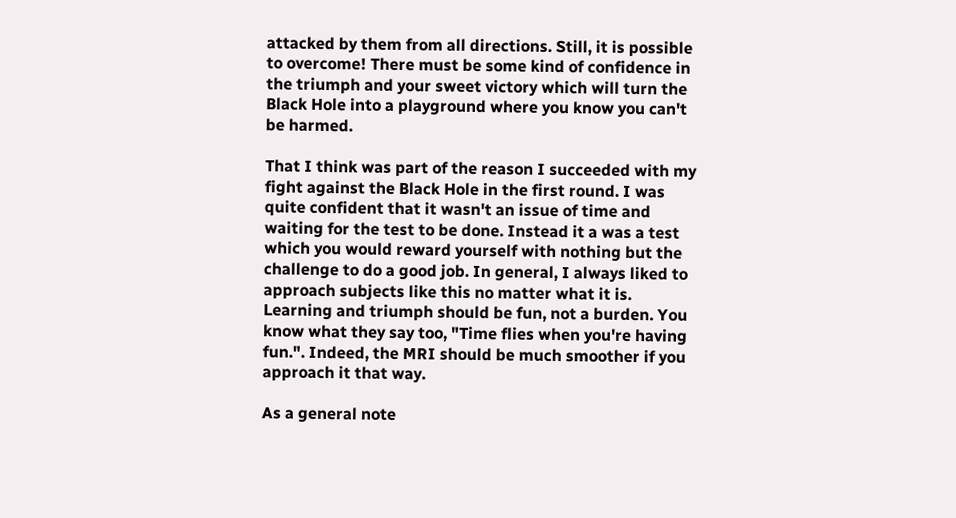attacked by them from all directions. Still, it is possible to overcome! There must be some kind of confidence in the triumph and your sweet victory which will turn the Black Hole into a playground where you know you can't be harmed.

That I think was part of the reason I succeeded with my fight against the Black Hole in the first round. I was quite confident that it wasn't an issue of time and waiting for the test to be done. Instead it a was a test which you would reward yourself with nothing but the challenge to do a good job. In general, I always liked to approach subjects like this no matter what it is. Learning and triumph should be fun, not a burden. You know what they say too, "Time flies when you're having fun.". Indeed, the MRI should be much smoother if you approach it that way.

As a general note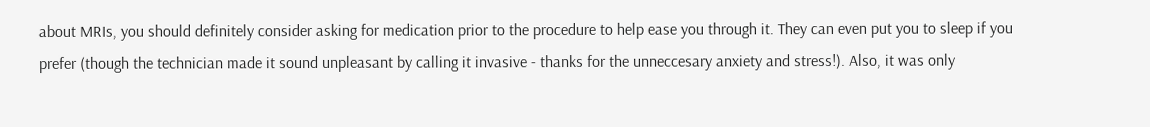about MRIs, you should definitely consider asking for medication prior to the procedure to help ease you through it. They can even put you to sleep if you prefer (though the technician made it sound unpleasant by calling it invasive - thanks for the unneccesary anxiety and stress!). Also, it was only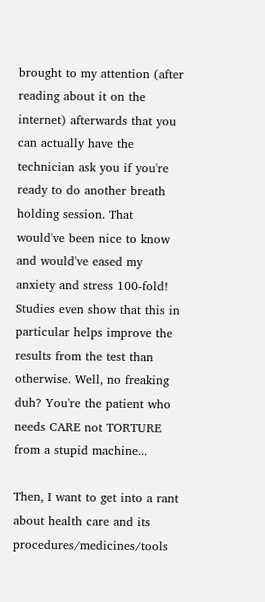brought to my attention (after reading about it on the internet) afterwards that you can actually have the technician ask you if you're ready to do another breath holding session. That would've been nice to know and would've eased my anxiety and stress 100-fold! Studies even show that this in particular helps improve the results from the test than otherwise. Well, no freaking duh? You're the patient who needs CARE not TORTURE from a stupid machine...

Then, I want to get into a rant about health care and its procedures/medicines/tools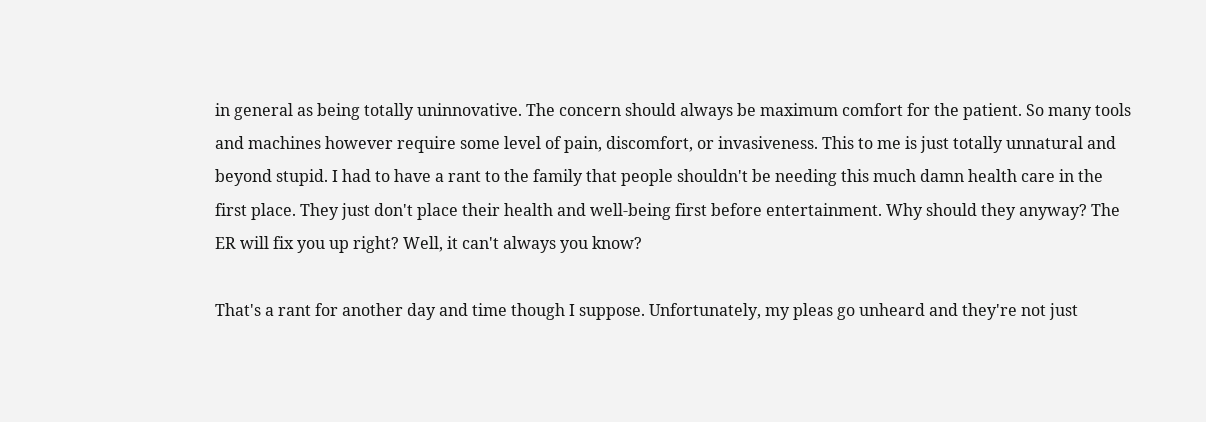in general as being totally uninnovative. The concern should always be maximum comfort for the patient. So many tools and machines however require some level of pain, discomfort, or invasiveness. This to me is just totally unnatural and beyond stupid. I had to have a rant to the family that people shouldn't be needing this much damn health care in the first place. They just don't place their health and well-being first before entertainment. Why should they anyway? The ER will fix you up right? Well, it can't always you know?

That's a rant for another day and time though I suppose. Unfortunately, my pleas go unheard and they're not just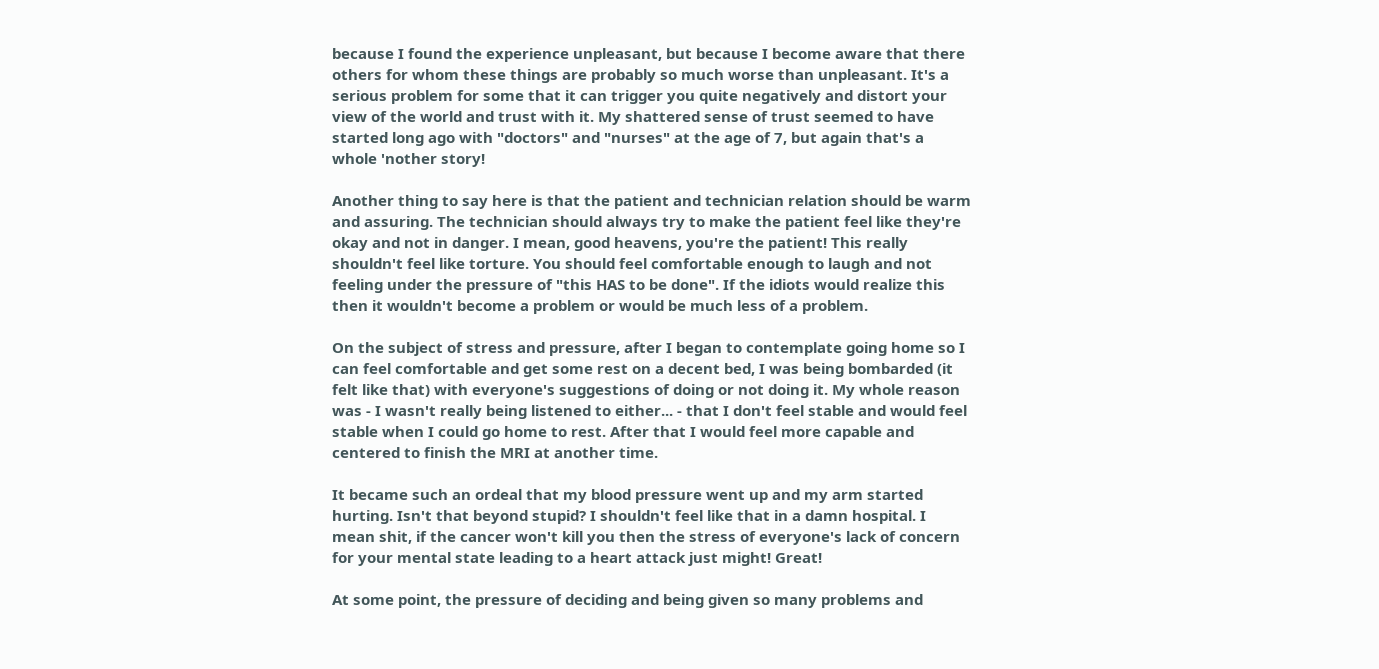because I found the experience unpleasant, but because I become aware that there others for whom these things are probably so much worse than unpleasant. It's a serious problem for some that it can trigger you quite negatively and distort your view of the world and trust with it. My shattered sense of trust seemed to have started long ago with "doctors" and "nurses" at the age of 7, but again that's a whole 'nother story!

Another thing to say here is that the patient and technician relation should be warm and assuring. The technician should always try to make the patient feel like they're okay and not in danger. I mean, good heavens, you're the patient! This really shouldn't feel like torture. You should feel comfortable enough to laugh and not feeling under the pressure of "this HAS to be done". If the idiots would realize this then it wouldn't become a problem or would be much less of a problem.

On the subject of stress and pressure, after I began to contemplate going home so I can feel comfortable and get some rest on a decent bed, I was being bombarded (it felt like that) with everyone's suggestions of doing or not doing it. My whole reason was - I wasn't really being listened to either... - that I don't feel stable and would feel stable when I could go home to rest. After that I would feel more capable and centered to finish the MRI at another time.

It became such an ordeal that my blood pressure went up and my arm started hurting. Isn't that beyond stupid? I shouldn't feel like that in a damn hospital. I mean shit, if the cancer won't kill you then the stress of everyone's lack of concern for your mental state leading to a heart attack just might! Great!

At some point, the pressure of deciding and being given so many problems and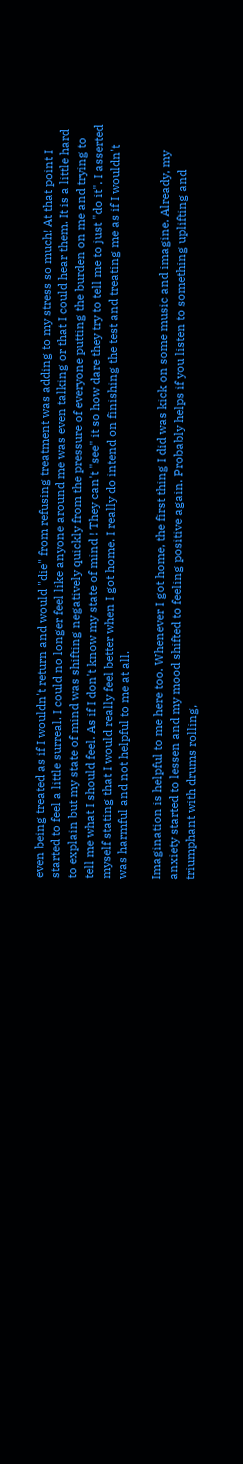even being treated as if I wouldn't return and would "die" from refusing treatment was adding to my stress so much! At that point I started to feel a little surreal. I could no longer feel like anyone around me was even talking or that I could hear them. It is a little hard to explain but my state of mind was shifting negatively quickly from the pressure of everyone putting the burden on me and trying to tell me what I should feel. As if I don't know my state of mind ! They can't "see" it so how dare they try to tell me to just "do it". I asserted myself stating that I would really feel better when I got home. I really do intend on finishing the test and treating me as if I wouldn't was harmful and not helpful to me at all.

Imagination is helpful to me here too. Whenever I got home, the first thing I did was kick on some music and imagine. Already, my anxiety started to lessen and my mood shifted to feeling positive again. Probably helps if you listen to something uplifting and triumphant with drums rolling,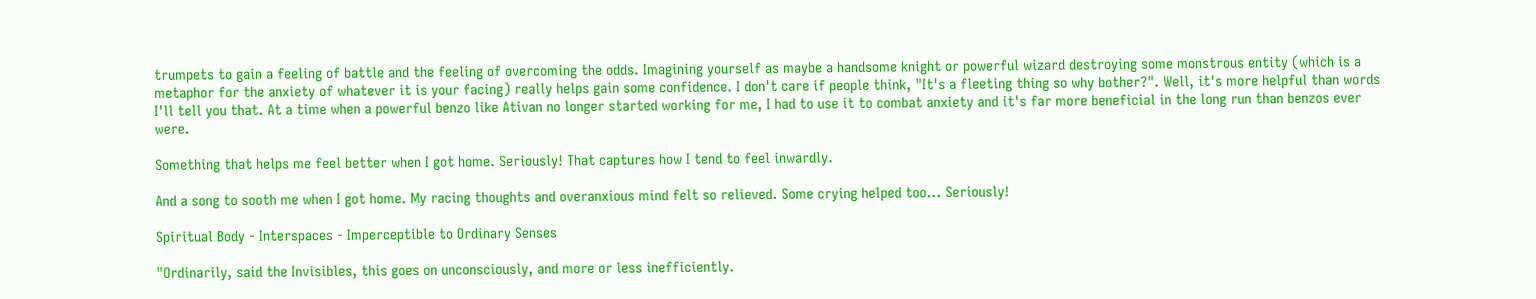trumpets to gain a feeling of battle and the feeling of overcoming the odds. Imagining yourself as maybe a handsome knight or powerful wizard destroying some monstrous entity (which is a metaphor for the anxiety of whatever it is your facing) really helps gain some confidence. I don't care if people think, "It's a fleeting thing so why bother?". Well, it's more helpful than words I'll tell you that. At a time when a powerful benzo like Ativan no longer started working for me, I had to use it to combat anxiety and it's far more beneficial in the long run than benzos ever were.

Something that helps me feel better when I got home. Seriously! That captures how I tend to feel inwardly.

And a song to sooth me when I got home. My racing thoughts and overanxious mind felt so relieved. Some crying helped too... Seriously!

Spiritual Body - Interspaces - Imperceptible to Ordinary Senses

"Ordinarily, said the Invisibles, this goes on unconsciously, and more or less inefficiently.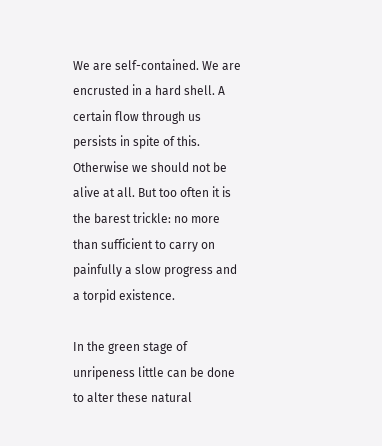We are self-contained. We are encrusted in a hard shell. A certain flow through us persists in spite of this. Otherwise we should not be alive at all. But too often it is the barest trickle: no more than sufficient to carry on painfully a slow progress and a torpid existence.

In the green stage of unripeness little can be done to alter these natural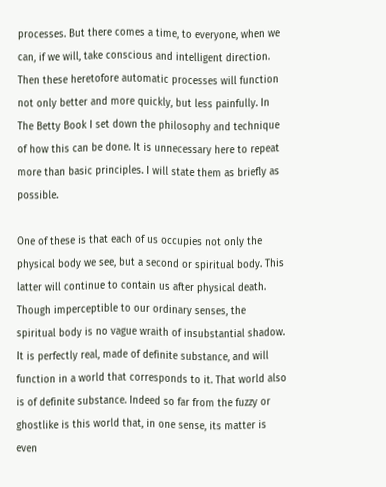processes. But there comes a time, to everyone, when we can, if we will, take conscious and intelligent direction. Then these heretofore automatic processes will function not only better and more quickly, but less painfully. In The Betty Book I set down the philosophy and technique of how this can be done. It is unnecessary here to repeat more than basic principles. I will state them as briefly as possible.

One of these is that each of us occupies not only the physical body we see, but a second or spiritual body. This latter will continue to contain us after physical death. Though imperceptible to our ordinary senses, the spiritual body is no vague wraith of insubstantial shadow. It is perfectly real, made of definite substance, and will function in a world that corresponds to it. That world also is of definite substance. Indeed so far from the fuzzy or ghostlike is this world that, in one sense, its matter is even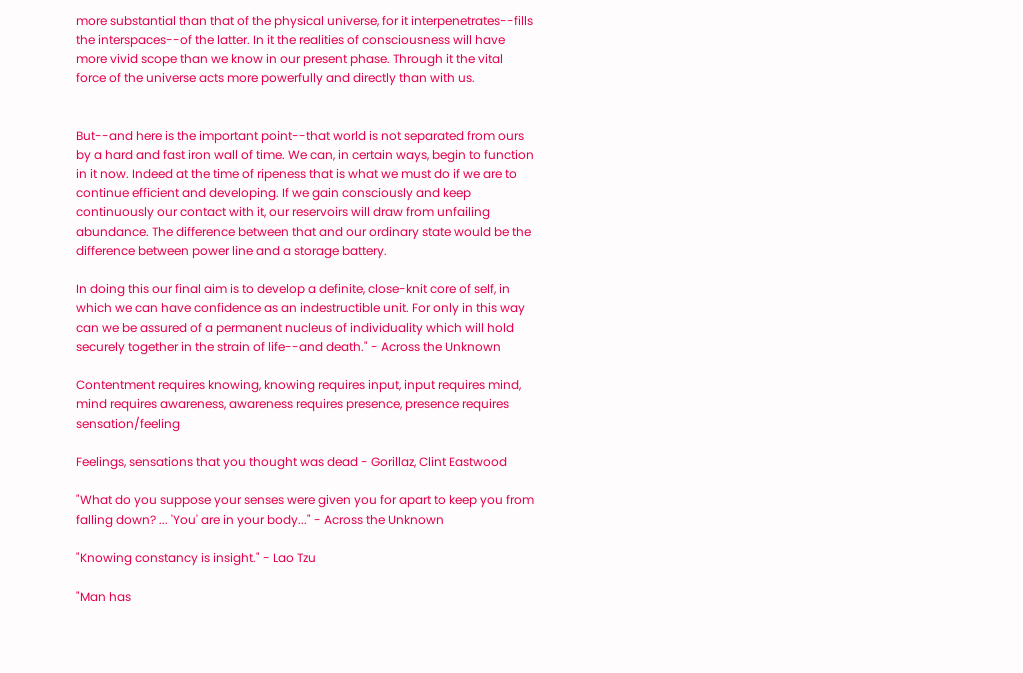more substantial than that of the physical universe, for it interpenetrates--fills the interspaces--of the latter. In it the realities of consciousness will have more vivid scope than we know in our present phase. Through it the vital force of the universe acts more powerfully and directly than with us.


But--and here is the important point--that world is not separated from ours by a hard and fast iron wall of time. We can, in certain ways, begin to function in it now. Indeed at the time of ripeness that is what we must do if we are to continue efficient and developing. If we gain consciously and keep continuously our contact with it, our reservoirs will draw from unfailing abundance. The difference between that and our ordinary state would be the difference between power line and a storage battery.

In doing this our final aim is to develop a definite, close-knit core of self, in which we can have confidence as an indestructible unit. For only in this way can we be assured of a permanent nucleus of individuality which will hold securely together in the strain of life--and death." - Across the Unknown

Contentment requires knowing, knowing requires input, input requires mind, mind requires awareness, awareness requires presence, presence requires sensation/feeling

Feelings, sensations that you thought was dead - Gorillaz, Clint Eastwood

"What do you suppose your senses were given you for apart to keep you from falling down? ... 'You' are in your body..." - Across the Unknown

"Knowing constancy is insight." - Lao Tzu

"Man has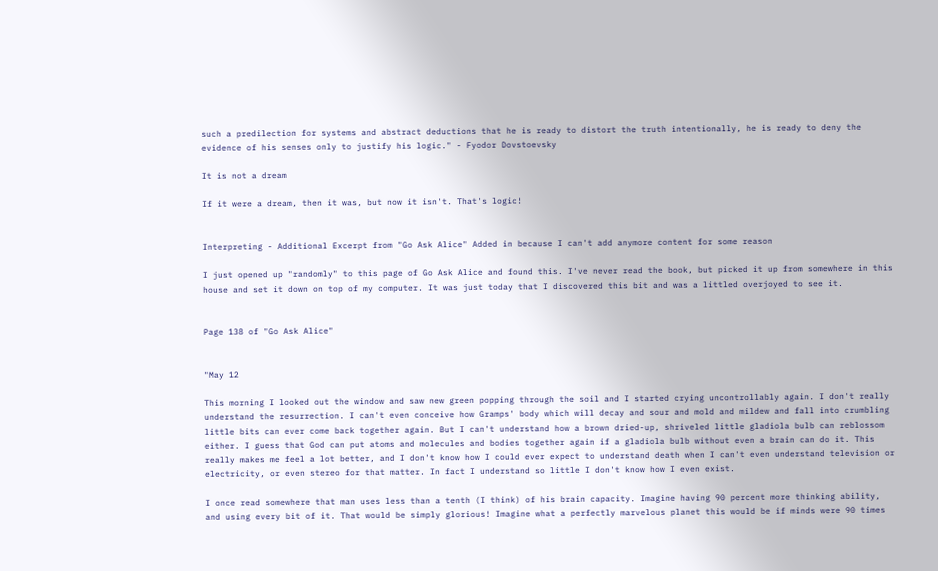such a predilection for systems and abstract deductions that he is ready to distort the truth intentionally, he is ready to deny the evidence of his senses only to justify his logic." - Fyodor Dovstoevsky

It is not a dream

If it were a dream, then it was, but now it isn't. That's logic!


Interpreting - Additional Excerpt from "Go Ask Alice" Added in because I can't add anymore content for some reason

I just opened up "randomly" to this page of Go Ask Alice and found this. I've never read the book, but picked it up from somewhere in this house and set it down on top of my computer. It was just today that I discovered this bit and was a littled overjoyed to see it.


Page 138 of "Go Ask Alice"


"May 12

This morning I looked out the window and saw new green popping through the soil and I started crying uncontrollably again. I don't really understand the resurrection. I can't even conceive how Gramps' body which will decay and sour and mold and mildew and fall into crumbling little bits can ever come back together again. But I can't understand how a brown dried-up, shriveled little gladiola bulb can reblossom either. I guess that God can put atoms and molecules and bodies together again if a gladiola bulb without even a brain can do it. This really makes me feel a lot better, and I don't know how I could ever expect to understand death when I can't even understand television or electricity, or even stereo for that matter. In fact I understand so little I don't know how I even exist.

I once read somewhere that man uses less than a tenth (I think) of his brain capacity. Imagine having 90 percent more thinking ability, and using every bit of it. That would be simply glorious! Imagine what a perfectly marvelous planet this would be if minds were 90 times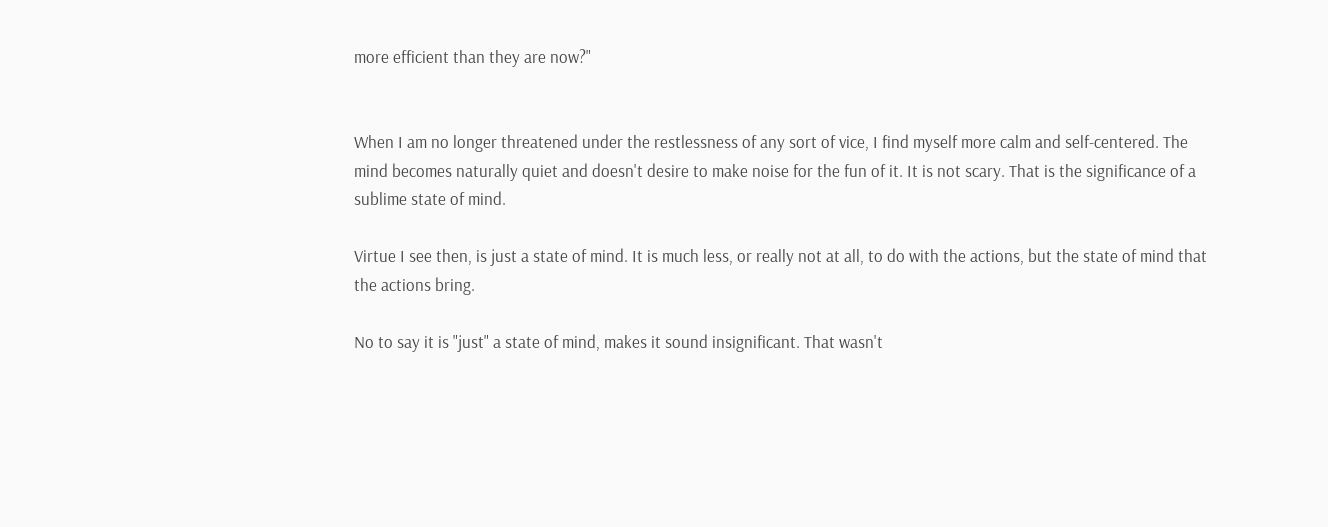more efficient than they are now?"


When I am no longer threatened under the restlessness of any sort of vice, I find myself more calm and self-centered. The mind becomes naturally quiet and doesn't desire to make noise for the fun of it. It is not scary. That is the significance of a sublime state of mind.

Virtue I see then, is just a state of mind. It is much less, or really not at all, to do with the actions, but the state of mind that the actions bring.

No to say it is "just" a state of mind, makes it sound insignificant. That wasn't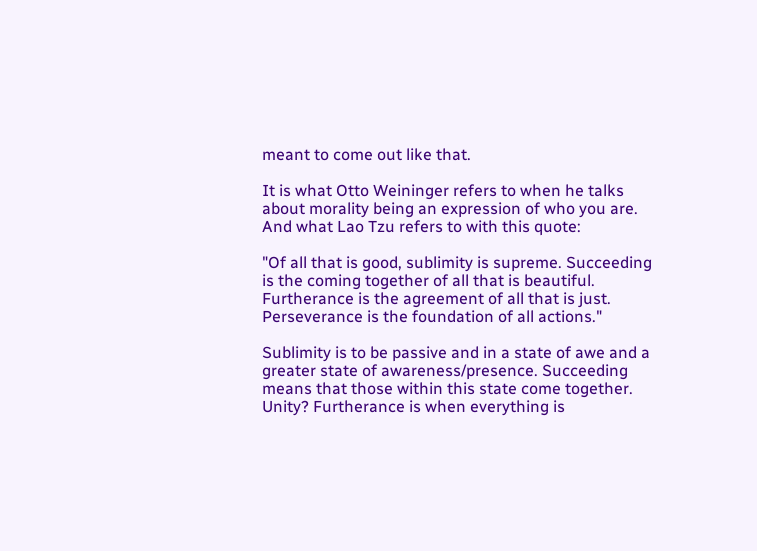meant to come out like that.

It is what Otto Weininger refers to when he talks about morality being an expression of who you are. And what Lao Tzu refers to with this quote:

"Of all that is good, sublimity is supreme. Succeeding is the coming together of all that is beautiful. Furtherance is the agreement of all that is just. Perseverance is the foundation of all actions."

Sublimity is to be passive and in a state of awe and a greater state of awareness/presence. Succeeding means that those within this state come together. Unity? Furtherance is when everything is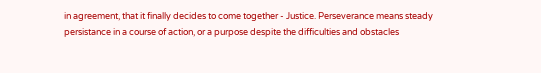in agreement, that it finally decides to come together - Justice. Perseverance means steady persistance in a course of action, or a purpose despite the difficulties and obstacles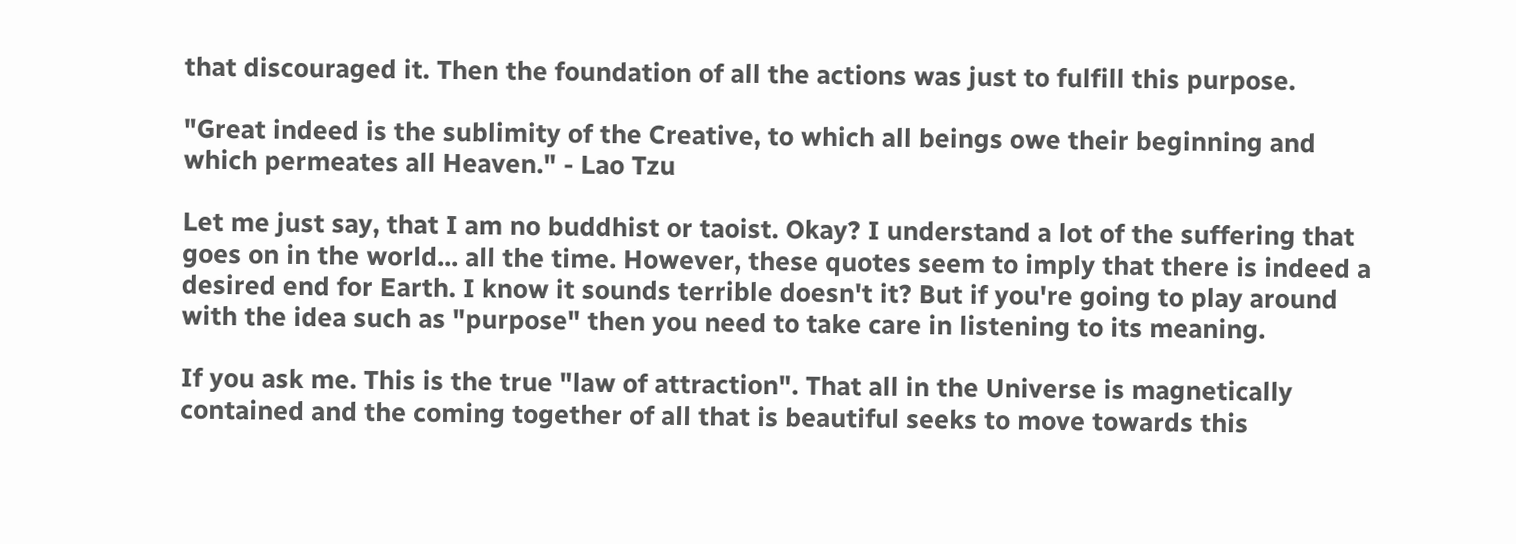that discouraged it. Then the foundation of all the actions was just to fulfill this purpose.

"Great indeed is the sublimity of the Creative, to which all beings owe their beginning and which permeates all Heaven." - Lao Tzu

Let me just say, that I am no buddhist or taoist. Okay? I understand a lot of the suffering that goes on in the world... all the time. However, these quotes seem to imply that there is indeed a desired end for Earth. I know it sounds terrible doesn't it? But if you're going to play around with the idea such as "purpose" then you need to take care in listening to its meaning.

If you ask me. This is the true "law of attraction". That all in the Universe is magnetically contained and the coming together of all that is beautiful seeks to move towards this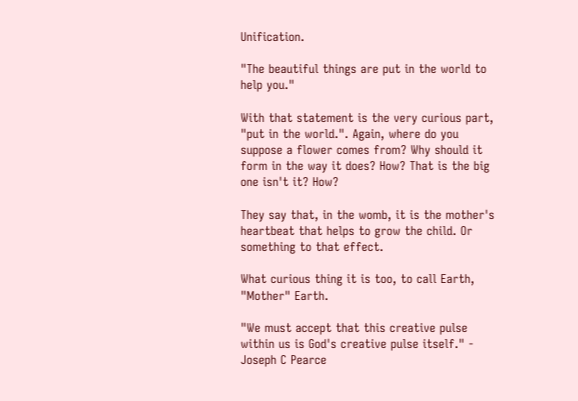Unification.

"The beautiful things are put in the world to help you."

With that statement is the very curious part, "put in the world.". Again, where do you suppose a flower comes from? Why should it form in the way it does? How? That is the big one isn't it? How?

They say that, in the womb, it is the mother's heartbeat that helps to grow the child. Or something to that effect.

What curious thing it is too, to call Earth, "Mother" Earth.

"We must accept that this creative pulse within us is God's creative pulse itself." - Joseph C Pearce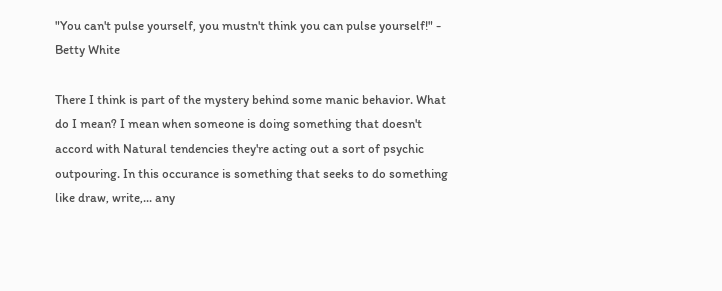"You can't pulse yourself, you mustn't think you can pulse yourself!" - Betty White

There I think is part of the mystery behind some manic behavior. What do I mean? I mean when someone is doing something that doesn't accord with Natural tendencies they're acting out a sort of psychic outpouring. In this occurance is something that seeks to do something like draw, write,... any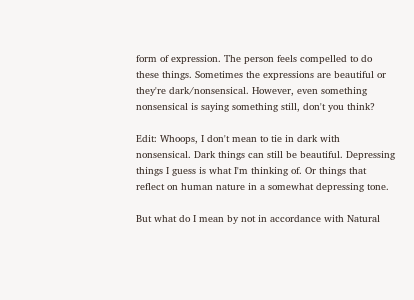form of expression. The person feels compelled to do these things. Sometimes the expressions are beautiful or they're dark/nonsensical. However, even something nonsensical is saying something still, don't you think?

Edit: Whoops, I don't mean to tie in dark with nonsensical. Dark things can still be beautiful. Depressing things I guess is what I'm thinking of. Or things that reflect on human nature in a somewhat depressing tone.

But what do I mean by not in accordance with Natural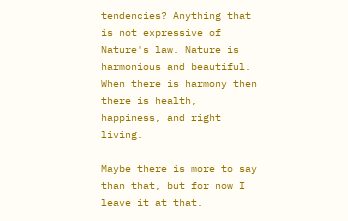tendencies? Anything that is not expressive of Nature's law. Nature is harmonious and beautiful. When there is harmony then there is health, happiness, and right living.

Maybe there is more to say than that, but for now I leave it at that.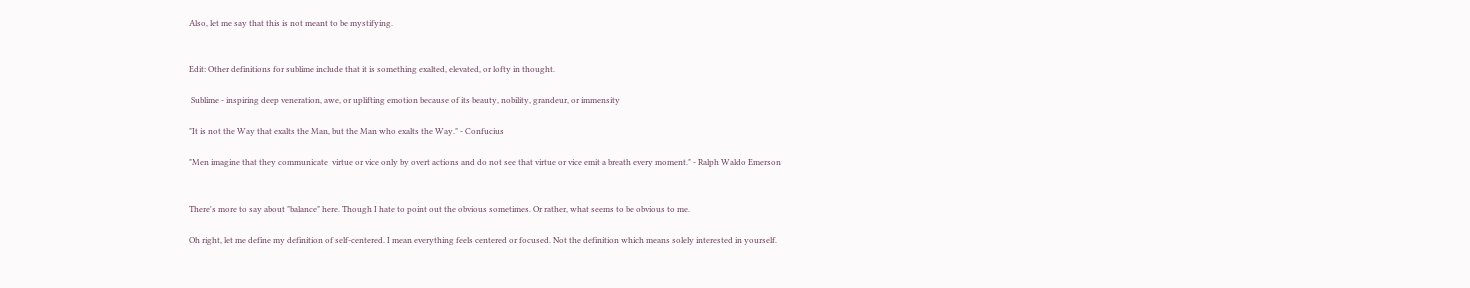Also, let me say that this is not meant to be mystifying.


Edit: Other definitions for sublime include that it is something exalted, elevated, or lofty in thought.

 Sublime - inspiring deep veneration, awe, or uplifting emotion because of its beauty, nobility, grandeur, or immensity

"It is not the Way that exalts the Man, but the Man who exalts the Way." - Confucius

"Men imagine that they communicate  virtue or vice only by overt actions and do not see that virtue or vice emit a breath every moment." - Ralph Waldo Emerson


There's more to say about "balance" here. Though I hate to point out the obvious sometimes. Or rather, what seems to be obvious to me.

Oh right, let me define my definition of self-centered. I mean everything feels centered or focused. Not the definition which means solely interested in yourself.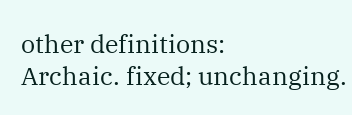other definitions:
Archaic. fixed; unchanging.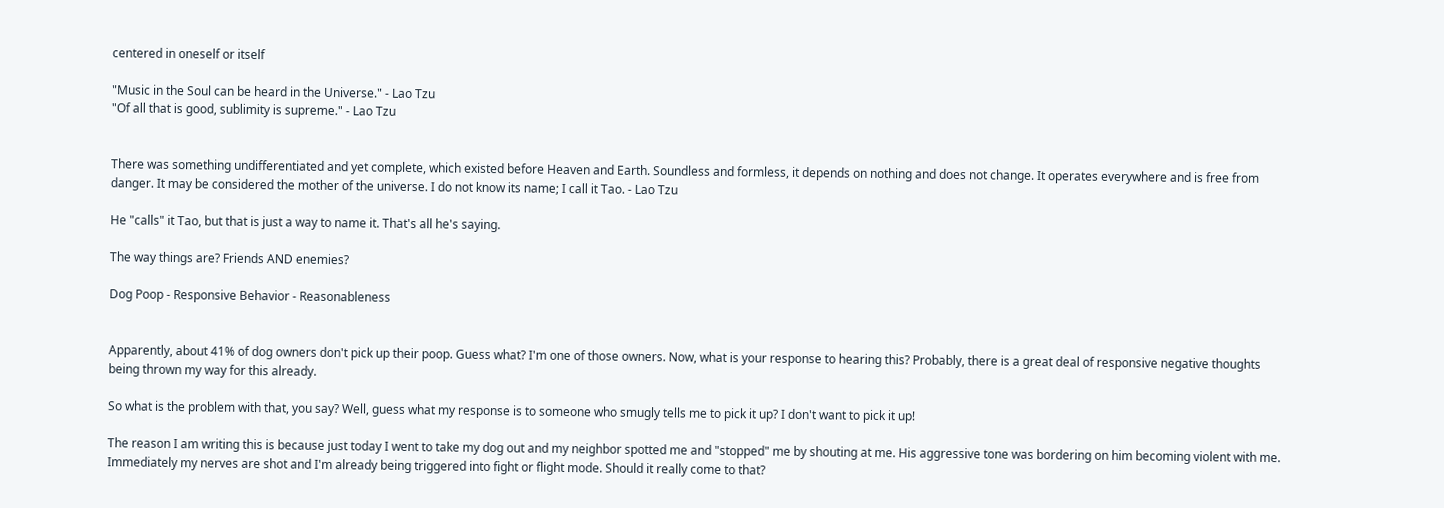centered in oneself or itself

"Music in the Soul can be heard in the Universe." - Lao Tzu
"Of all that is good, sublimity is supreme." - Lao Tzu


There was something undifferentiated and yet complete, which existed before Heaven and Earth. Soundless and formless, it depends on nothing and does not change. It operates everywhere and is free from danger. It may be considered the mother of the universe. I do not know its name; I call it Tao. - Lao Tzu

He "calls" it Tao, but that is just a way to name it. That's all he's saying.

The way things are? Friends AND enemies?

Dog Poop - Responsive Behavior - Reasonableness


Apparently, about 41% of dog owners don't pick up their poop. Guess what? I'm one of those owners. Now, what is your response to hearing this? Probably, there is a great deal of responsive negative thoughts being thrown my way for this already.

So what is the problem with that, you say? Well, guess what my response is to someone who smugly tells me to pick it up? I don't want to pick it up!

The reason I am writing this is because just today I went to take my dog out and my neighbor spotted me and "stopped" me by shouting at me. His aggressive tone was bordering on him becoming violent with me. Immediately my nerves are shot and I'm already being triggered into fight or flight mode. Should it really come to that?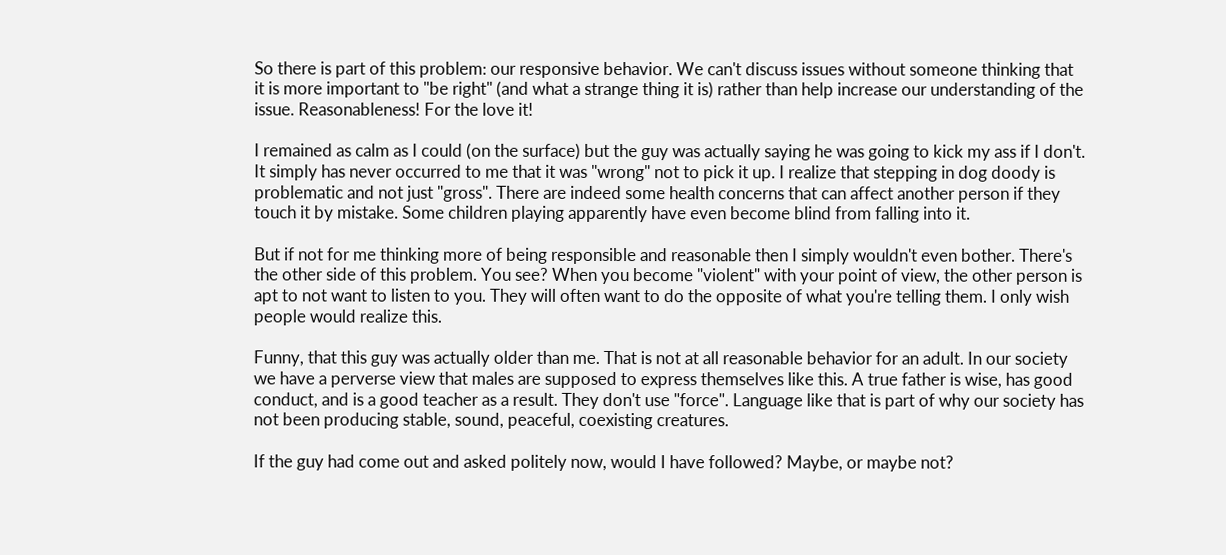So there is part of this problem: our responsive behavior. We can't discuss issues without someone thinking that it is more important to "be right" (and what a strange thing it is) rather than help increase our understanding of the issue. Reasonableness! For the love it!

I remained as calm as I could (on the surface) but the guy was actually saying he was going to kick my ass if I don't. It simply has never occurred to me that it was "wrong" not to pick it up. I realize that stepping in dog doody is problematic and not just "gross". There are indeed some health concerns that can affect another person if they touch it by mistake. Some children playing apparently have even become blind from falling into it.

But if not for me thinking more of being responsible and reasonable then I simply wouldn't even bother. There's the other side of this problem. You see? When you become "violent" with your point of view, the other person is apt to not want to listen to you. They will often want to do the opposite of what you're telling them. I only wish people would realize this.

Funny, that this guy was actually older than me. That is not at all reasonable behavior for an adult. In our society we have a perverse view that males are supposed to express themselves like this. A true father is wise, has good conduct, and is a good teacher as a result. They don't use "force". Language like that is part of why our society has not been producing stable, sound, peaceful, coexisting creatures.

If the guy had come out and asked politely now, would I have followed? Maybe, or maybe not?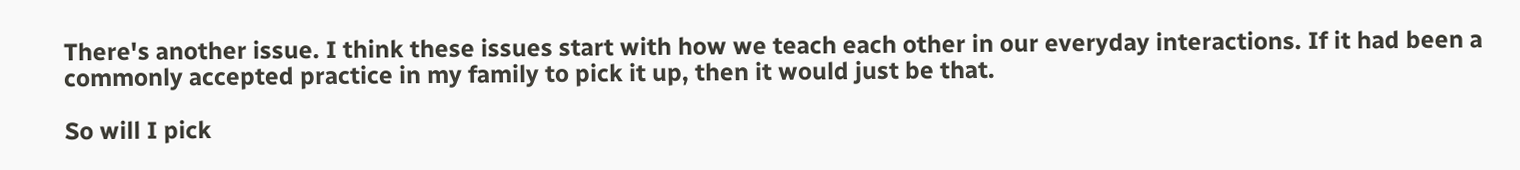There's another issue. I think these issues start with how we teach each other in our everyday interactions. If it had been a commonly accepted practice in my family to pick it up, then it would just be that.

So will I pick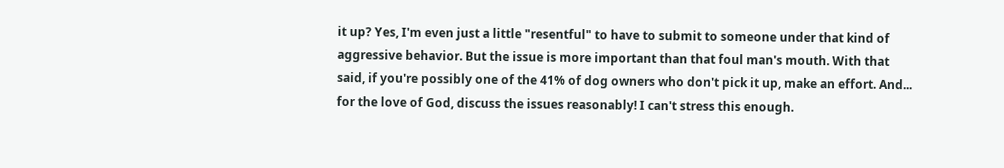it up? Yes, I'm even just a little "resentful" to have to submit to someone under that kind of aggressive behavior. But the issue is more important than that foul man's mouth. With that said, if you're possibly one of the 41% of dog owners who don't pick it up, make an effort. And... for the love of God, discuss the issues reasonably! I can't stress this enough.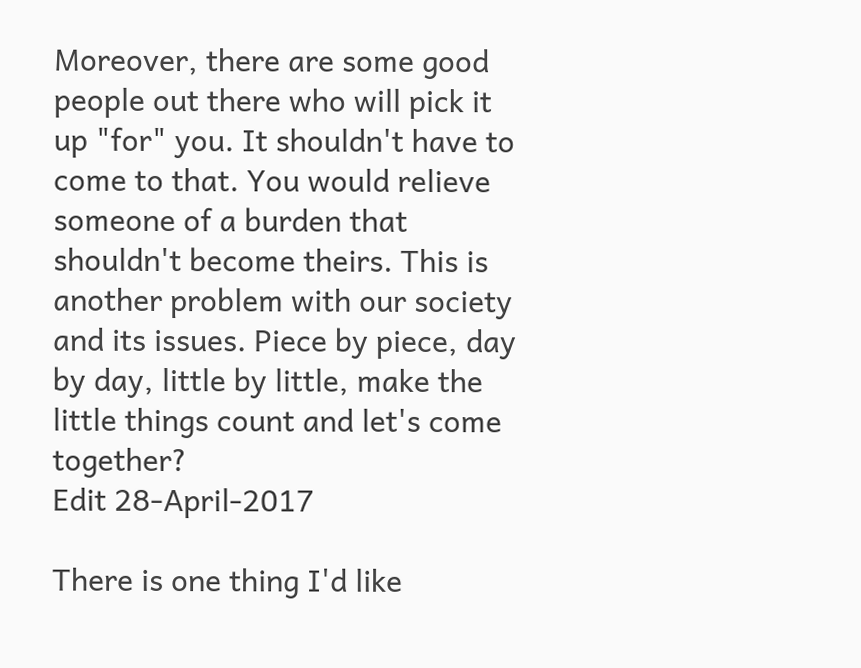Moreover, there are some good people out there who will pick it up "for" you. It shouldn't have to come to that. You would relieve someone of a burden that shouldn't become theirs. This is another problem with our society and its issues. Piece by piece, day by day, little by little, make the little things count and let's come together?
Edit 28-April-2017

There is one thing I'd like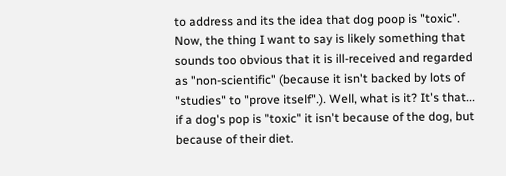to address and its the idea that dog poop is "toxic". Now, the thing I want to say is likely something that sounds too obvious that it is ill-received and regarded as "non-scientific" (because it isn't backed by lots of "studies" to "prove itself".). Well, what is it? It's that... if a dog's pop is "toxic" it isn't because of the dog, but because of their diet.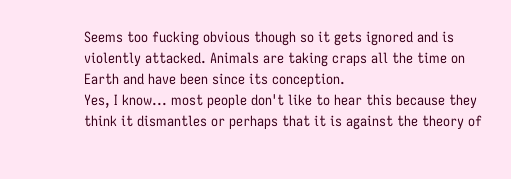Seems too fucking obvious though so it gets ignored and is violently attacked. Animals are taking craps all the time on Earth and have been since its conception.
Yes, I know... most people don't like to hear this because they think it dismantles or perhaps that it is against the theory of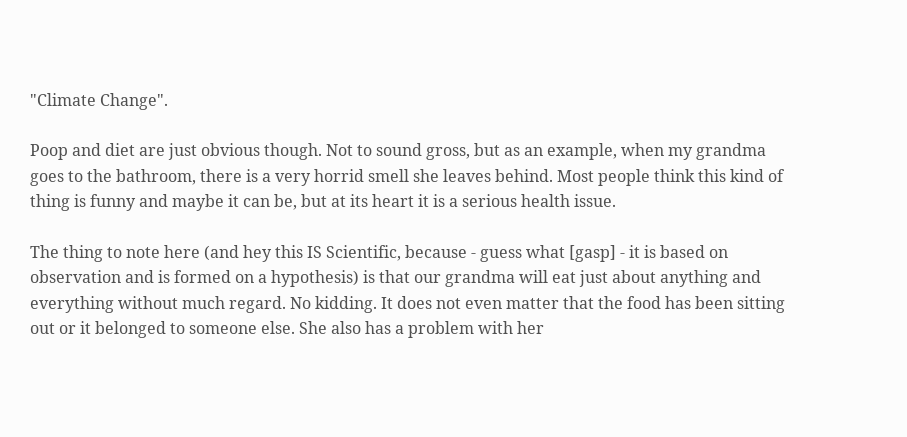"Climate Change".

Poop and diet are just obvious though. Not to sound gross, but as an example, when my grandma goes to the bathroom, there is a very horrid smell she leaves behind. Most people think this kind of thing is funny and maybe it can be, but at its heart it is a serious health issue.

The thing to note here (and hey this IS Scientific, because - guess what [gasp] - it is based on observation and is formed on a hypothesis) is that our grandma will eat just about anything and everything without much regard. No kidding. It does not even matter that the food has been sitting out or it belonged to someone else. She also has a problem with her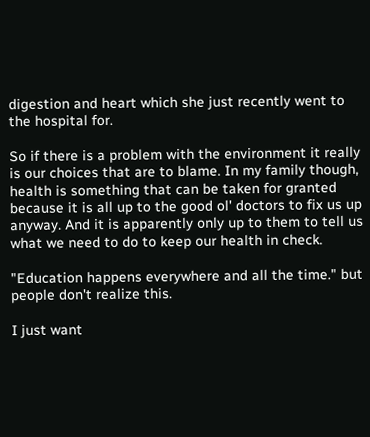digestion and heart which she just recently went to the hospital for.

So if there is a problem with the environment it really is our choices that are to blame. In my family though, health is something that can be taken for granted because it is all up to the good ol' doctors to fix us up anyway. And it is apparently only up to them to tell us what we need to do to keep our health in check.

"Education happens everywhere and all the time." but people don't realize this.

I just want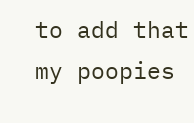to add that my poopies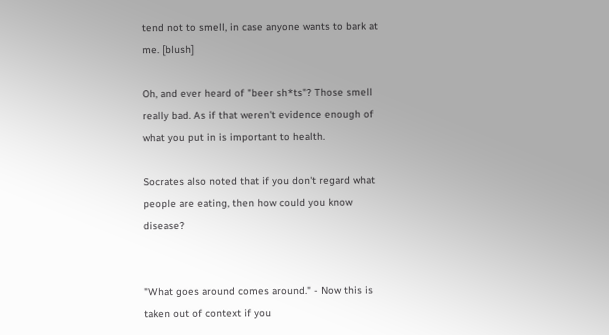tend not to smell, in case anyone wants to bark at me. [blush]

Oh, and ever heard of "beer sh*ts"? Those smell really bad. As if that weren't evidence enough of what you put in is important to health.

Socrates also noted that if you don't regard what people are eating, then how could you know disease?


"What goes around comes around." - Now this is taken out of context if you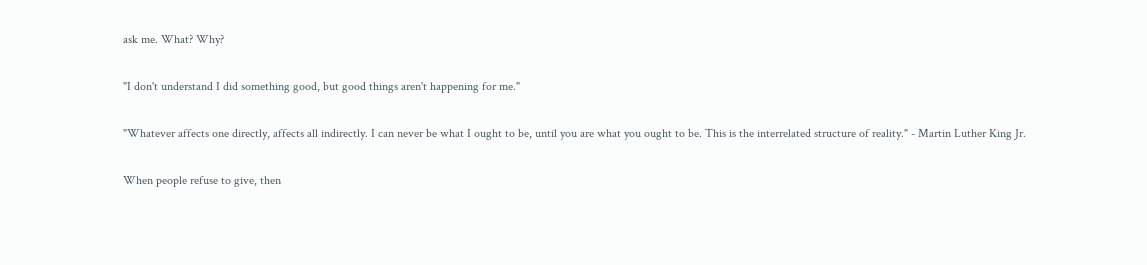ask me. What? Why?

"I don't understand I did something good, but good things aren't happening for me."

"Whatever affects one directly, affects all indirectly. I can never be what I ought to be, until you are what you ought to be. This is the interrelated structure of reality." - Martin Luther King Jr.

When people refuse to give, then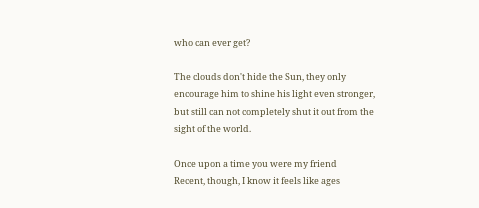who can ever get?

The clouds don't hide the Sun, they only encourage him to shine his light even stronger, but still can not completely shut it out from the sight of the world.

Once upon a time you were my friend
Recent, though, I know it feels like ages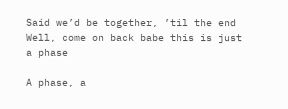Said we’d be together, ’til the end
Well, come on back babe this is just a phase

A phase, a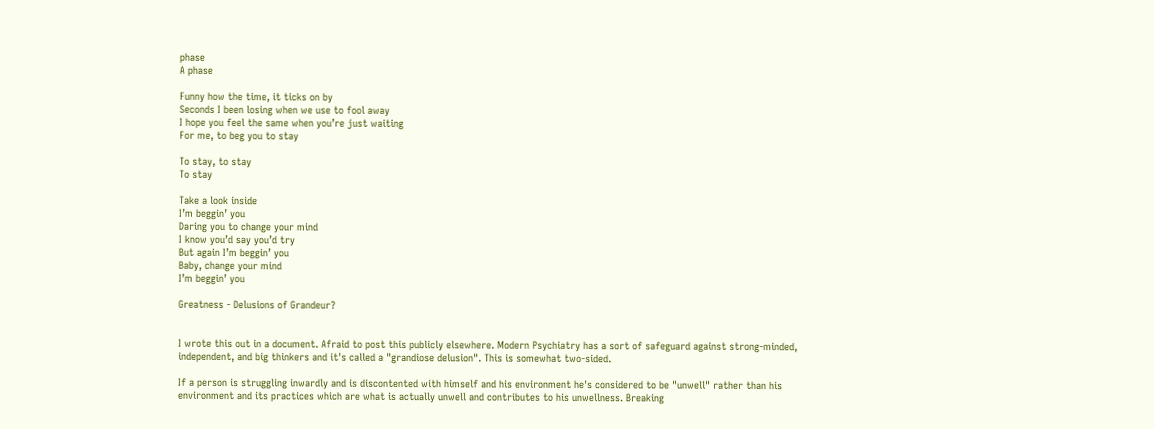phase
A phase

Funny how the time, it ticks on by
Seconds I been losing when we use to fool away
I hope you feel the same when you’re just waiting
For me, to beg you to stay

To stay, to stay
To stay

Take a look inside
I’m beggin’ you
Daring you to change your mind
I know you’d say you’d try
But again I’m beggin’ you
Baby, change your mind
I’m beggin’ you

Greatness - Delusions of Grandeur?


I wrote this out in a document. Afraid to post this publicly elsewhere. Modern Psychiatry has a sort of safeguard against strong-minded, independent, and big thinkers and it's called a "grandiose delusion". This is somewhat two-sided.

If a person is struggling inwardly and is discontented with himself and his environment he's considered to be "unwell" rather than his environment and its practices which are what is actually unwell and contributes to his unwellness. Breaking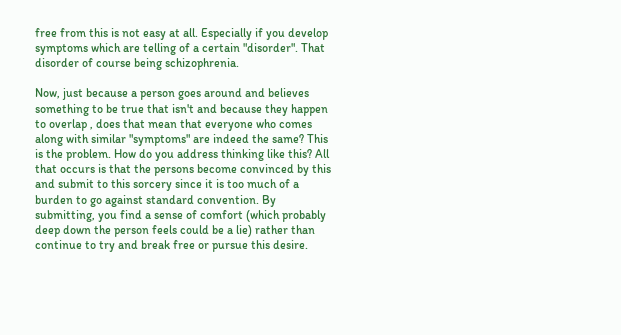free from this is not easy at all. Especially if you develop symptoms which are telling of a certain "disorder". That disorder of course being schizophrenia.

Now, just because a person goes around and believes something to be true that isn't and because they happen to overlap , does that mean that everyone who comes along with similar "symptoms" are indeed the same? This is the problem. How do you address thinking like this? All that occurs is that the persons become convinced by this and submit to this sorcery since it is too much of a burden to go against standard convention. By submitting, you find a sense of comfort (which probably deep down the person feels could be a lie) rather than continue to try and break free or pursue this desire.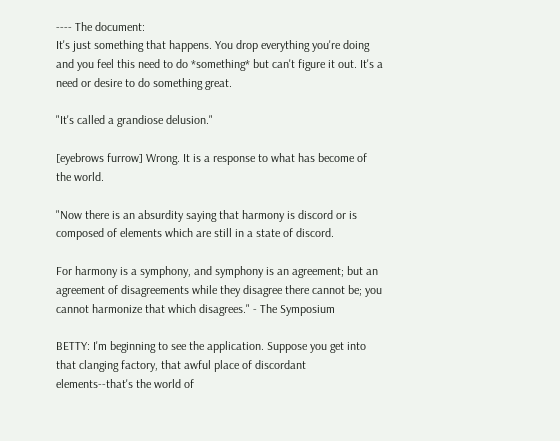---- The document:
It's just something that happens. You drop everything you're doing and you feel this need to do *something* but can't figure it out. It's a need or desire to do something great.

"It's called a grandiose delusion."

[eyebrows furrow] Wrong. It is a response to what has become of the world.

"Now there is an absurdity saying that harmony is discord or is composed of elements which are still in a state of discord.

For harmony is a symphony, and symphony is an agreement; but an agreement of disagreements while they disagree there cannot be; you cannot harmonize that which disagrees." - The Symposium

BETTY: I'm beginning to see the application. Suppose you get into that clanging factory, that awful place of discordant elements--that's the world of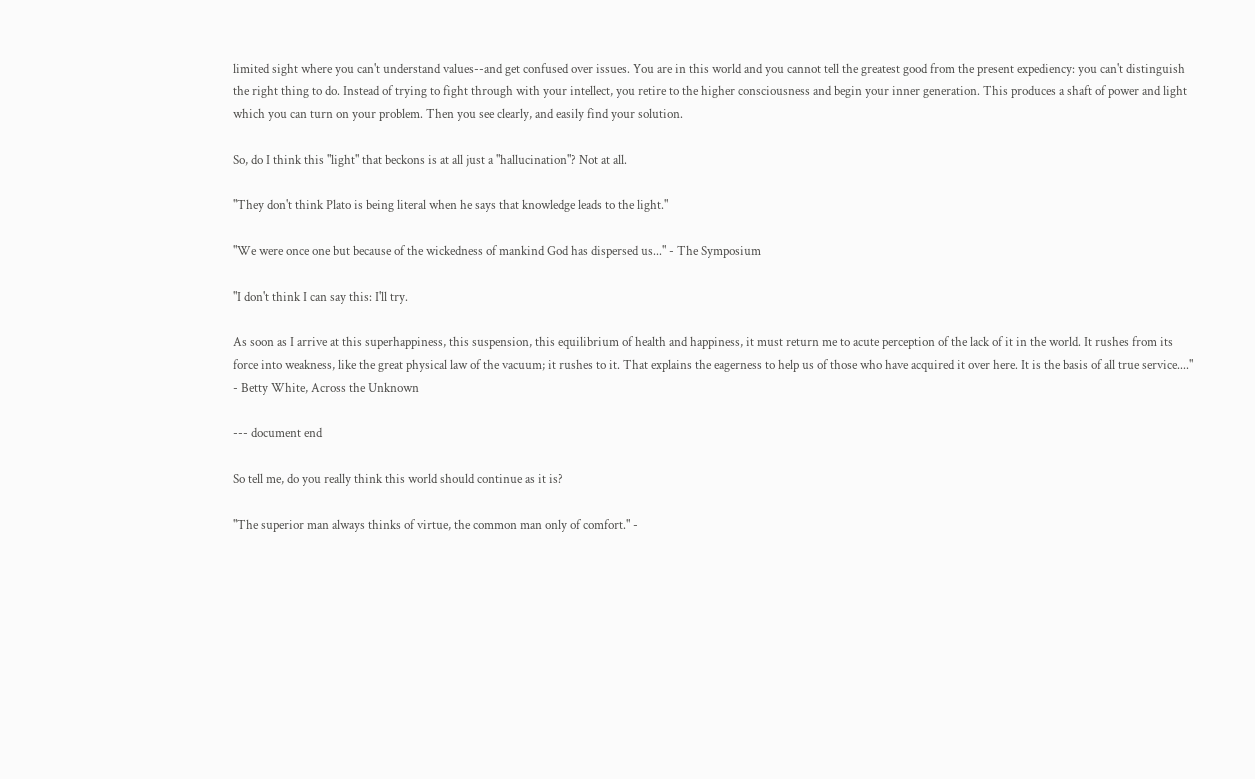limited sight where you can't understand values--and get confused over issues. You are in this world and you cannot tell the greatest good from the present expediency: you can't distinguish the right thing to do. Instead of trying to fight through with your intellect, you retire to the higher consciousness and begin your inner generation. This produces a shaft of power and light which you can turn on your problem. Then you see clearly, and easily find your solution.

So, do I think this "light" that beckons is at all just a "hallucination"? Not at all.

"They don't think Plato is being literal when he says that knowledge leads to the light."

"We were once one but because of the wickedness of mankind God has dispersed us..." - The Symposium

"I don't think I can say this: I'll try.

As soon as I arrive at this superhappiness, this suspension, this equilibrium of health and happiness, it must return me to acute perception of the lack of it in the world. It rushes from its force into weakness, like the great physical law of the vacuum; it rushes to it. That explains the eagerness to help us of those who have acquired it over here. It is the basis of all true service...." - Betty White, Across the Unknown

--- document end

So tell me, do you really think this world should continue as it is?

"The superior man always thinks of virtue, the common man only of comfort." -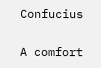Confucius

A comfort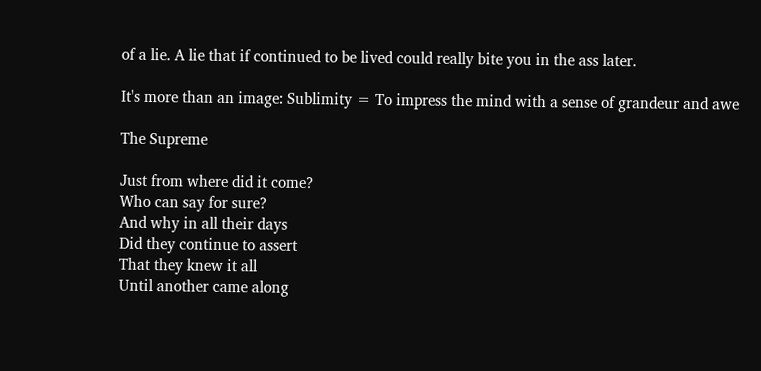of a lie. A lie that if continued to be lived could really bite you in the ass later.

It's more than an image: Sublimity = To impress the mind with a sense of grandeur and awe

The Supreme

Just from where did it come?
Who can say for sure?
And why in all their days
Did they continue to assert
That they knew it all
Until another came along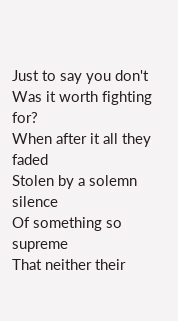Just to say you don't
Was it worth fighting for?
When after it all they faded
Stolen by a solemn silence
Of something so supreme
That neither their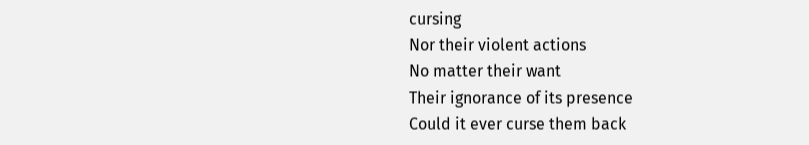cursing
Nor their violent actions
No matter their want
Their ignorance of its presence
Could it ever curse them back